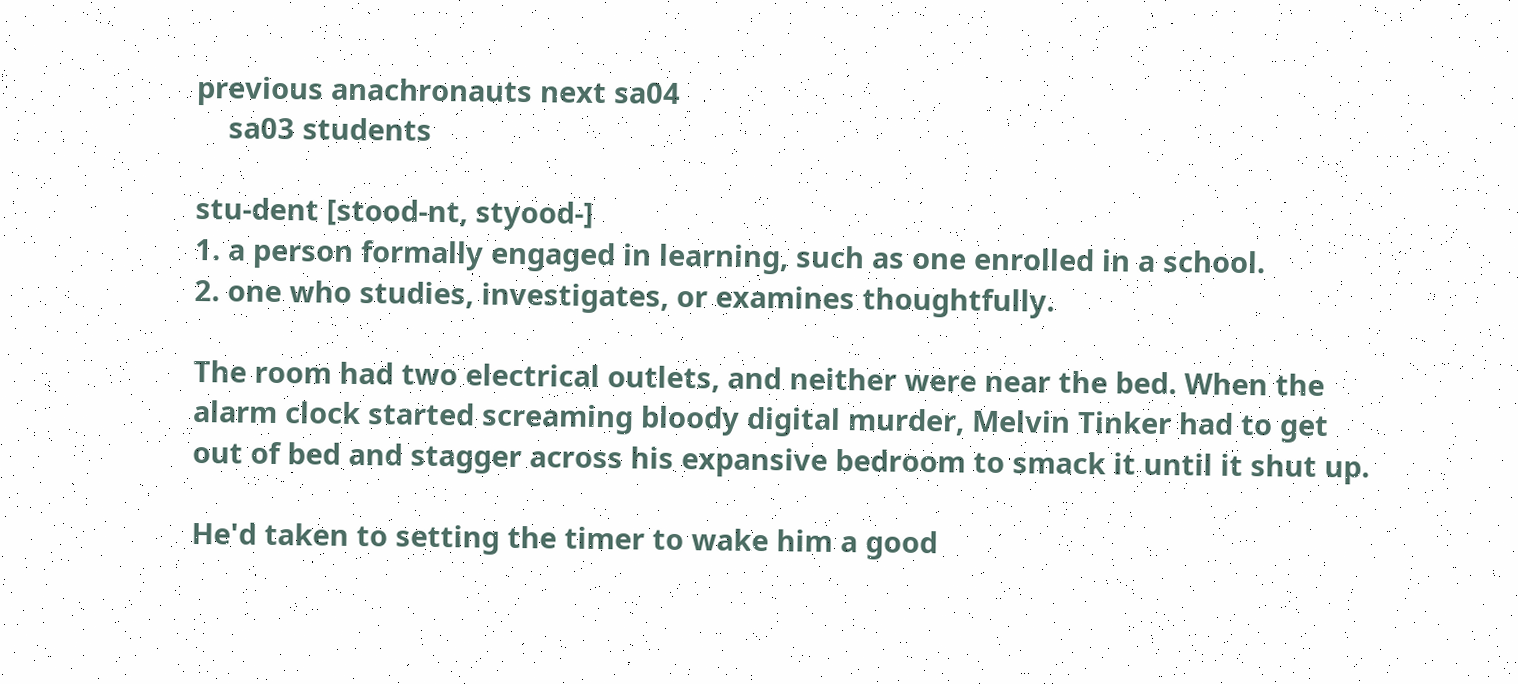previous anachronauts next sa04
    sa03 students

stu-dent [stood-nt, styood-]
1. a person formally engaged in learning, such as one enrolled in a school.
2. one who studies, investigates, or examines thoughtfully.

The room had two electrical outlets, and neither were near the bed. When the alarm clock started screaming bloody digital murder, Melvin Tinker had to get out of bed and stagger across his expansive bedroom to smack it until it shut up.

He'd taken to setting the timer to wake him a good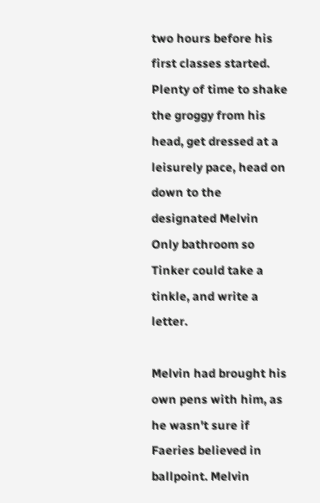two hours before his first classes started. Plenty of time to shake the groggy from his head, get dressed at a leisurely pace, head on down to the designated Melvin Only bathroom so Tinker could take a tinkle, and write a letter.

Melvin had brought his own pens with him, as he wasn't sure if Faeries believed in ballpoint. Melvin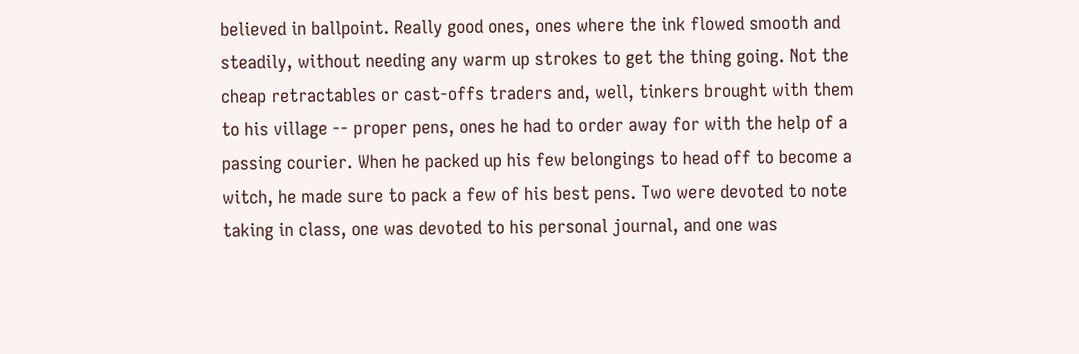believed in ballpoint. Really good ones, ones where the ink flowed smooth and steadily, without needing any warm up strokes to get the thing going. Not the cheap retractables or cast-offs traders and, well, tinkers brought with them to his village -- proper pens, ones he had to order away for with the help of a passing courier. When he packed up his few belongings to head off to become a witch, he made sure to pack a few of his best pens. Two were devoted to note taking in class, one was devoted to his personal journal, and one was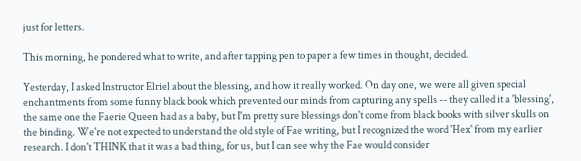just for letters.

This morning, he pondered what to write, and after tapping pen to paper a few times in thought, decided.

Yesterday, I asked Instructor Elriel about the blessing, and how it really worked. On day one, we were all given special enchantments from some funny black book which prevented our minds from capturing any spells -- they called it a 'blessing', the same one the Faerie Queen had as a baby, but I'm pretty sure blessings don't come from black books with silver skulls on the binding. We're not expected to understand the old style of Fae writing, but I recognized the word 'Hex' from my earlier research. I don't THINK that it was a bad thing, for us, but I can see why the Fae would consider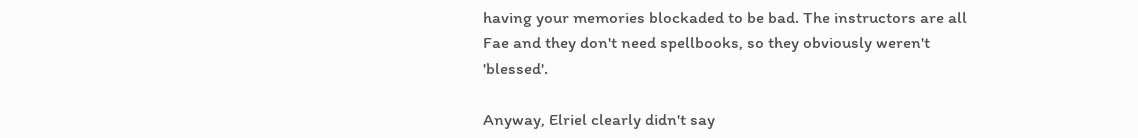having your memories blockaded to be bad. The instructors are all Fae and they don't need spellbooks, so they obviously weren't 'blessed'.

Anyway, Elriel clearly didn't say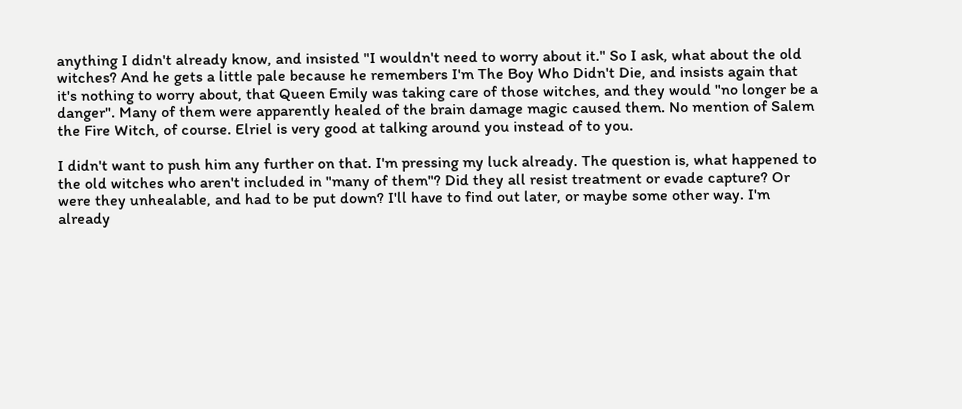anything I didn't already know, and insisted "I wouldn't need to worry about it." So I ask, what about the old witches? And he gets a little pale because he remembers I'm The Boy Who Didn't Die, and insists again that it's nothing to worry about, that Queen Emily was taking care of those witches, and they would "no longer be a danger". Many of them were apparently healed of the brain damage magic caused them. No mention of Salem the Fire Witch, of course. Elriel is very good at talking around you instead of to you.

I didn't want to push him any further on that. I'm pressing my luck already. The question is, what happened to the old witches who aren't included in "many of them"? Did they all resist treatment or evade capture? Or were they unhealable, and had to be put down? I'll have to find out later, or maybe some other way. I'm already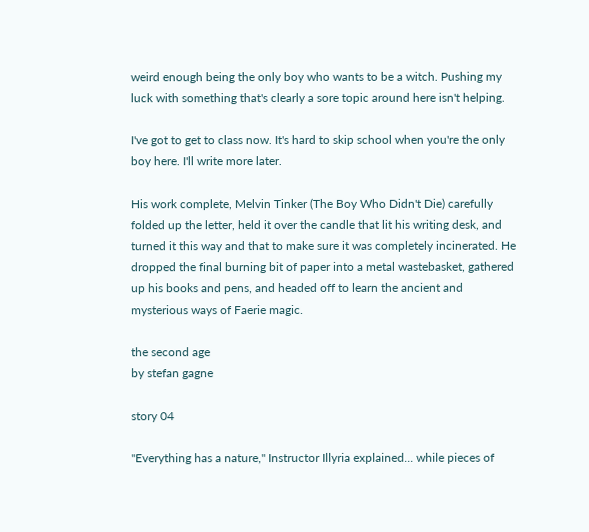weird enough being the only boy who wants to be a witch. Pushing my luck with something that's clearly a sore topic around here isn't helping.

I've got to get to class now. It's hard to skip school when you're the only boy here. I'll write more later.

His work complete, Melvin Tinker (The Boy Who Didn't Die) carefully folded up the letter, held it over the candle that lit his writing desk, and turned it this way and that to make sure it was completely incinerated. He dropped the final burning bit of paper into a metal wastebasket, gathered up his books and pens, and headed off to learn the ancient and mysterious ways of Faerie magic.

the second age
by stefan gagne

story 04

"Everything has a nature," Instructor Illyria explained... while pieces of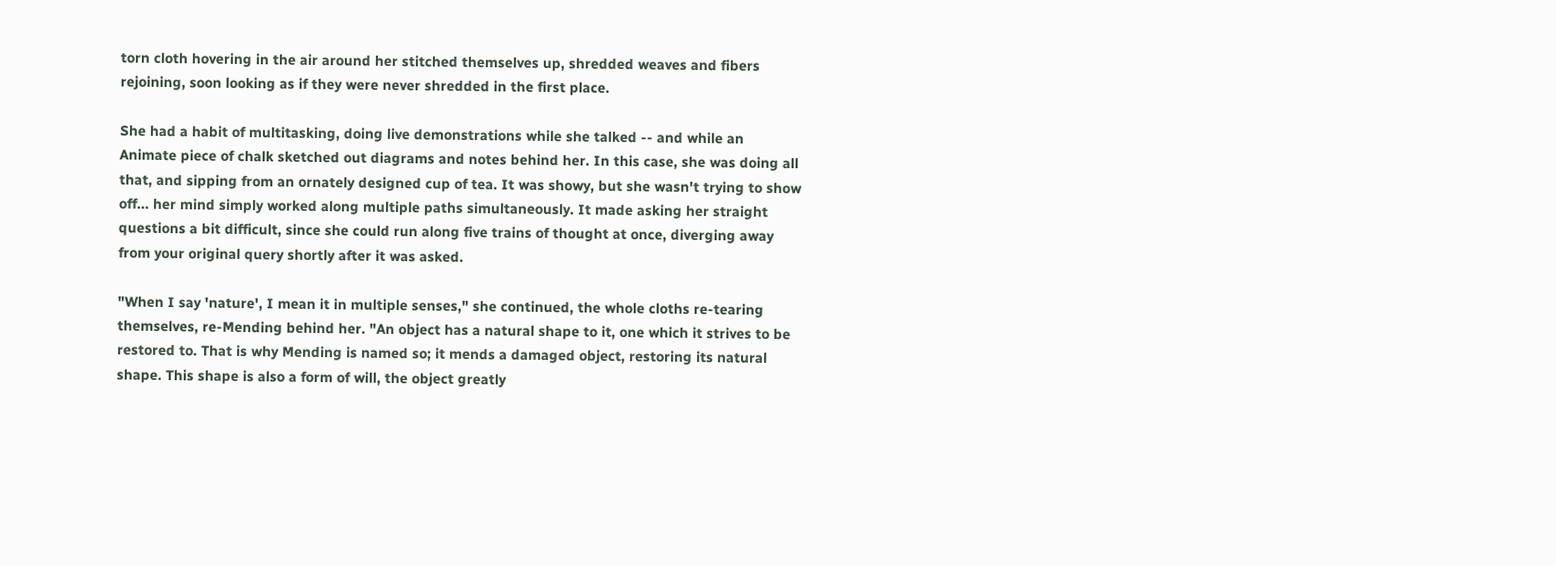torn cloth hovering in the air around her stitched themselves up, shredded weaves and fibers rejoining, soon looking as if they were never shredded in the first place.

She had a habit of multitasking, doing live demonstrations while she talked -- and while an Animate piece of chalk sketched out diagrams and notes behind her. In this case, she was doing all that, and sipping from an ornately designed cup of tea. It was showy, but she wasn't trying to show off... her mind simply worked along multiple paths simultaneously. It made asking her straight questions a bit difficult, since she could run along five trains of thought at once, diverging away from your original query shortly after it was asked.

"When I say 'nature', I mean it in multiple senses," she continued, the whole cloths re-tearing themselves, re-Mending behind her. "An object has a natural shape to it, one which it strives to be restored to. That is why Mending is named so; it mends a damaged object, restoring its natural shape. This shape is also a form of will, the object greatly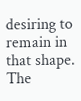desiring to remain in that shape. The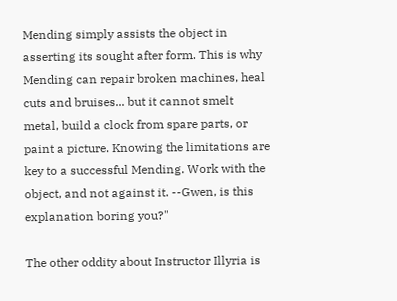Mending simply assists the object in asserting its sought after form. This is why Mending can repair broken machines, heal cuts and bruises... but it cannot smelt metal, build a clock from spare parts, or paint a picture. Knowing the limitations are key to a successful Mending. Work with the object, and not against it. --Gwen, is this explanation boring you?"

The other oddity about Instructor Illyria is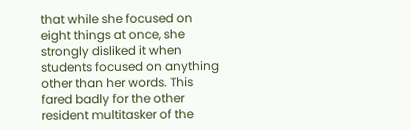that while she focused on eight things at once, she strongly disliked it when students focused on anything other than her words. This fared badly for the other resident multitasker of the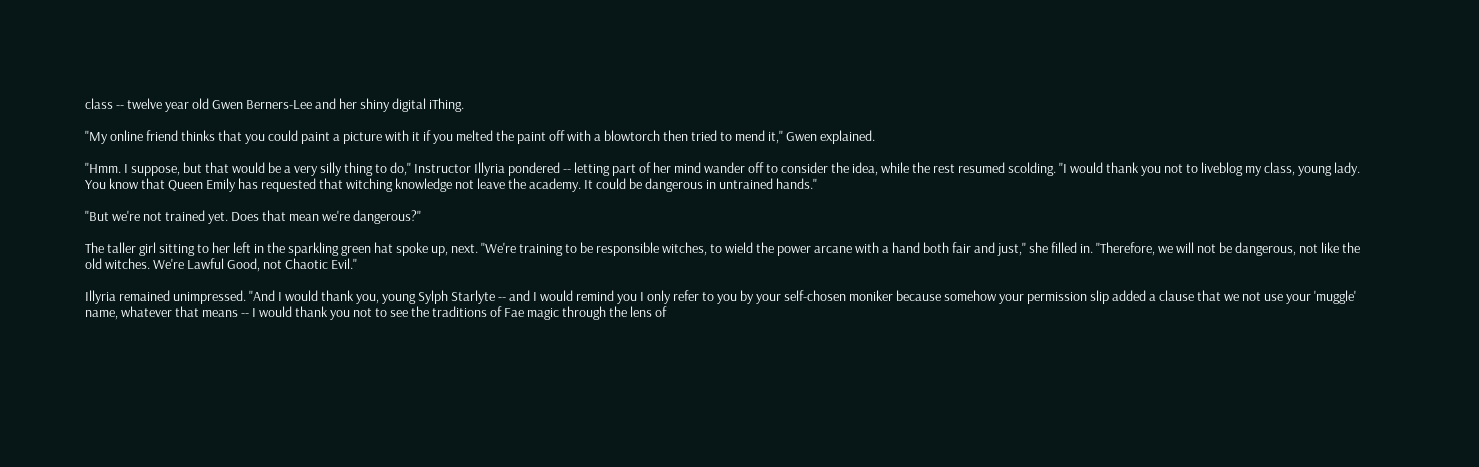class -- twelve year old Gwen Berners-Lee and her shiny digital iThing.

"My online friend thinks that you could paint a picture with it if you melted the paint off with a blowtorch then tried to mend it," Gwen explained.

"Hmm. I suppose, but that would be a very silly thing to do," Instructor Illyria pondered -- letting part of her mind wander off to consider the idea, while the rest resumed scolding. "I would thank you not to liveblog my class, young lady. You know that Queen Emily has requested that witching knowledge not leave the academy. It could be dangerous in untrained hands."

"But we're not trained yet. Does that mean we're dangerous?"

The taller girl sitting to her left in the sparkling green hat spoke up, next. "We're training to be responsible witches, to wield the power arcane with a hand both fair and just," she filled in. "Therefore, we will not be dangerous, not like the old witches. We're Lawful Good, not Chaotic Evil."

Illyria remained unimpressed. "And I would thank you, young Sylph Starlyte -- and I would remind you I only refer to you by your self-chosen moniker because somehow your permission slip added a clause that we not use your 'muggle' name, whatever that means -- I would thank you not to see the traditions of Fae magic through the lens of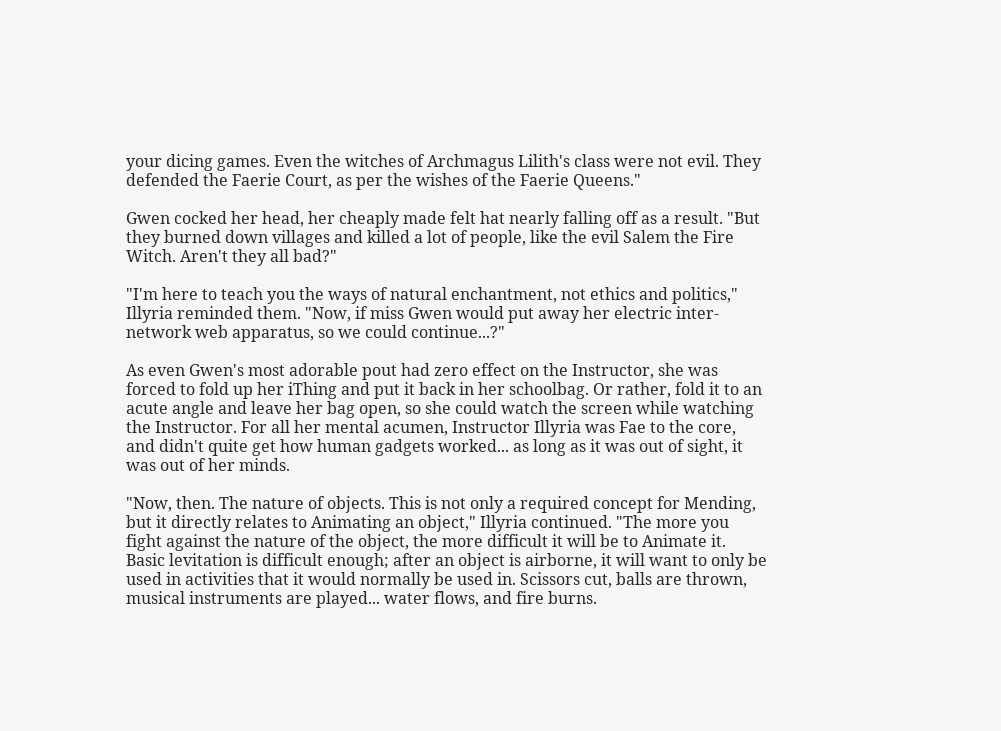your dicing games. Even the witches of Archmagus Lilith's class were not evil. They defended the Faerie Court, as per the wishes of the Faerie Queens."

Gwen cocked her head, her cheaply made felt hat nearly falling off as a result. "But they burned down villages and killed a lot of people, like the evil Salem the Fire Witch. Aren't they all bad?"

"I'm here to teach you the ways of natural enchantment, not ethics and politics," Illyria reminded them. "Now, if miss Gwen would put away her electric inter-network web apparatus, so we could continue...?"

As even Gwen's most adorable pout had zero effect on the Instructor, she was forced to fold up her iThing and put it back in her schoolbag. Or rather, fold it to an acute angle and leave her bag open, so she could watch the screen while watching the Instructor. For all her mental acumen, Instructor Illyria was Fae to the core, and didn't quite get how human gadgets worked... as long as it was out of sight, it was out of her minds.

"Now, then. The nature of objects. This is not only a required concept for Mending, but it directly relates to Animating an object," Illyria continued. "The more you fight against the nature of the object, the more difficult it will be to Animate it. Basic levitation is difficult enough; after an object is airborne, it will want to only be used in activities that it would normally be used in. Scissors cut, balls are thrown, musical instruments are played... water flows, and fire burns.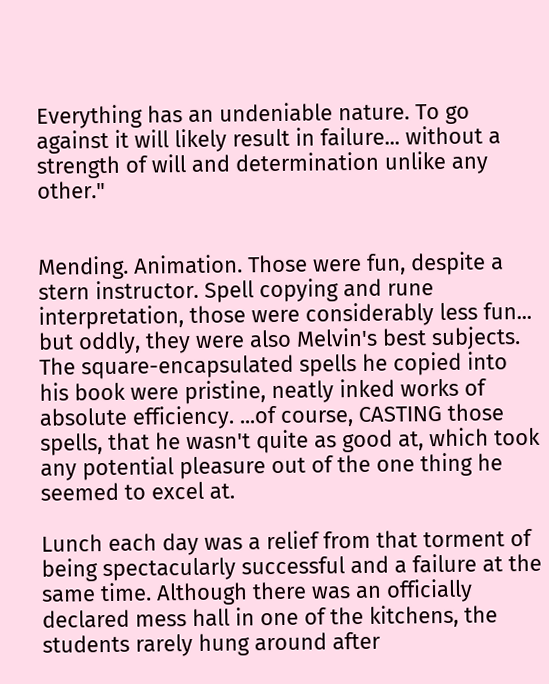Everything has an undeniable nature. To go against it will likely result in failure... without a strength of will and determination unlike any other."


Mending. Animation. Those were fun, despite a stern instructor. Spell copying and rune interpretation, those were considerably less fun... but oddly, they were also Melvin's best subjects. The square-encapsulated spells he copied into his book were pristine, neatly inked works of absolute efficiency. ...of course, CASTING those spells, that he wasn't quite as good at, which took any potential pleasure out of the one thing he seemed to excel at.

Lunch each day was a relief from that torment of being spectacularly successful and a failure at the same time. Although there was an officially declared mess hall in one of the kitchens, the students rarely hung around after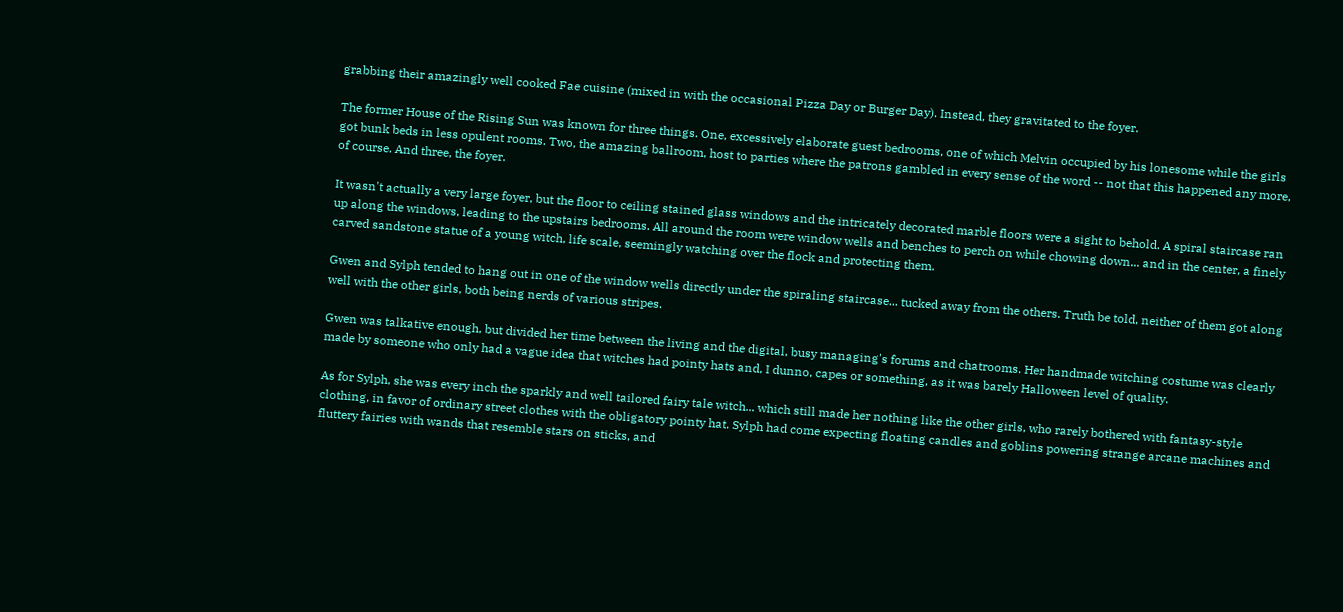grabbing their amazingly well cooked Fae cuisine (mixed in with the occasional Pizza Day or Burger Day). Instead, they gravitated to the foyer.

The former House of the Rising Sun was known for three things. One, excessively elaborate guest bedrooms, one of which Melvin occupied by his lonesome while the girls got bunk beds in less opulent rooms. Two, the amazing ballroom, host to parties where the patrons gambled in every sense of the word -- not that this happened any more, of course. And three, the foyer.

It wasn't actually a very large foyer, but the floor to ceiling stained glass windows and the intricately decorated marble floors were a sight to behold. A spiral staircase ran up along the windows, leading to the upstairs bedrooms. All around the room were window wells and benches to perch on while chowing down... and in the center, a finely carved sandstone statue of a young witch, life scale, seemingly watching over the flock and protecting them.

Gwen and Sylph tended to hang out in one of the window wells directly under the spiraling staircase... tucked away from the others. Truth be told, neither of them got along well with the other girls, both being nerds of various stripes.

Gwen was talkative enough, but divided her time between the living and the digital, busy managing's forums and chatrooms. Her handmade witching costume was clearly made by someone who only had a vague idea that witches had pointy hats and, I dunno, capes or something, as it was barely Halloween level of quality.

As for Sylph, she was every inch the sparkly and well tailored fairy tale witch... which still made her nothing like the other girls, who rarely bothered with fantasy-style clothing, in favor of ordinary street clothes with the obligatory pointy hat. Sylph had come expecting floating candles and goblins powering strange arcane machines and fluttery fairies with wands that resemble stars on sticks, and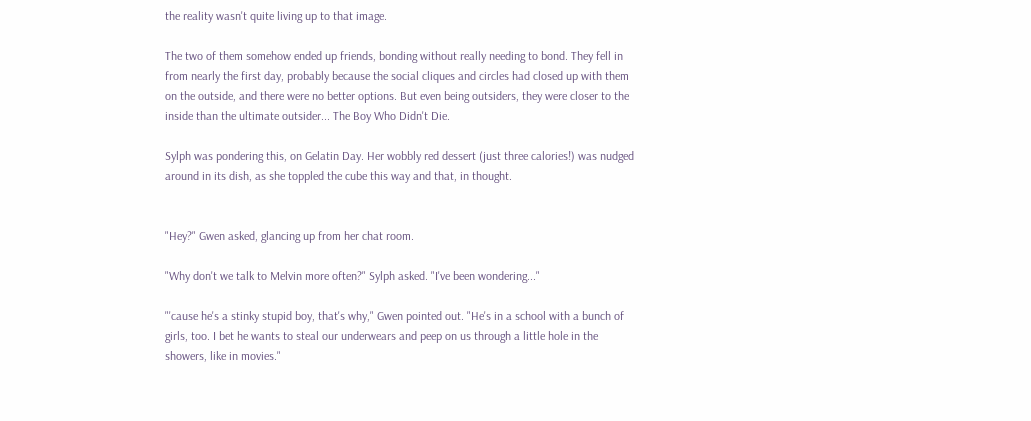the reality wasn't quite living up to that image.

The two of them somehow ended up friends, bonding without really needing to bond. They fell in from nearly the first day, probably because the social cliques and circles had closed up with them on the outside, and there were no better options. But even being outsiders, they were closer to the inside than the ultimate outsider... The Boy Who Didn't Die.

Sylph was pondering this, on Gelatin Day. Her wobbly red dessert (just three calories!) was nudged around in its dish, as she toppled the cube this way and that, in thought.


"Hey?" Gwen asked, glancing up from her chat room.

"Why don't we talk to Melvin more often?" Sylph asked. "I've been wondering..."

"'cause he's a stinky stupid boy, that's why," Gwen pointed out. "He's in a school with a bunch of girls, too. I bet he wants to steal our underwears and peep on us through a little hole in the showers, like in movies."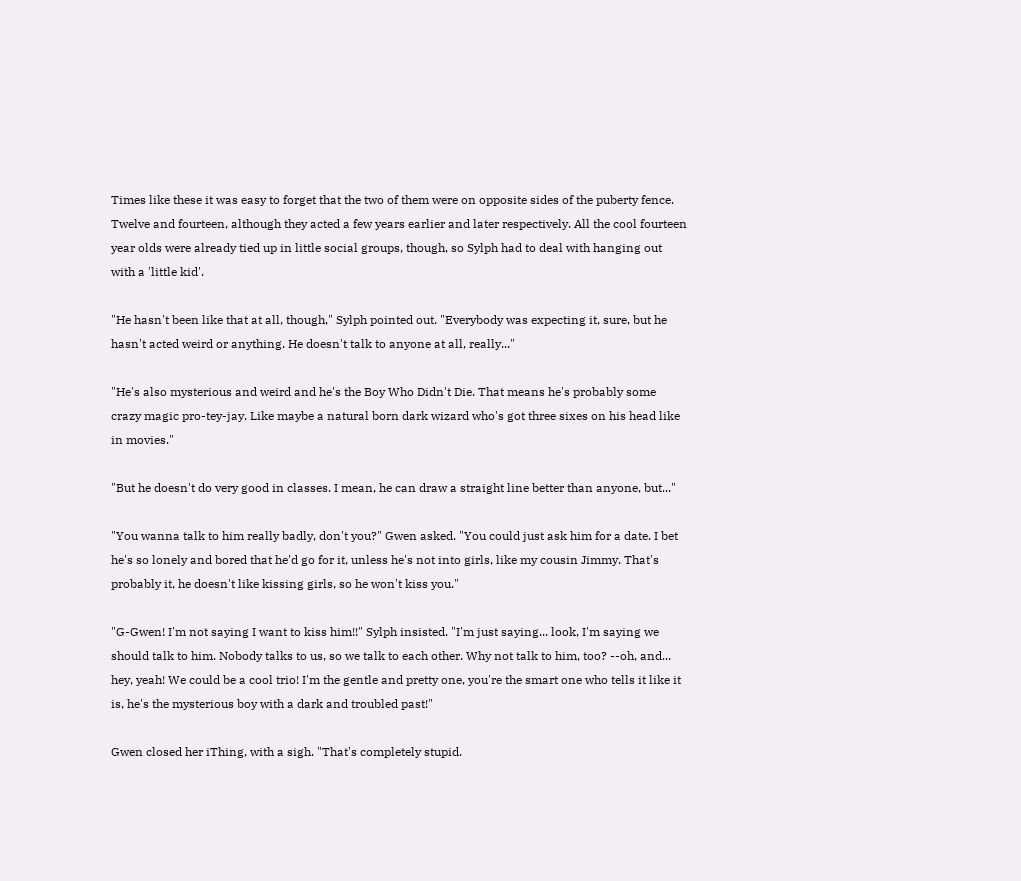Times like these it was easy to forget that the two of them were on opposite sides of the puberty fence. Twelve and fourteen, although they acted a few years earlier and later respectively. All the cool fourteen year olds were already tied up in little social groups, though, so Sylph had to deal with hanging out with a 'little kid'.

"He hasn't been like that at all, though," Sylph pointed out. "Everybody was expecting it, sure, but he hasn't acted weird or anything. He doesn't talk to anyone at all, really..."

"He's also mysterious and weird and he's the Boy Who Didn't Die. That means he's probably some crazy magic pro-tey-jay. Like maybe a natural born dark wizard who's got three sixes on his head like in movies."

"But he doesn't do very good in classes. I mean, he can draw a straight line better than anyone, but..."

"You wanna talk to him really badly, don't you?" Gwen asked. "You could just ask him for a date. I bet he's so lonely and bored that he'd go for it, unless he's not into girls, like my cousin Jimmy. That's probably it, he doesn't like kissing girls, so he won't kiss you."

"G-Gwen! I'm not saying I want to kiss him!!" Sylph insisted. "I'm just saying... look, I'm saying we should talk to him. Nobody talks to us, so we talk to each other. Why not talk to him, too? --oh, and... hey, yeah! We could be a cool trio! I'm the gentle and pretty one, you're the smart one who tells it like it is, he's the mysterious boy with a dark and troubled past!"

Gwen closed her iThing, with a sigh. "That's completely stupid.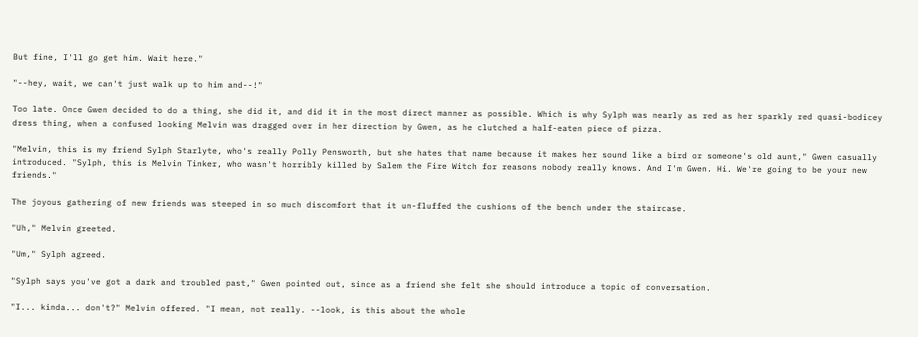But fine, I'll go get him. Wait here."

"--hey, wait, we can't just walk up to him and--!"

Too late. Once Gwen decided to do a thing, she did it, and did it in the most direct manner as possible. Which is why Sylph was nearly as red as her sparkly red quasi-bodicey dress thing, when a confused looking Melvin was dragged over in her direction by Gwen, as he clutched a half-eaten piece of pizza.

"Melvin, this is my friend Sylph Starlyte, who's really Polly Pensworth, but she hates that name because it makes her sound like a bird or someone's old aunt," Gwen casually introduced. "Sylph, this is Melvin Tinker, who wasn't horribly killed by Salem the Fire Witch for reasons nobody really knows. And I'm Gwen. Hi. We're going to be your new friends."

The joyous gathering of new friends was steeped in so much discomfort that it un-fluffed the cushions of the bench under the staircase.

"Uh," Melvin greeted.

"Um," Sylph agreed.

"Sylph says you've got a dark and troubled past," Gwen pointed out, since as a friend she felt she should introduce a topic of conversation.

"I... kinda... don't?" Melvin offered. "I mean, not really. --look, is this about the whole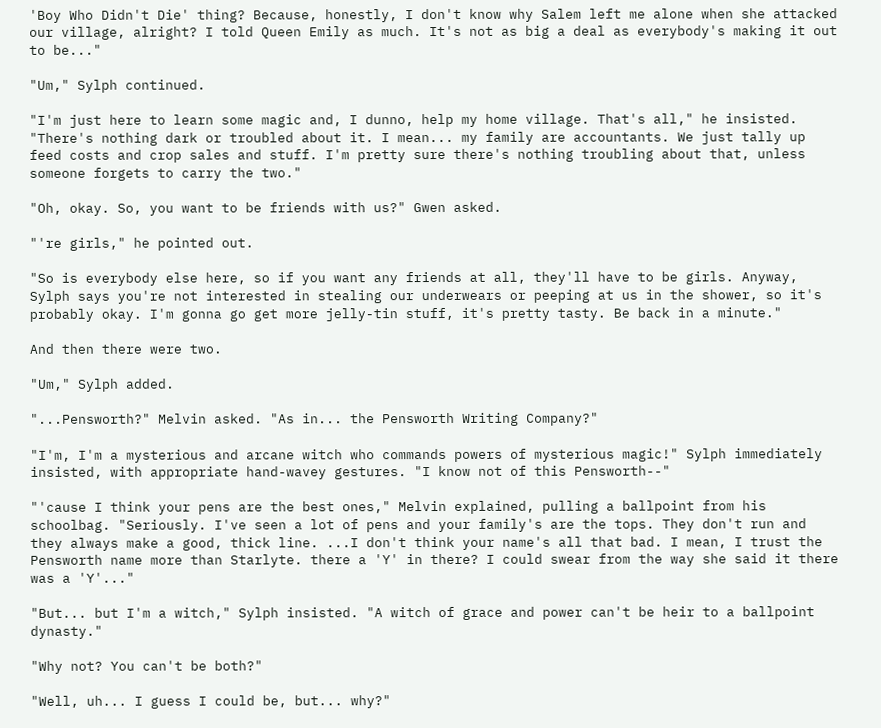'Boy Who Didn't Die' thing? Because, honestly, I don't know why Salem left me alone when she attacked our village, alright? I told Queen Emily as much. It's not as big a deal as everybody's making it out to be..."

"Um," Sylph continued.

"I'm just here to learn some magic and, I dunno, help my home village. That's all," he insisted. "There's nothing dark or troubled about it. I mean... my family are accountants. We just tally up feed costs and crop sales and stuff. I'm pretty sure there's nothing troubling about that, unless someone forgets to carry the two."

"Oh, okay. So, you want to be friends with us?" Gwen asked.

"'re girls," he pointed out.

"So is everybody else here, so if you want any friends at all, they'll have to be girls. Anyway, Sylph says you're not interested in stealing our underwears or peeping at us in the shower, so it's probably okay. I'm gonna go get more jelly-tin stuff, it's pretty tasty. Be back in a minute."

And then there were two.

"Um," Sylph added.

"...Pensworth?" Melvin asked. "As in... the Pensworth Writing Company?"

"I'm, I'm a mysterious and arcane witch who commands powers of mysterious magic!" Sylph immediately insisted, with appropriate hand-wavey gestures. "I know not of this Pensworth--"

"'cause I think your pens are the best ones," Melvin explained, pulling a ballpoint from his schoolbag. "Seriously. I've seen a lot of pens and your family's are the tops. They don't run and they always make a good, thick line. ...I don't think your name's all that bad. I mean, I trust the Pensworth name more than Starlyte. there a 'Y' in there? I could swear from the way she said it there was a 'Y'..."

"But... but I'm a witch," Sylph insisted. "A witch of grace and power can't be heir to a ballpoint dynasty."

"Why not? You can't be both?"

"Well, uh... I guess I could be, but... why?"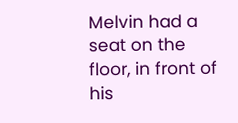Melvin had a seat on the floor, in front of his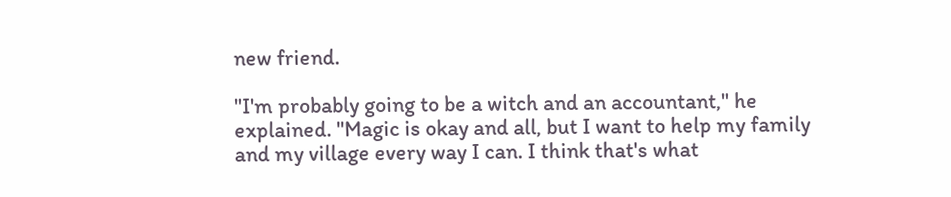new friend.

"I'm probably going to be a witch and an accountant," he explained. "Magic is okay and all, but I want to help my family and my village every way I can. I think that's what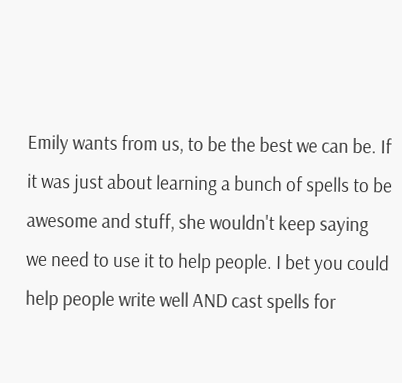Emily wants from us, to be the best we can be. If it was just about learning a bunch of spells to be awesome and stuff, she wouldn't keep saying we need to use it to help people. I bet you could help people write well AND cast spells for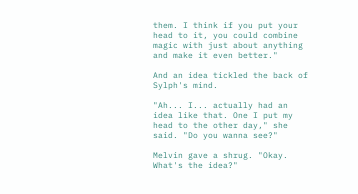them. I think if you put your head to it, you could combine magic with just about anything and make it even better."

And an idea tickled the back of Sylph's mind.

"Ah... I... actually had an idea like that. One I put my head to the other day," she said. "Do you wanna see?"

Melvin gave a shrug. "Okay. What's the idea?"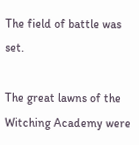The field of battle was set.

The great lawns of the Witching Academy were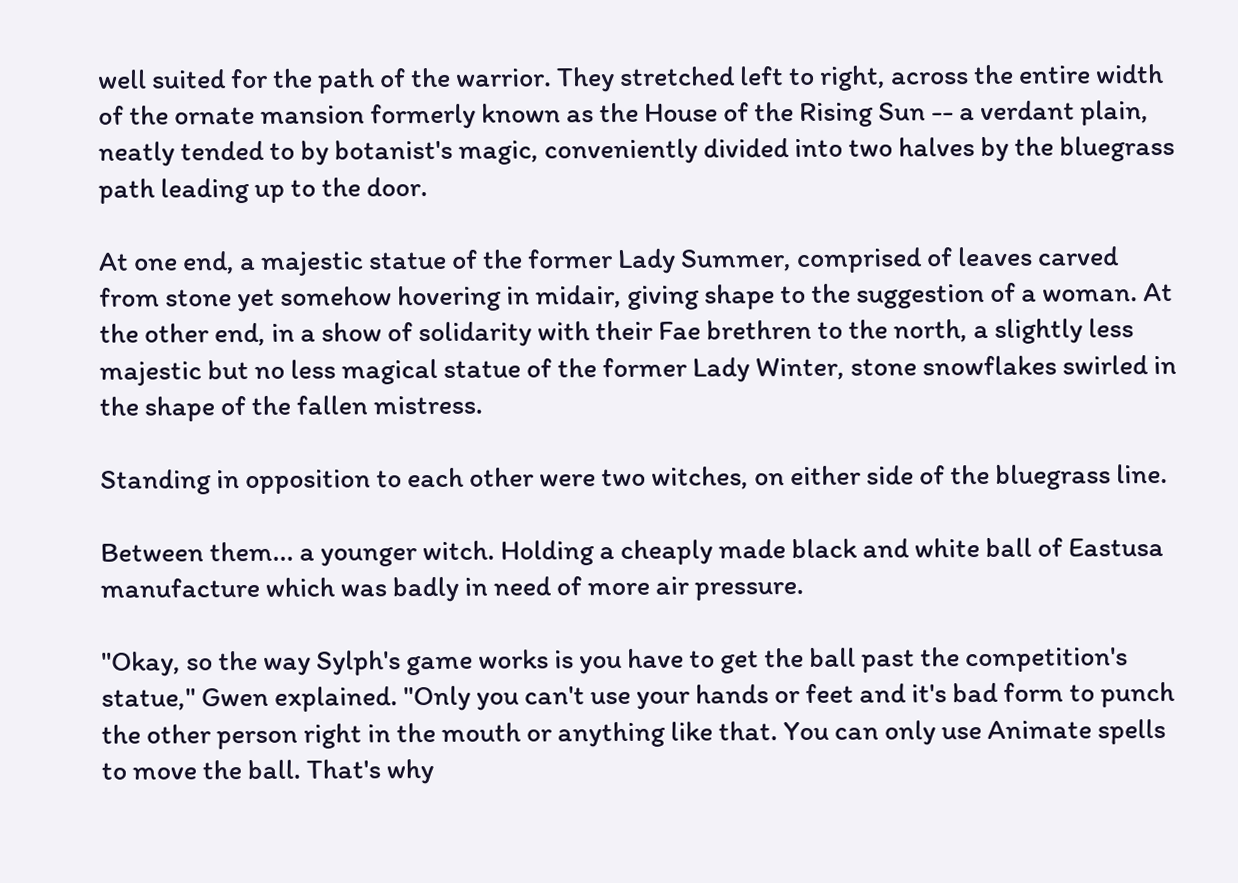well suited for the path of the warrior. They stretched left to right, across the entire width of the ornate mansion formerly known as the House of the Rising Sun -- a verdant plain, neatly tended to by botanist's magic, conveniently divided into two halves by the bluegrass path leading up to the door.

At one end, a majestic statue of the former Lady Summer, comprised of leaves carved from stone yet somehow hovering in midair, giving shape to the suggestion of a woman. At the other end, in a show of solidarity with their Fae brethren to the north, a slightly less majestic but no less magical statue of the former Lady Winter, stone snowflakes swirled in the shape of the fallen mistress.

Standing in opposition to each other were two witches, on either side of the bluegrass line.

Between them... a younger witch. Holding a cheaply made black and white ball of Eastusa manufacture which was badly in need of more air pressure.

"Okay, so the way Sylph's game works is you have to get the ball past the competition's statue," Gwen explained. "Only you can't use your hands or feet and it's bad form to punch the other person right in the mouth or anything like that. You can only use Animate spells to move the ball. That's why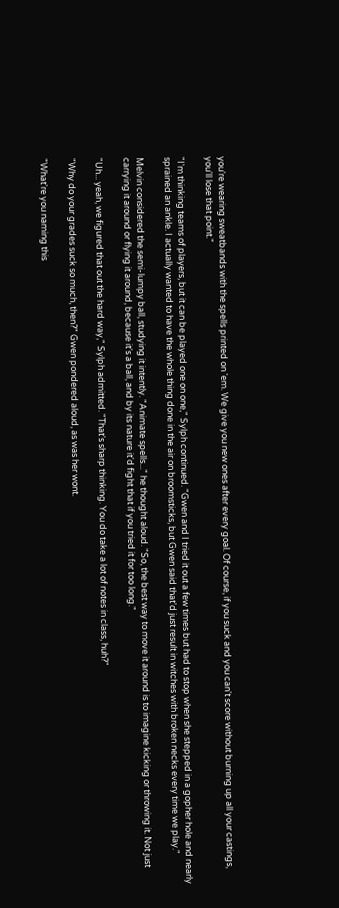you're wearing sweatbands with the spells printed on 'em. We give you new ones after every goal. Of course, if you suck and you can't score without burning up all your castings, you'll lose that point."

"I'm thinking teams of players, but it can be played one on one," Sylph continued. "Gwen and I tried it out a few times but had to stop when she stepped in a gopher hole and nearly sprained an ankle. I actually wanted to have the whole thing done in the air on broomsticks, but Gwen said that'd just result in witches with broken necks every time we play."

Melvin considered the semi-lumpy ball, studying it intently. "Animate spells..." he thought aloud. "So, the best way to move it around is to imagine kicking or throwing it. Not just carrying it around or flying it around, because it's a ball, and by its nature it'd fight that if you tried it for too long."

"Uh... yeah, we figured that out the hard way," Sylph admitted. "That's sharp thinking. You do take a lot of notes in class, huh?"

"Why do your grades suck so much, then?" Gwen pondered aloud, as was her wont.

"What're you naming this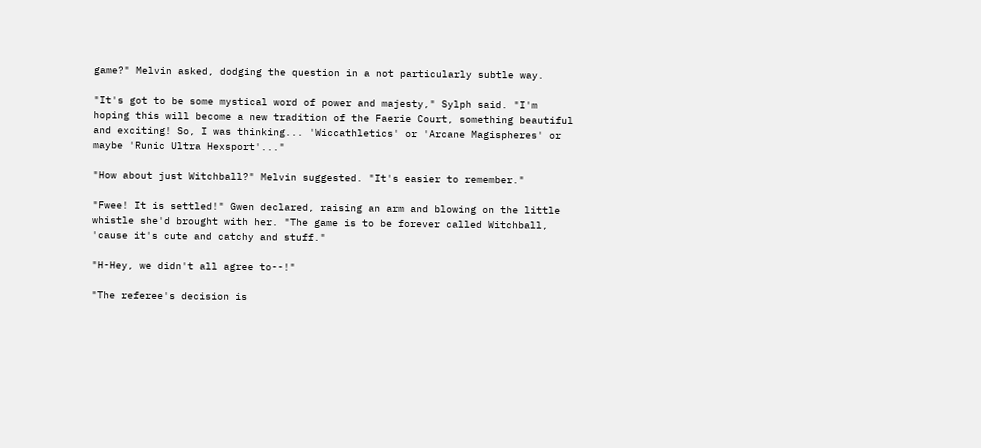game?" Melvin asked, dodging the question in a not particularly subtle way.

"It's got to be some mystical word of power and majesty," Sylph said. "I'm hoping this will become a new tradition of the Faerie Court, something beautiful and exciting! So, I was thinking... 'Wiccathletics' or 'Arcane Magispheres' or maybe 'Runic Ultra Hexsport'..."

"How about just Witchball?" Melvin suggested. "It's easier to remember."

"Fwee! It is settled!" Gwen declared, raising an arm and blowing on the little whistle she'd brought with her. "The game is to be forever called Witchball, 'cause it's cute and catchy and stuff."

"H-Hey, we didn't all agree to--!"

"The referee's decision is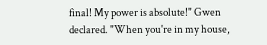final! My power is absolute!" Gwen declared. "When you're in my house,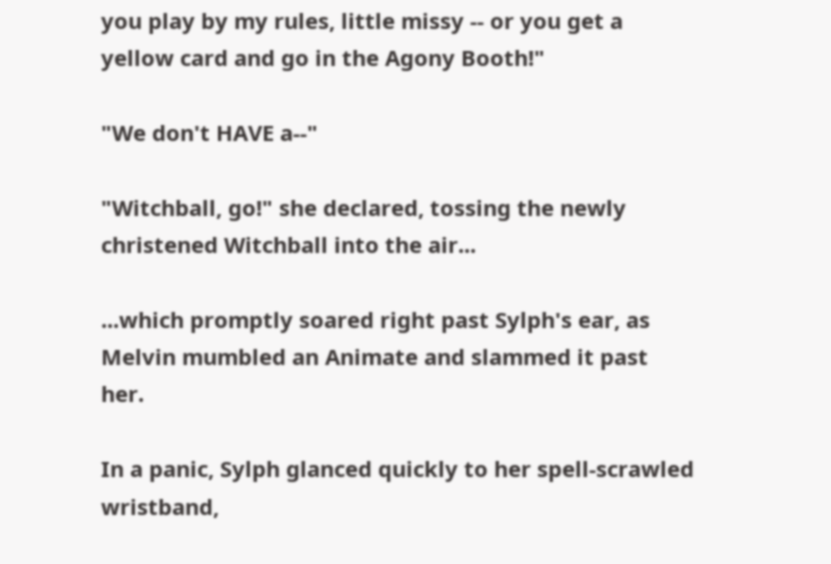you play by my rules, little missy -- or you get a yellow card and go in the Agony Booth!"

"We don't HAVE a--"

"Witchball, go!" she declared, tossing the newly christened Witchball into the air...

...which promptly soared right past Sylph's ear, as Melvin mumbled an Animate and slammed it past her.

In a panic, Sylph glanced quickly to her spell-scrawled wristband,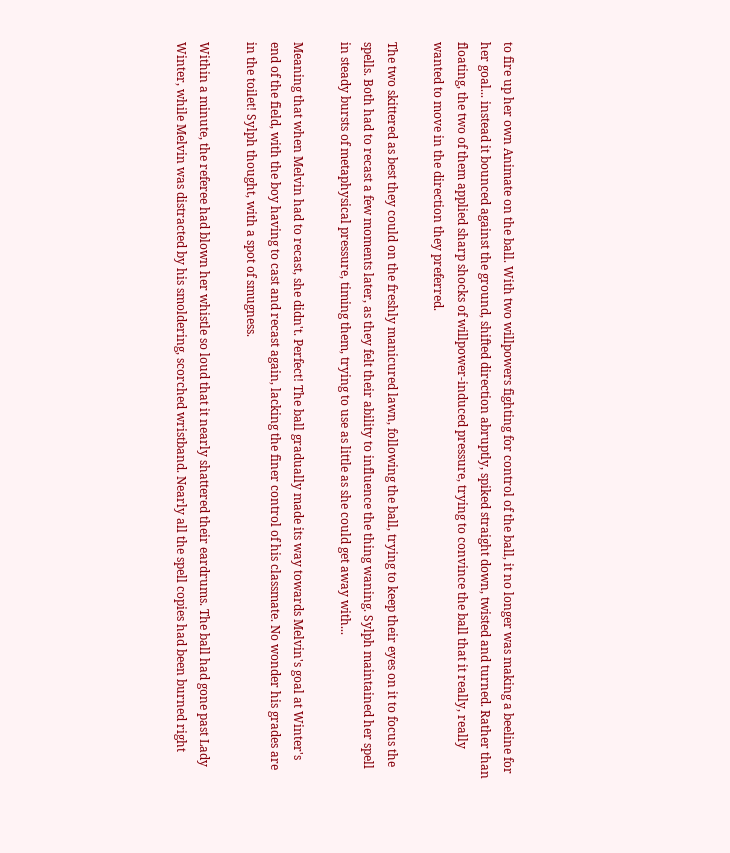to fire up her own Animate on the ball. With two willpowers fighting for control of the ball, it no longer was making a beeline for her goal... instead it bounced against the ground, shifted direction abruptly, spiked straight down, twisted and turned. Rather than floating, the two of them applied sharp shocks of willpower-induced pressure, trying to convince the ball that it really, really wanted to move in the direction they preferred.

The two skittered as best they could on the freshly manicured lawn, following the ball, trying to keep their eyes on it to focus the spells. Both had to recast a few moments later, as they felt their ability to influence the thing waning. Sylph maintained her spell in steady bursts of metaphysical pressure, timing them, trying to use as little as she could get away with...

Meaning that when Melvin had to recast, she didn't. Perfect! The ball gradually made its way towards Melvin's goal at Winter's end of the field, with the boy having to cast and recast again, lacking the finer control of his classmate. No wonder his grades are in the toilet! Sylph thought, with a spot of smugness.

Within a minute, the referee had blown her whistle so loud that it nearly shattered their eardrums. The ball had gone past Lady Winter, while Melvin was distracted by his smoldering, scorched wristband. Nearly all the spell copies had been burned right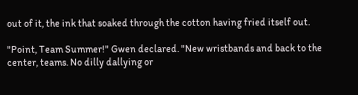out of it, the ink that soaked through the cotton having fried itself out.

"Point, Team Summer!" Gwen declared. "New wristbands and back to the center, teams. No dilly dallying or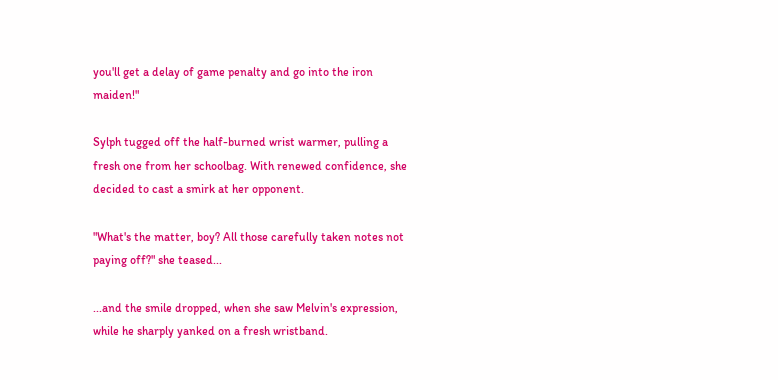you'll get a delay of game penalty and go into the iron maiden!"

Sylph tugged off the half-burned wrist warmer, pulling a fresh one from her schoolbag. With renewed confidence, she decided to cast a smirk at her opponent.

"What's the matter, boy? All those carefully taken notes not paying off?" she teased...

...and the smile dropped, when she saw Melvin's expression, while he sharply yanked on a fresh wristband.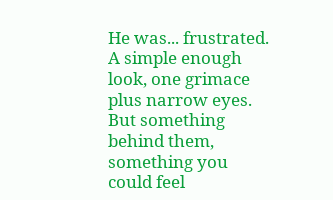He was... frustrated. A simple enough look, one grimace plus narrow eyes. But something behind them, something you could feel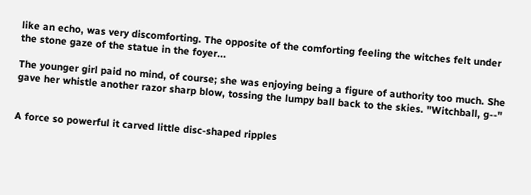like an echo, was very discomforting. The opposite of the comforting feeling the witches felt under the stone gaze of the statue in the foyer...

The younger girl paid no mind, of course; she was enjoying being a figure of authority too much. She gave her whistle another razor sharp blow, tossing the lumpy ball back to the skies. "Witchball, g--"


A force so powerful it carved little disc-shaped ripples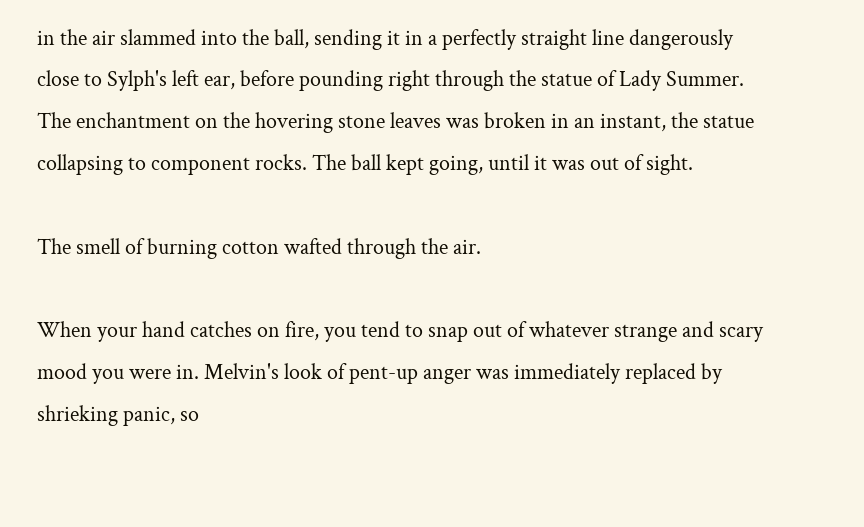in the air slammed into the ball, sending it in a perfectly straight line dangerously close to Sylph's left ear, before pounding right through the statue of Lady Summer. The enchantment on the hovering stone leaves was broken in an instant, the statue collapsing to component rocks. The ball kept going, until it was out of sight.

The smell of burning cotton wafted through the air.

When your hand catches on fire, you tend to snap out of whatever strange and scary mood you were in. Melvin's look of pent-up anger was immediately replaced by shrieking panic, so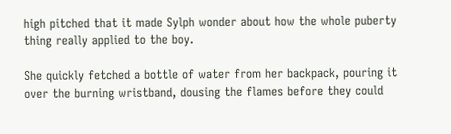high pitched that it made Sylph wonder about how the whole puberty thing really applied to the boy.

She quickly fetched a bottle of water from her backpack, pouring it over the burning wristband, dousing the flames before they could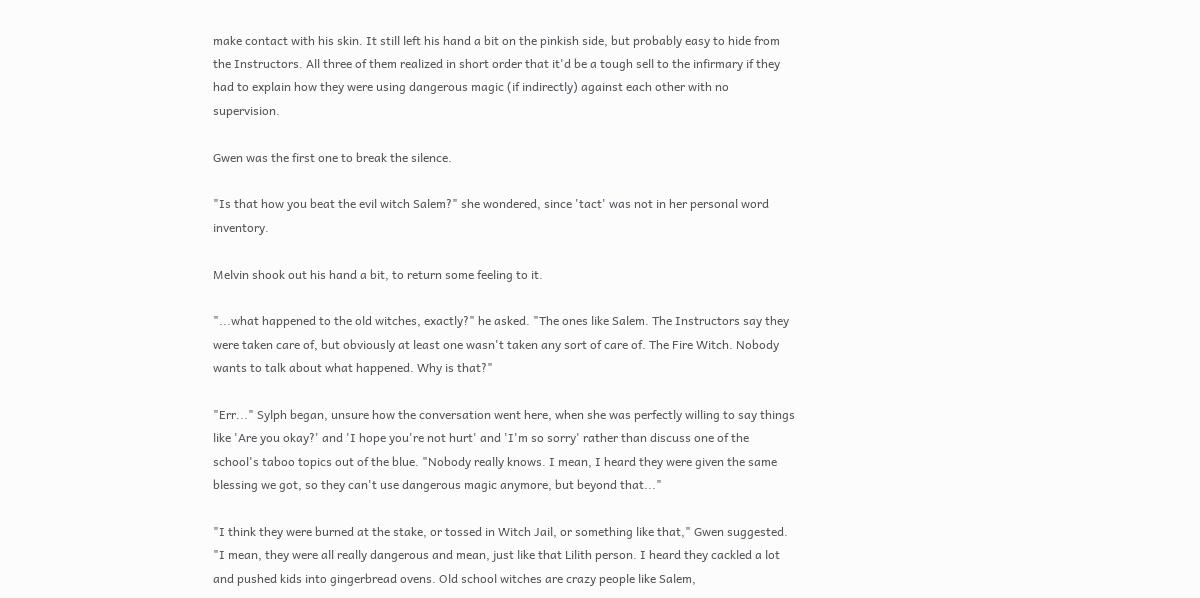make contact with his skin. It still left his hand a bit on the pinkish side, but probably easy to hide from the Instructors. All three of them realized in short order that it'd be a tough sell to the infirmary if they had to explain how they were using dangerous magic (if indirectly) against each other with no supervision.

Gwen was the first one to break the silence.

"Is that how you beat the evil witch Salem?" she wondered, since 'tact' was not in her personal word inventory.

Melvin shook out his hand a bit, to return some feeling to it.

"...what happened to the old witches, exactly?" he asked. "The ones like Salem. The Instructors say they were taken care of, but obviously at least one wasn't taken any sort of care of. The Fire Witch. Nobody wants to talk about what happened. Why is that?"

"Err..." Sylph began, unsure how the conversation went here, when she was perfectly willing to say things like 'Are you okay?' and 'I hope you're not hurt' and 'I'm so sorry' rather than discuss one of the school's taboo topics out of the blue. "Nobody really knows. I mean, I heard they were given the same blessing we got, so they can't use dangerous magic anymore, but beyond that..."

"I think they were burned at the stake, or tossed in Witch Jail, or something like that," Gwen suggested. "I mean, they were all really dangerous and mean, just like that Lilith person. I heard they cackled a lot and pushed kids into gingerbread ovens. Old school witches are crazy people like Salem,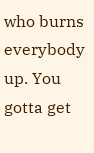who burns everybody up. You gotta get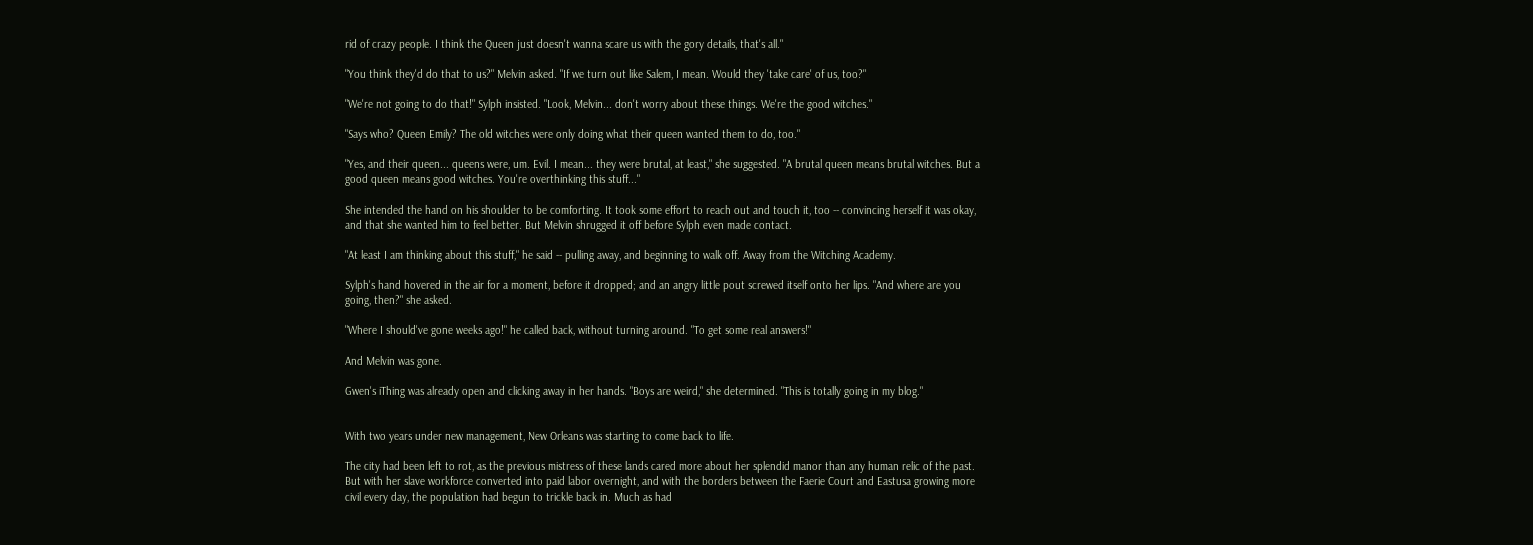rid of crazy people. I think the Queen just doesn't wanna scare us with the gory details, that's all."

"You think they'd do that to us?" Melvin asked. "If we turn out like Salem, I mean. Would they 'take care' of us, too?"

"We're not going to do that!" Sylph insisted. "Look, Melvin... don't worry about these things. We're the good witches."

"Says who? Queen Emily? The old witches were only doing what their queen wanted them to do, too."

"Yes, and their queen... queens were, um. Evil. I mean... they were brutal, at least," she suggested. "A brutal queen means brutal witches. But a good queen means good witches. You're overthinking this stuff..."

She intended the hand on his shoulder to be comforting. It took some effort to reach out and touch it, too -- convincing herself it was okay, and that she wanted him to feel better. But Melvin shrugged it off before Sylph even made contact.

"At least I am thinking about this stuff," he said -- pulling away, and beginning to walk off. Away from the Witching Academy.

Sylph's hand hovered in the air for a moment, before it dropped; and an angry little pout screwed itself onto her lips. "And where are you going, then?" she asked.

"Where I should've gone weeks ago!" he called back, without turning around. "To get some real answers!"

And Melvin was gone.

Gwen's iThing was already open and clicking away in her hands. "Boys are weird," she determined. "This is totally going in my blog."


With two years under new management, New Orleans was starting to come back to life.

The city had been left to rot, as the previous mistress of these lands cared more about her splendid manor than any human relic of the past. But with her slave workforce converted into paid labor overnight, and with the borders between the Faerie Court and Eastusa growing more civil every day, the population had begun to trickle back in. Much as had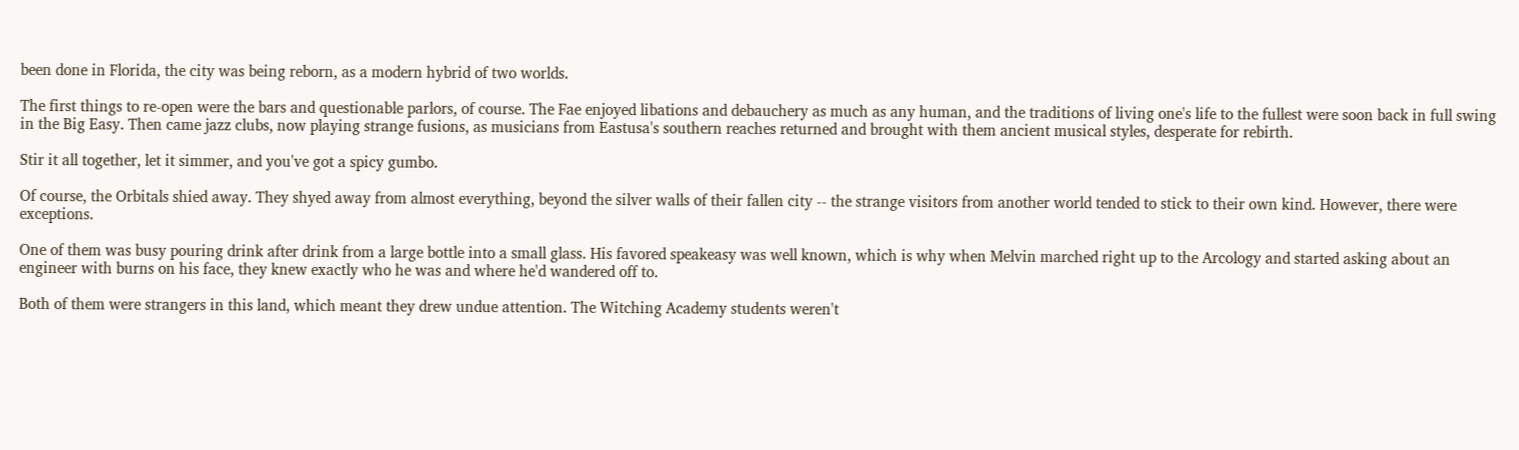been done in Florida, the city was being reborn, as a modern hybrid of two worlds.

The first things to re-open were the bars and questionable parlors, of course. The Fae enjoyed libations and debauchery as much as any human, and the traditions of living one's life to the fullest were soon back in full swing in the Big Easy. Then came jazz clubs, now playing strange fusions, as musicians from Eastusa's southern reaches returned and brought with them ancient musical styles, desperate for rebirth.

Stir it all together, let it simmer, and you've got a spicy gumbo.

Of course, the Orbitals shied away. They shyed away from almost everything, beyond the silver walls of their fallen city -- the strange visitors from another world tended to stick to their own kind. However, there were exceptions.

One of them was busy pouring drink after drink from a large bottle into a small glass. His favored speakeasy was well known, which is why when Melvin marched right up to the Arcology and started asking about an engineer with burns on his face, they knew exactly who he was and where he'd wandered off to.

Both of them were strangers in this land, which meant they drew undue attention. The Witching Academy students weren't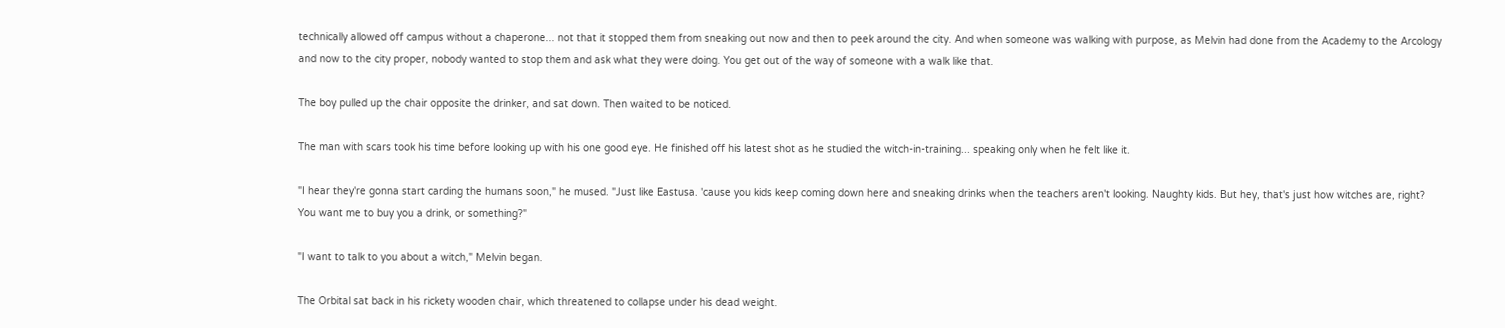technically allowed off campus without a chaperone... not that it stopped them from sneaking out now and then to peek around the city. And when someone was walking with purpose, as Melvin had done from the Academy to the Arcology and now to the city proper, nobody wanted to stop them and ask what they were doing. You get out of the way of someone with a walk like that.

The boy pulled up the chair opposite the drinker, and sat down. Then waited to be noticed.

The man with scars took his time before looking up with his one good eye. He finished off his latest shot as he studied the witch-in-training... speaking only when he felt like it.

"I hear they're gonna start carding the humans soon," he mused. "Just like Eastusa. 'cause you kids keep coming down here and sneaking drinks when the teachers aren't looking. Naughty kids. But hey, that's just how witches are, right? You want me to buy you a drink, or something?"

"I want to talk to you about a witch," Melvin began.

The Orbital sat back in his rickety wooden chair, which threatened to collapse under his dead weight.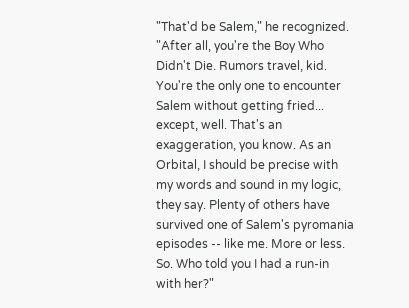"That'd be Salem," he recognized. "After all, you're the Boy Who Didn't Die. Rumors travel, kid. You're the only one to encounter Salem without getting fried... except, well. That's an exaggeration, you know. As an Orbital, I should be precise with my words and sound in my logic, they say. Plenty of others have survived one of Salem's pyromania episodes -- like me. More or less. So. Who told you I had a run-in with her?"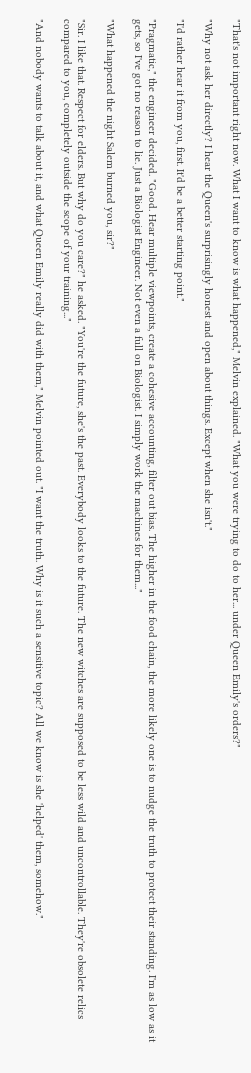"That's not important right now. What I want to know is what happened," Melvin explained. "What you were trying to do to her... under Queen Emily's orders?"

"Why not ask her directly? I hear the Queen's surprisingly honest and open about things. Except when she isn't."

"I'd rather hear it from you, first. It'd be a better starting point."

"Pragmatic," the engineer decided. "Good. Hear multiple viewpoints, create a cohesive accounting, filter out bias. The higher in the food chain, the more likely one is to nudge the truth to protect their standing. I'm as low as it gets, so I've got no reason to lie. Just a Biologist Engineer. Not even a full on Biologist. I simply work the machines for them..."

"What happened the night Salem burned you, sir?"

"Sir. I like that. Respect for elders. But why do you care?" he asked. "You're the future, she's the past. Everybody looks to the future. The new witches are supposed to be less wild and uncontrollable. They're obsolete relics compared to you, completely outside the scope of your training..."

"And nobody wants to talk about it, and what Queen Emily really did with them," Melvin pointed out. "I want the truth. Why is it such a sensitive topic? All we know is she 'helped' them, somehow."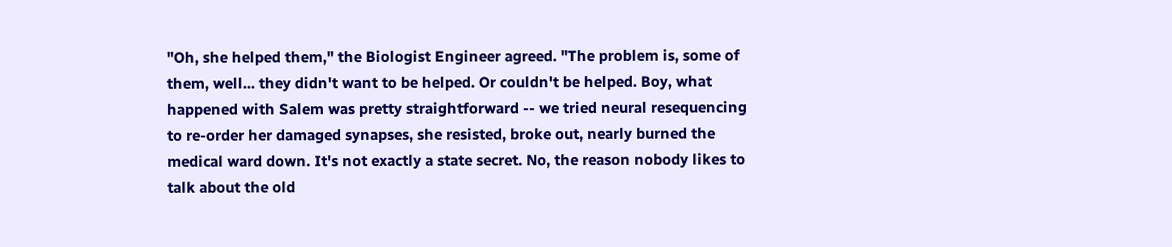"Oh, she helped them," the Biologist Engineer agreed. "The problem is, some of them, well... they didn't want to be helped. Or couldn't be helped. Boy, what happened with Salem was pretty straightforward -- we tried neural resequencing to re-order her damaged synapses, she resisted, broke out, nearly burned the medical ward down. It's not exactly a state secret. No, the reason nobody likes to talk about the old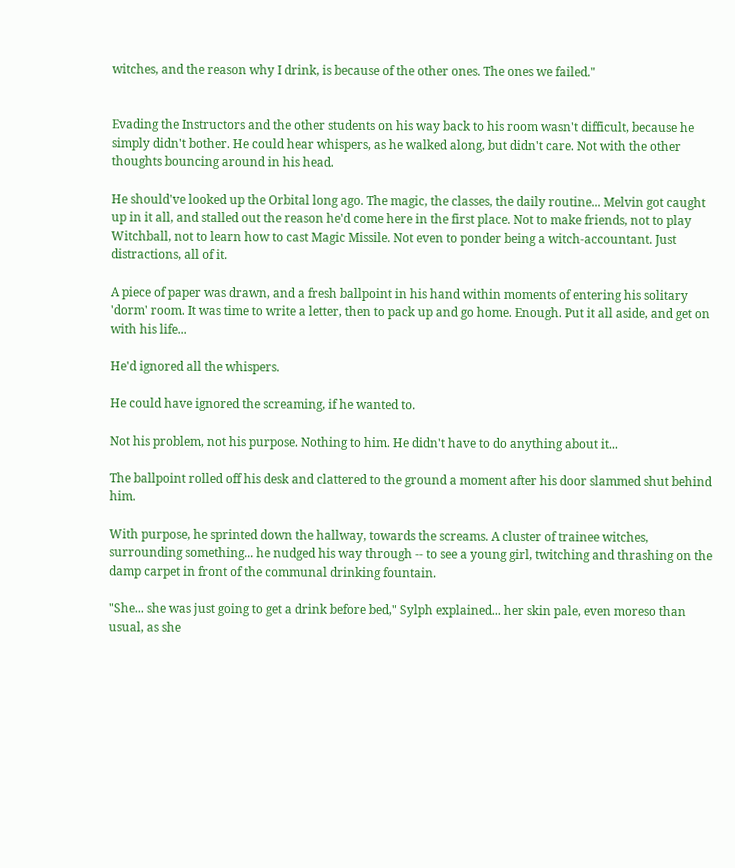witches, and the reason why I drink, is because of the other ones. The ones we failed."


Evading the Instructors and the other students on his way back to his room wasn't difficult, because he simply didn't bother. He could hear whispers, as he walked along, but didn't care. Not with the other thoughts bouncing around in his head.

He should've looked up the Orbital long ago. The magic, the classes, the daily routine... Melvin got caught up in it all, and stalled out the reason he'd come here in the first place. Not to make friends, not to play Witchball, not to learn how to cast Magic Missile. Not even to ponder being a witch-accountant. Just distractions, all of it.

A piece of paper was drawn, and a fresh ballpoint in his hand within moments of entering his solitary 'dorm' room. It was time to write a letter, then to pack up and go home. Enough. Put it all aside, and get on with his life...

He'd ignored all the whispers.

He could have ignored the screaming, if he wanted to.

Not his problem, not his purpose. Nothing to him. He didn't have to do anything about it...

The ballpoint rolled off his desk and clattered to the ground a moment after his door slammed shut behind him.

With purpose, he sprinted down the hallway, towards the screams. A cluster of trainee witches, surrounding something... he nudged his way through -- to see a young girl, twitching and thrashing on the damp carpet in front of the communal drinking fountain.

"She... she was just going to get a drink before bed," Sylph explained... her skin pale, even moreso than usual, as she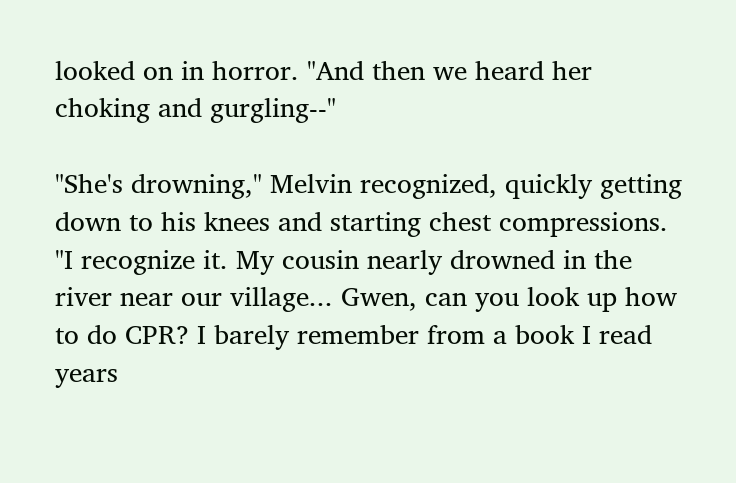looked on in horror. "And then we heard her choking and gurgling--"

"She's drowning," Melvin recognized, quickly getting down to his knees and starting chest compressions. "I recognize it. My cousin nearly drowned in the river near our village... Gwen, can you look up how to do CPR? I barely remember from a book I read years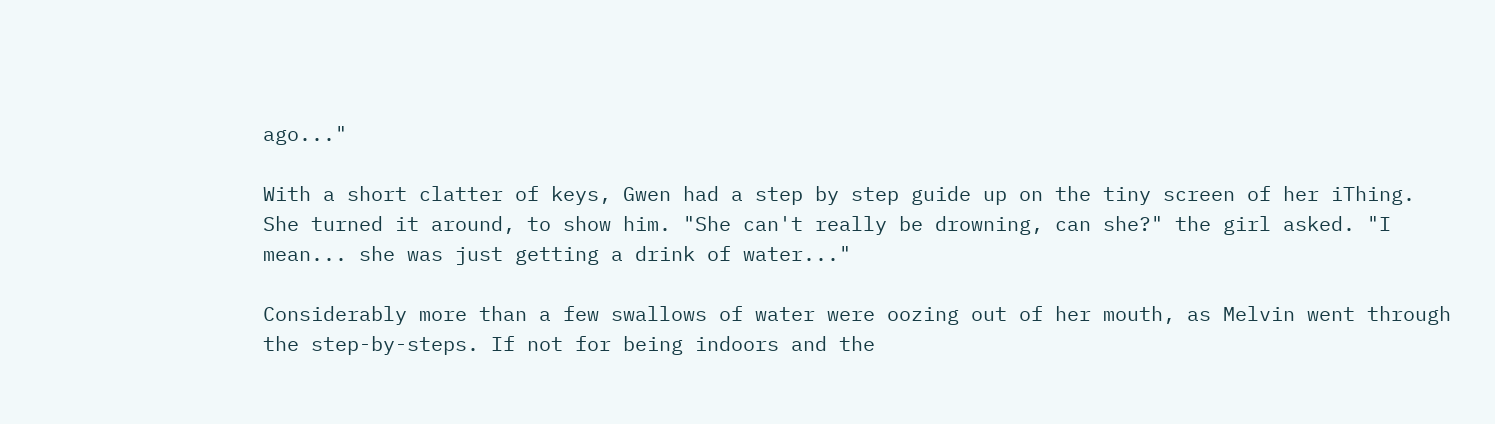ago..."

With a short clatter of keys, Gwen had a step by step guide up on the tiny screen of her iThing. She turned it around, to show him. "She can't really be drowning, can she?" the girl asked. "I mean... she was just getting a drink of water..."

Considerably more than a few swallows of water were oozing out of her mouth, as Melvin went through the step-by-steps. If not for being indoors and the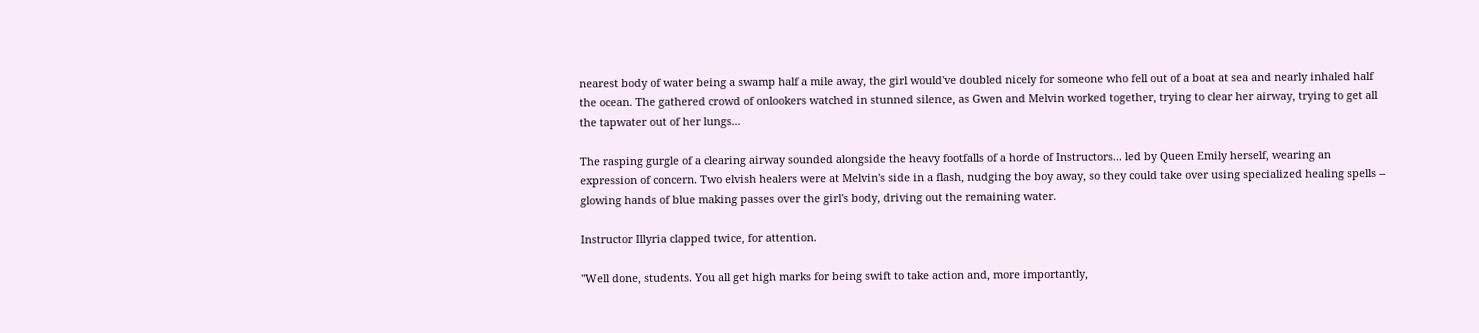nearest body of water being a swamp half a mile away, the girl would've doubled nicely for someone who fell out of a boat at sea and nearly inhaled half the ocean. The gathered crowd of onlookers watched in stunned silence, as Gwen and Melvin worked together, trying to clear her airway, trying to get all the tapwater out of her lungs...

The rasping gurgle of a clearing airway sounded alongside the heavy footfalls of a horde of Instructors... led by Queen Emily herself, wearing an expression of concern. Two elvish healers were at Melvin's side in a flash, nudging the boy away, so they could take over using specialized healing spells -- glowing hands of blue making passes over the girl's body, driving out the remaining water.

Instructor Illyria clapped twice, for attention.

"Well done, students. You all get high marks for being swift to take action and, more importantly,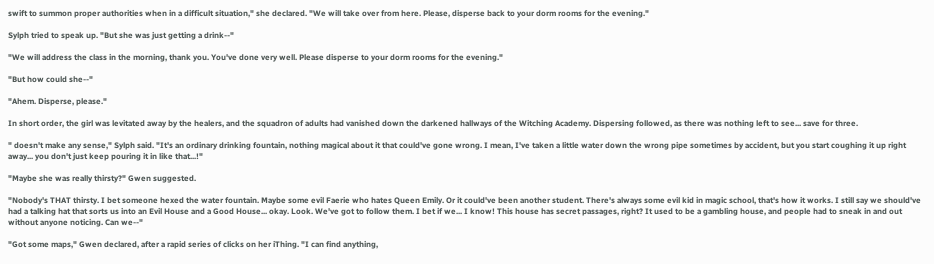swift to summon proper authorities when in a difficult situation," she declared. "We will take over from here. Please, disperse back to your dorm rooms for the evening."

Sylph tried to speak up. "But she was just getting a drink--"

"We will address the class in the morning, thank you. You've done very well. Please disperse to your dorm rooms for the evening."

"But how could she--"

"Ahem. Disperse, please."

In short order, the girl was levitated away by the healers, and the squadron of adults had vanished down the darkened hallways of the Witching Academy. Dispersing followed, as there was nothing left to see... save for three.

" doesn't make any sense," Sylph said. "It's an ordinary drinking fountain, nothing magical about it that could've gone wrong. I mean, I've taken a little water down the wrong pipe sometimes by accident, but you start coughing it up right away... you don't just keep pouring it in like that...!"

"Maybe she was really thirsty?" Gwen suggested.

"Nobody's THAT thirsty. I bet someone hexed the water fountain. Maybe some evil Faerie who hates Queen Emily. Or it could've been another student. There's always some evil kid in magic school, that's how it works. I still say we should've had a talking hat that sorts us into an Evil House and a Good House... okay. Look. We've got to follow them. I bet if we... I know! This house has secret passages, right? It used to be a gambling house, and people had to sneak in and out without anyone noticing. Can we--"

"Got some maps," Gwen declared, after a rapid series of clicks on her iThing. "I can find anything,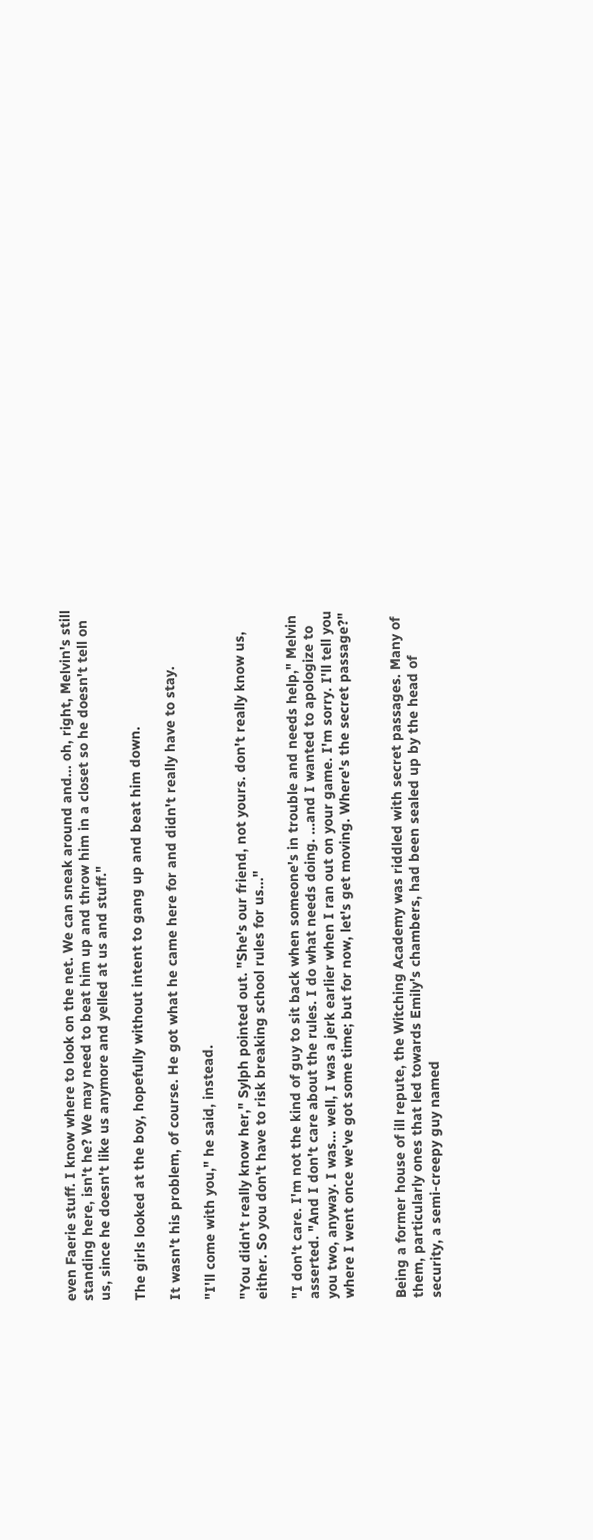even Faerie stuff. I know where to look on the net. We can sneak around and... oh, right, Melvin's still standing here, isn't he? We may need to beat him up and throw him in a closet so he doesn't tell on us, since he doesn't like us anymore and yelled at us and stuff."

The girls looked at the boy, hopefully without intent to gang up and beat him down.

It wasn't his problem, of course. He got what he came here for and didn't really have to stay.

"I'll come with you," he said, instead.

"You didn't really know her," Sylph pointed out. "She's our friend, not yours. don't really know us, either. So you don't have to risk breaking school rules for us..."

"I don't care. I'm not the kind of guy to sit back when someone's in trouble and needs help," Melvin asserted. "And I don't care about the rules. I do what needs doing. ...and I wanted to apologize to you two, anyway. I was... well, I was a jerk earlier when I ran out on your game. I'm sorry. I'll tell you where I went once we've got some time; but for now, let's get moving. Where's the secret passage?"


Being a former house of ill repute, the Witching Academy was riddled with secret passages. Many of them, particularly ones that led towards Emily's chambers, had been sealed up by the head of security, a semi-creepy guy named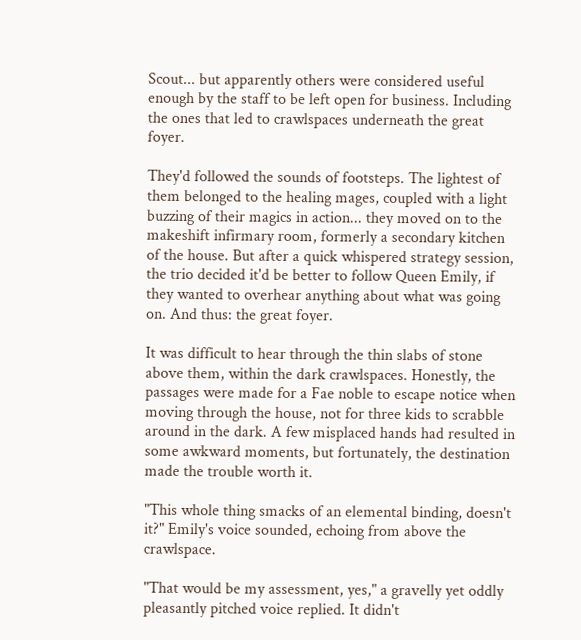Scout... but apparently others were considered useful enough by the staff to be left open for business. Including the ones that led to crawlspaces underneath the great foyer.

They'd followed the sounds of footsteps. The lightest of them belonged to the healing mages, coupled with a light buzzing of their magics in action... they moved on to the makeshift infirmary room, formerly a secondary kitchen of the house. But after a quick whispered strategy session, the trio decided it'd be better to follow Queen Emily, if they wanted to overhear anything about what was going on. And thus: the great foyer.

It was difficult to hear through the thin slabs of stone above them, within the dark crawlspaces. Honestly, the passages were made for a Fae noble to escape notice when moving through the house, not for three kids to scrabble around in the dark. A few misplaced hands had resulted in some awkward moments, but fortunately, the destination made the trouble worth it.

"This whole thing smacks of an elemental binding, doesn't it?" Emily's voice sounded, echoing from above the crawlspace.

"That would be my assessment, yes," a gravelly yet oddly pleasantly pitched voice replied. It didn't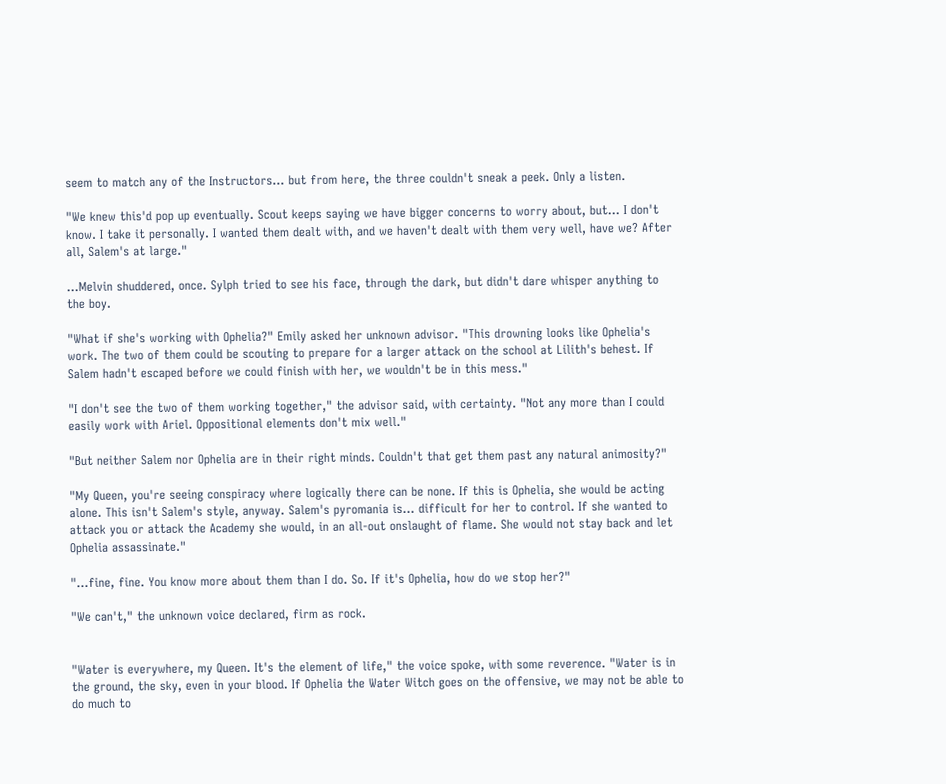seem to match any of the Instructors... but from here, the three couldn't sneak a peek. Only a listen.

"We knew this'd pop up eventually. Scout keeps saying we have bigger concerns to worry about, but... I don't know. I take it personally. I wanted them dealt with, and we haven't dealt with them very well, have we? After all, Salem's at large."

...Melvin shuddered, once. Sylph tried to see his face, through the dark, but didn't dare whisper anything to the boy.

"What if she's working with Ophelia?" Emily asked her unknown advisor. "This drowning looks like Ophelia's work. The two of them could be scouting to prepare for a larger attack on the school at Lilith's behest. If Salem hadn't escaped before we could finish with her, we wouldn't be in this mess."

"I don't see the two of them working together," the advisor said, with certainty. "Not any more than I could easily work with Ariel. Oppositional elements don't mix well."

"But neither Salem nor Ophelia are in their right minds. Couldn't that get them past any natural animosity?"

"My Queen, you're seeing conspiracy where logically there can be none. If this is Ophelia, she would be acting alone. This isn't Salem's style, anyway. Salem's pyromania is... difficult for her to control. If she wanted to attack you or attack the Academy she would, in an all-out onslaught of flame. She would not stay back and let Ophelia assassinate."

"...fine, fine. You know more about them than I do. So. If it's Ophelia, how do we stop her?"

"We can't," the unknown voice declared, firm as rock.


"Water is everywhere, my Queen. It's the element of life," the voice spoke, with some reverence. "Water is in the ground, the sky, even in your blood. If Ophelia the Water Witch goes on the offensive, we may not be able to do much to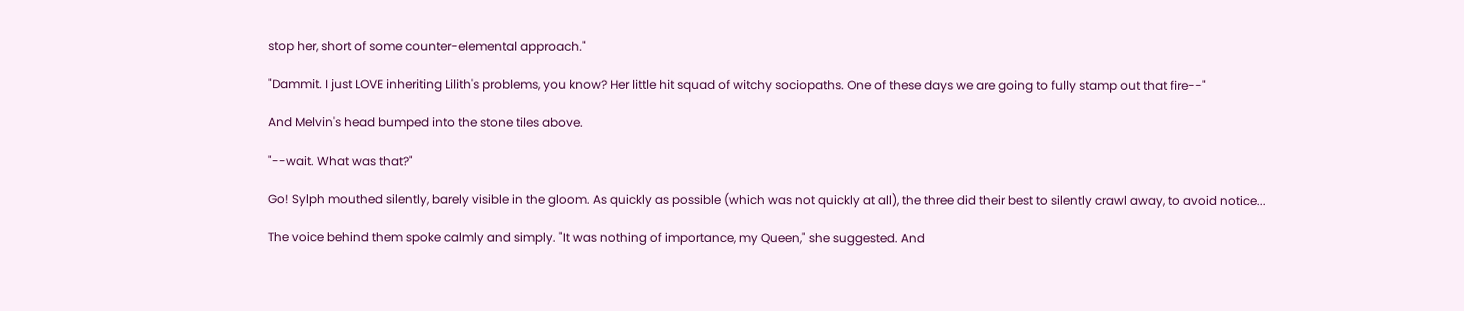stop her, short of some counter-elemental approach."

"Dammit. I just LOVE inheriting Lilith's problems, you know? Her little hit squad of witchy sociopaths. One of these days we are going to fully stamp out that fire--"

And Melvin's head bumped into the stone tiles above.

"--wait. What was that?"

Go! Sylph mouthed silently, barely visible in the gloom. As quickly as possible (which was not quickly at all), the three did their best to silently crawl away, to avoid notice...

The voice behind them spoke calmly and simply. "It was nothing of importance, my Queen," she suggested. And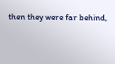then they were far behind,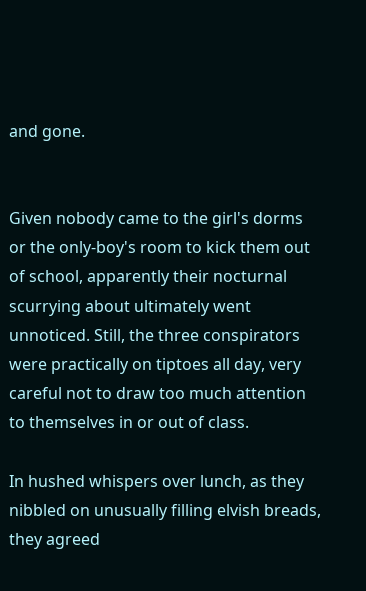and gone.


Given nobody came to the girl's dorms or the only-boy's room to kick them out of school, apparently their nocturnal scurrying about ultimately went unnoticed. Still, the three conspirators were practically on tiptoes all day, very careful not to draw too much attention to themselves in or out of class.

In hushed whispers over lunch, as they nibbled on unusually filling elvish breads, they agreed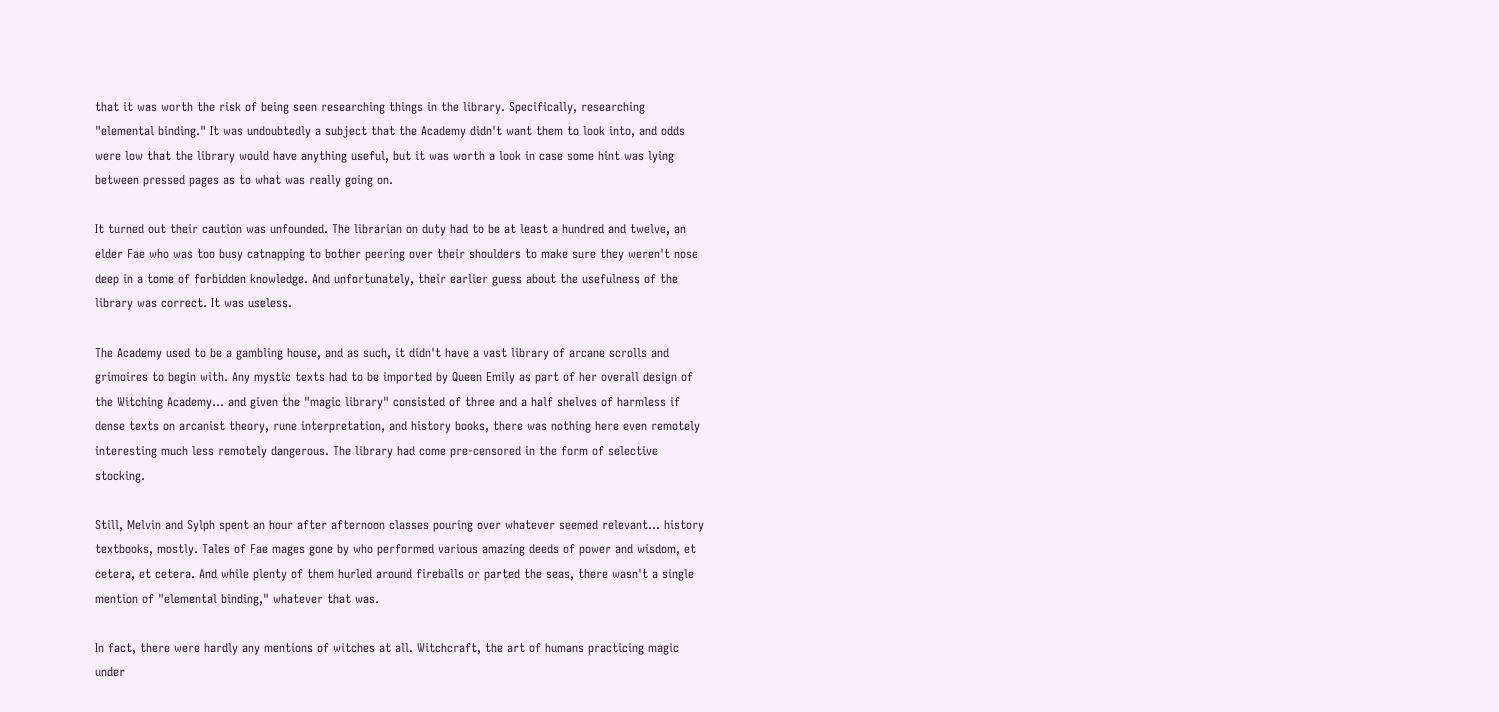that it was worth the risk of being seen researching things in the library. Specifically, researching "elemental binding." It was undoubtedly a subject that the Academy didn't want them to look into, and odds were low that the library would have anything useful, but it was worth a look in case some hint was lying between pressed pages as to what was really going on.

It turned out their caution was unfounded. The librarian on duty had to be at least a hundred and twelve, an elder Fae who was too busy catnapping to bother peering over their shoulders to make sure they weren't nose deep in a tome of forbidden knowledge. And unfortunately, their earlier guess about the usefulness of the library was correct. It was useless.

The Academy used to be a gambling house, and as such, it didn't have a vast library of arcane scrolls and grimoires to begin with. Any mystic texts had to be imported by Queen Emily as part of her overall design of the Witching Academy... and given the "magic library" consisted of three and a half shelves of harmless if dense texts on arcanist theory, rune interpretation, and history books, there was nothing here even remotely interesting much less remotely dangerous. The library had come pre-censored in the form of selective stocking.

Still, Melvin and Sylph spent an hour after afternoon classes pouring over whatever seemed relevant... history textbooks, mostly. Tales of Fae mages gone by who performed various amazing deeds of power and wisdom, et cetera, et cetera. And while plenty of them hurled around fireballs or parted the seas, there wasn't a single mention of "elemental binding," whatever that was.

In fact, there were hardly any mentions of witches at all. Witchcraft, the art of humans practicing magic under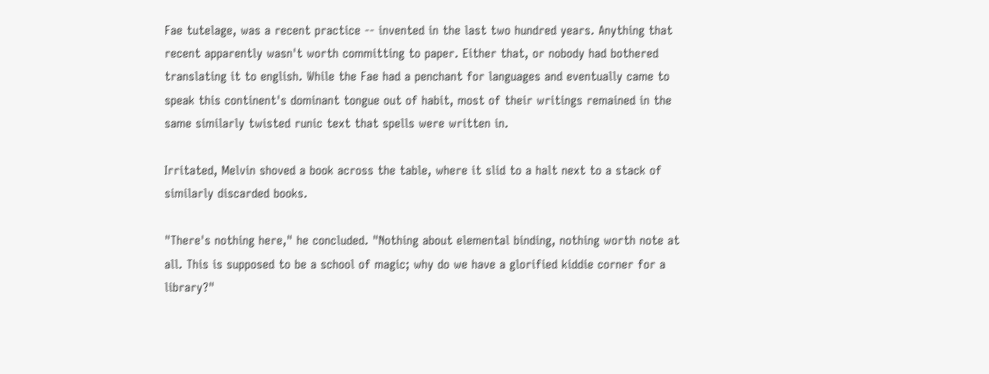Fae tutelage, was a recent practice -- invented in the last two hundred years. Anything that recent apparently wasn't worth committing to paper. Either that, or nobody had bothered translating it to english. While the Fae had a penchant for languages and eventually came to speak this continent's dominant tongue out of habit, most of their writings remained in the same similarly twisted runic text that spells were written in.

Irritated, Melvin shoved a book across the table, where it slid to a halt next to a stack of similarly discarded books.

"There's nothing here," he concluded. "Nothing about elemental binding, nothing worth note at all. This is supposed to be a school of magic; why do we have a glorified kiddie corner for a library?"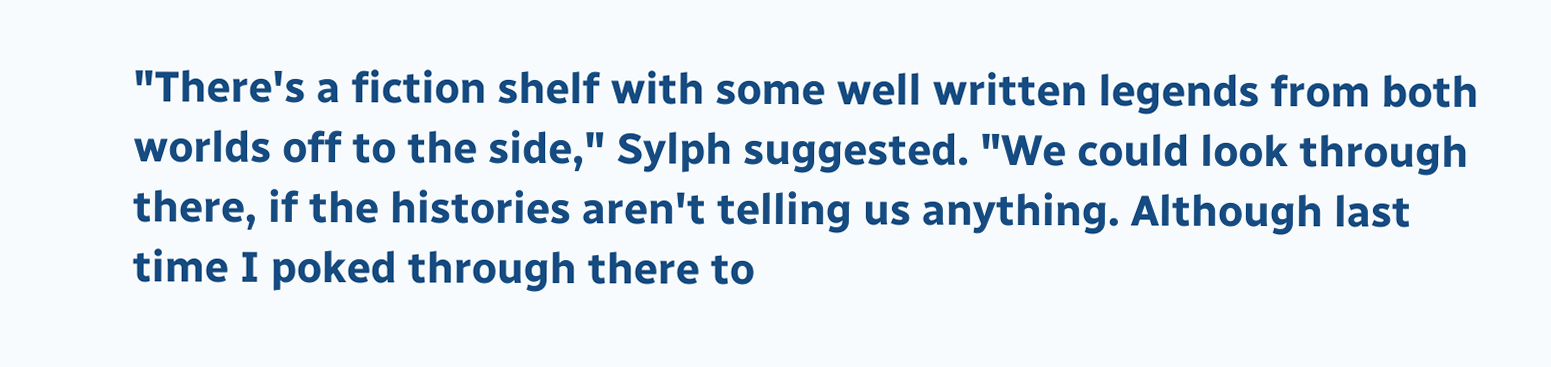"There's a fiction shelf with some well written legends from both worlds off to the side," Sylph suggested. "We could look through there, if the histories aren't telling us anything. Although last time I poked through there to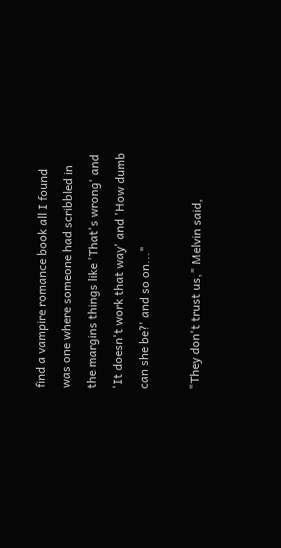find a vampire romance book all I found was one where someone had scribbled in the margins things like 'That's wrong' and 'It doesn't work that way' and 'How dumb can she be?' and so on..."

"They don't trust us," Melvin said,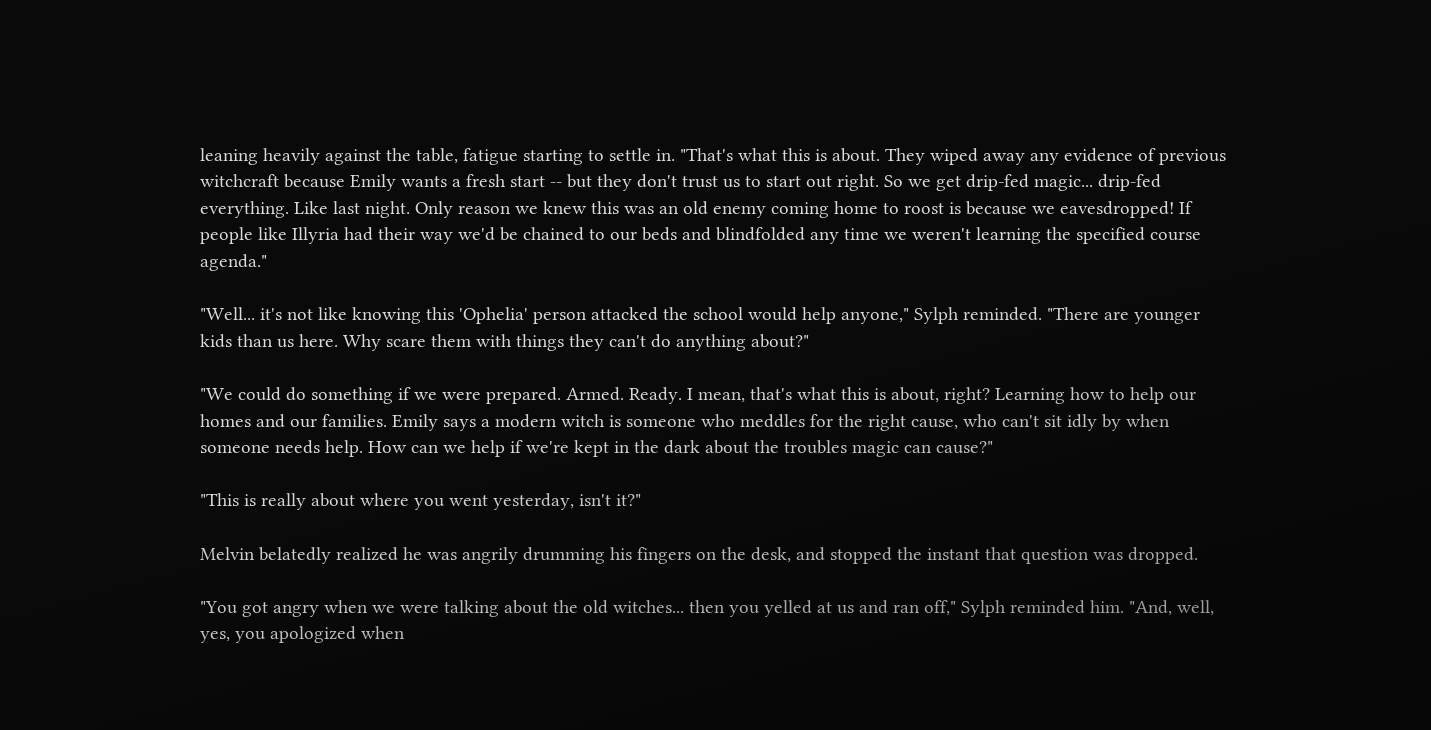leaning heavily against the table, fatigue starting to settle in. "That's what this is about. They wiped away any evidence of previous witchcraft because Emily wants a fresh start -- but they don't trust us to start out right. So we get drip-fed magic... drip-fed everything. Like last night. Only reason we knew this was an old enemy coming home to roost is because we eavesdropped! If people like Illyria had their way we'd be chained to our beds and blindfolded any time we weren't learning the specified course agenda."

"Well... it's not like knowing this 'Ophelia' person attacked the school would help anyone," Sylph reminded. "There are younger kids than us here. Why scare them with things they can't do anything about?"

"We could do something if we were prepared. Armed. Ready. I mean, that's what this is about, right? Learning how to help our homes and our families. Emily says a modern witch is someone who meddles for the right cause, who can't sit idly by when someone needs help. How can we help if we're kept in the dark about the troubles magic can cause?"

"This is really about where you went yesterday, isn't it?"

Melvin belatedly realized he was angrily drumming his fingers on the desk, and stopped the instant that question was dropped.

"You got angry when we were talking about the old witches... then you yelled at us and ran off," Sylph reminded him. "And, well, yes, you apologized when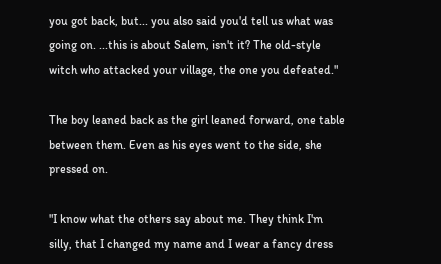you got back, but... you also said you'd tell us what was going on. ...this is about Salem, isn't it? The old-style witch who attacked your village, the one you defeated."

The boy leaned back as the girl leaned forward, one table between them. Even as his eyes went to the side, she pressed on.

"I know what the others say about me. They think I'm silly, that I changed my name and I wear a fancy dress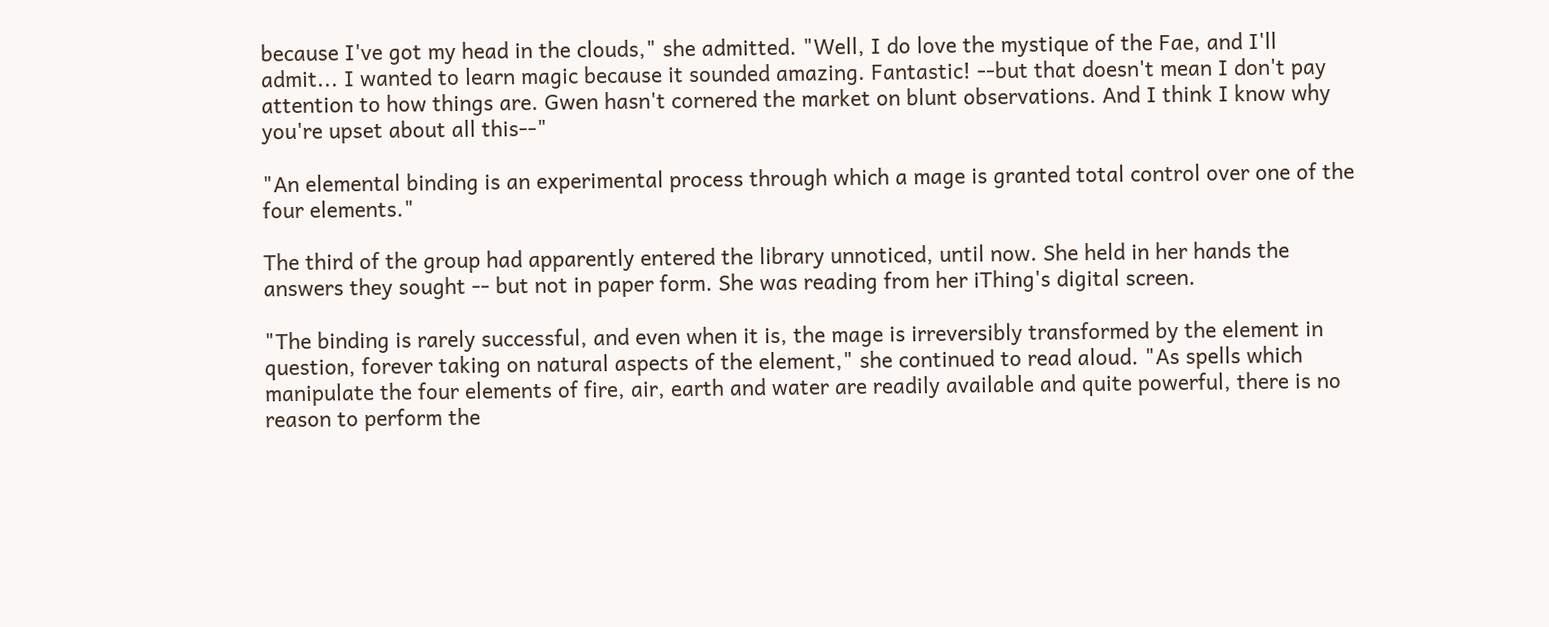because I've got my head in the clouds," she admitted. "Well, I do love the mystique of the Fae, and I'll admit... I wanted to learn magic because it sounded amazing. Fantastic! --but that doesn't mean I don't pay attention to how things are. Gwen hasn't cornered the market on blunt observations. And I think I know why you're upset about all this--"

"An elemental binding is an experimental process through which a mage is granted total control over one of the four elements."

The third of the group had apparently entered the library unnoticed, until now. She held in her hands the answers they sought -- but not in paper form. She was reading from her iThing's digital screen.

"The binding is rarely successful, and even when it is, the mage is irreversibly transformed by the element in question, forever taking on natural aspects of the element," she continued to read aloud. "As spells which manipulate the four elements of fire, air, earth and water are readily available and quite powerful, there is no reason to perform the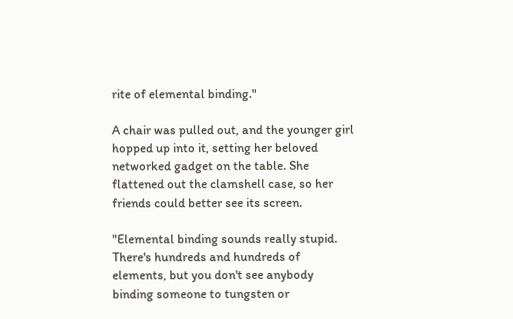rite of elemental binding."

A chair was pulled out, and the younger girl hopped up into it, setting her beloved networked gadget on the table. She flattened out the clamshell case, so her friends could better see its screen.

"Elemental binding sounds really stupid. There's hundreds and hundreds of elements, but you don't see anybody binding someone to tungsten or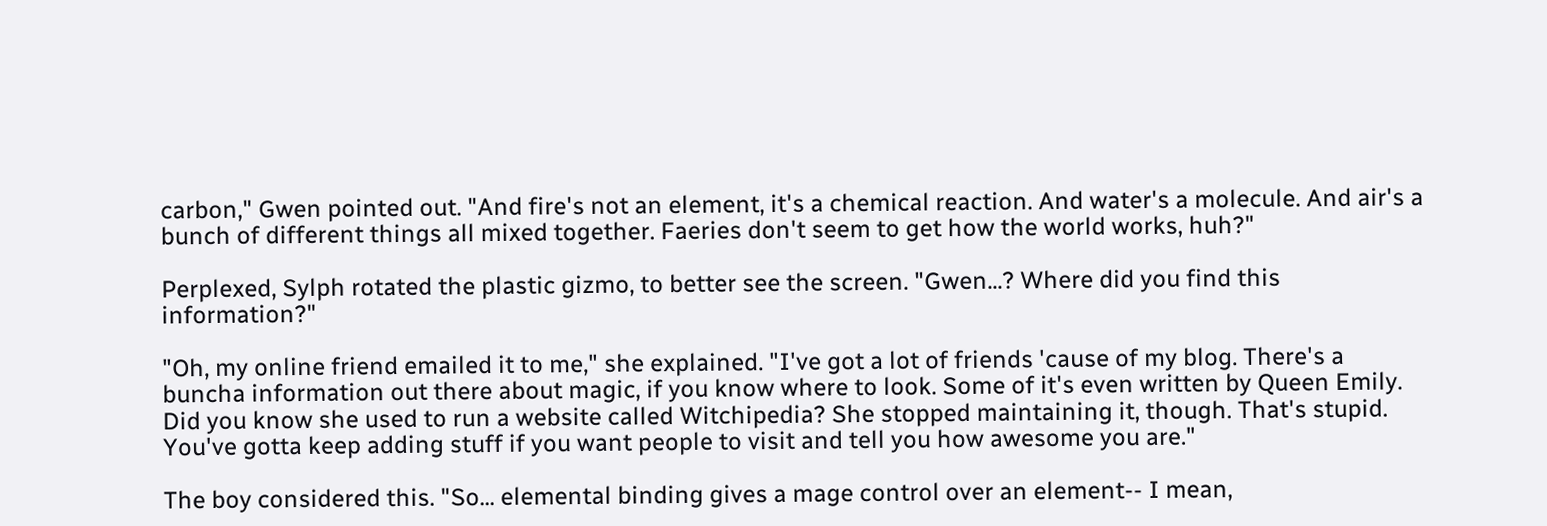carbon," Gwen pointed out. "And fire's not an element, it's a chemical reaction. And water's a molecule. And air's a bunch of different things all mixed together. Faeries don't seem to get how the world works, huh?"

Perplexed, Sylph rotated the plastic gizmo, to better see the screen. "Gwen...? Where did you find this information?"

"Oh, my online friend emailed it to me," she explained. "I've got a lot of friends 'cause of my blog. There's a buncha information out there about magic, if you know where to look. Some of it's even written by Queen Emily. Did you know she used to run a website called Witchipedia? She stopped maintaining it, though. That's stupid. You've gotta keep adding stuff if you want people to visit and tell you how awesome you are."

The boy considered this. "So... elemental binding gives a mage control over an element-- I mean,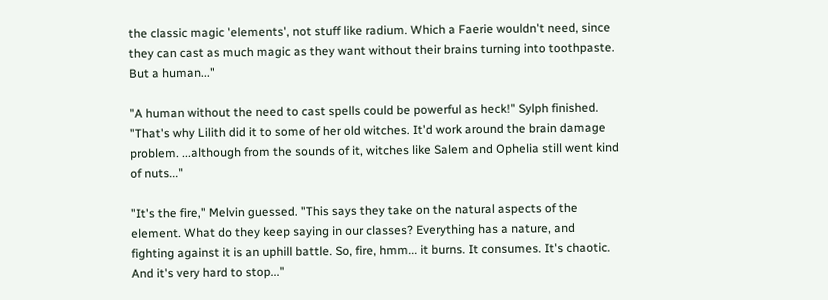the classic magic 'elements', not stuff like radium. Which a Faerie wouldn't need, since they can cast as much magic as they want without their brains turning into toothpaste. But a human..."

"A human without the need to cast spells could be powerful as heck!" Sylph finished. "That's why Lilith did it to some of her old witches. It'd work around the brain damage problem. ...although from the sounds of it, witches like Salem and Ophelia still went kind of nuts..."

"It's the fire," Melvin guessed. "This says they take on the natural aspects of the element. What do they keep saying in our classes? Everything has a nature, and fighting against it is an uphill battle. So, fire, hmm... it burns. It consumes. It's chaotic. And it's very hard to stop..."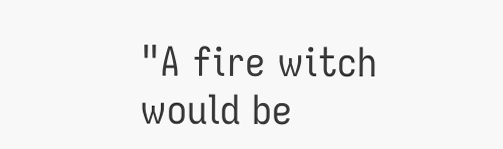"A fire witch would be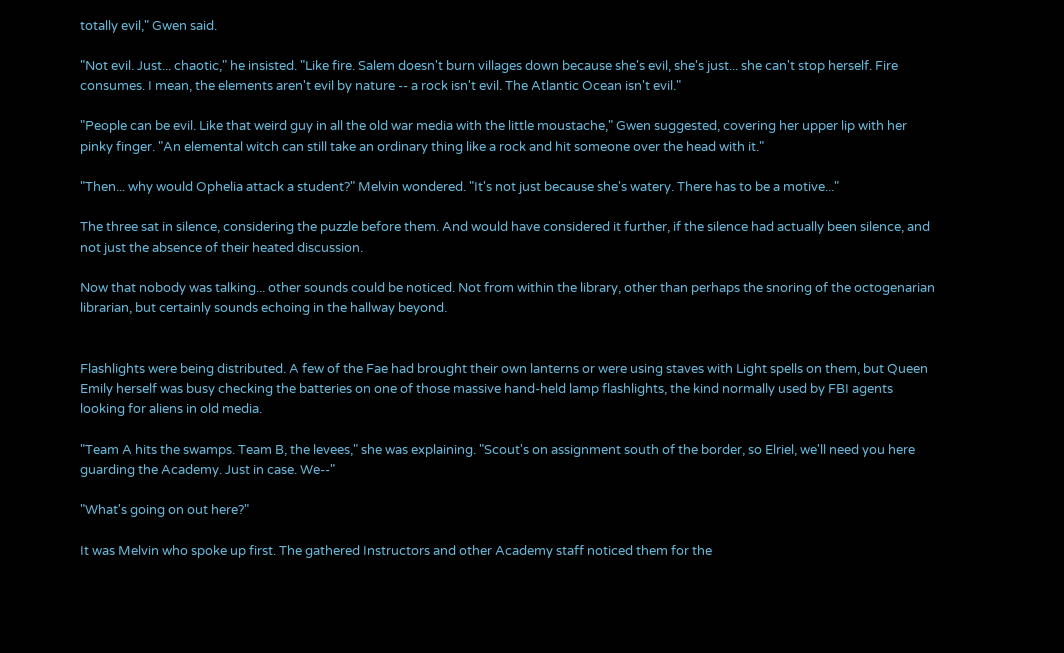totally evil," Gwen said.

"Not evil. Just... chaotic," he insisted. "Like fire. Salem doesn't burn villages down because she's evil, she's just... she can't stop herself. Fire consumes. I mean, the elements aren't evil by nature -- a rock isn't evil. The Atlantic Ocean isn't evil."

"People can be evil. Like that weird guy in all the old war media with the little moustache," Gwen suggested, covering her upper lip with her pinky finger. "An elemental witch can still take an ordinary thing like a rock and hit someone over the head with it."

"Then... why would Ophelia attack a student?" Melvin wondered. "It's not just because she's watery. There has to be a motive..."

The three sat in silence, considering the puzzle before them. And would have considered it further, if the silence had actually been silence, and not just the absence of their heated discussion.

Now that nobody was talking... other sounds could be noticed. Not from within the library, other than perhaps the snoring of the octogenarian librarian, but certainly sounds echoing in the hallway beyond.


Flashlights were being distributed. A few of the Fae had brought their own lanterns or were using staves with Light spells on them, but Queen Emily herself was busy checking the batteries on one of those massive hand-held lamp flashlights, the kind normally used by FBI agents looking for aliens in old media.

"Team A hits the swamps. Team B, the levees," she was explaining. "Scout's on assignment south of the border, so Elriel, we'll need you here guarding the Academy. Just in case. We--"

"What's going on out here?"

It was Melvin who spoke up first. The gathered Instructors and other Academy staff noticed them for the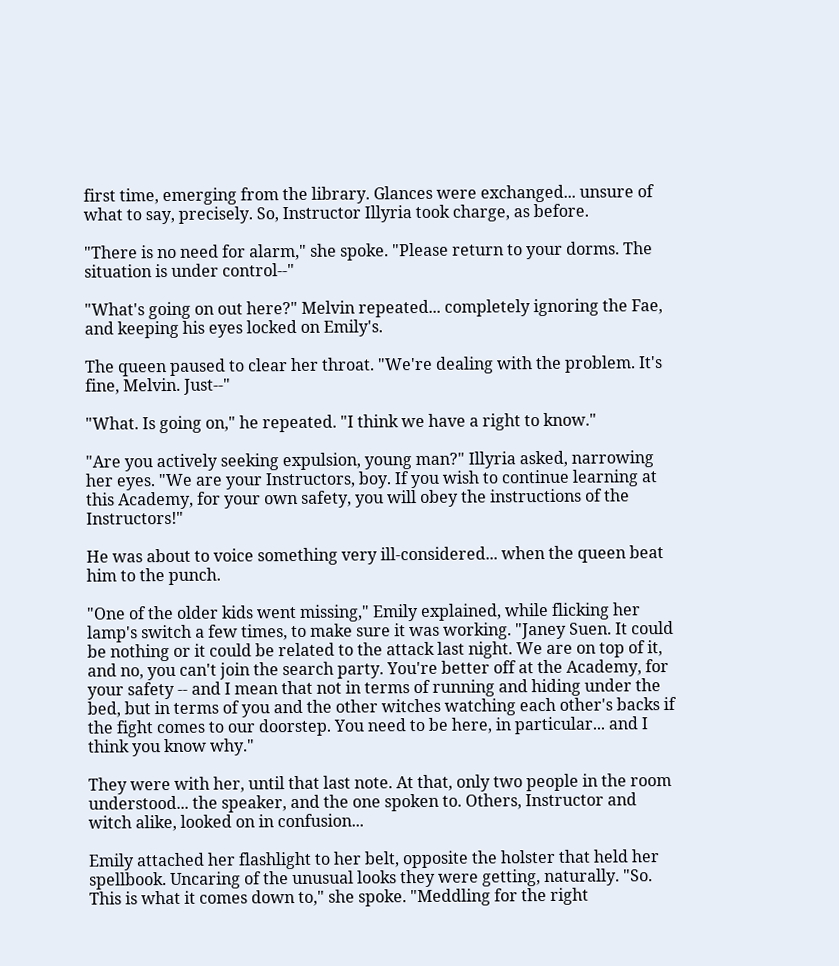first time, emerging from the library. Glances were exchanged... unsure of what to say, precisely. So, Instructor Illyria took charge, as before.

"There is no need for alarm," she spoke. "Please return to your dorms. The situation is under control--"

"What's going on out here?" Melvin repeated... completely ignoring the Fae, and keeping his eyes locked on Emily's.

The queen paused to clear her throat. "We're dealing with the problem. It's fine, Melvin. Just--"

"What. Is going on," he repeated. "I think we have a right to know."

"Are you actively seeking expulsion, young man?" Illyria asked, narrowing her eyes. "We are your Instructors, boy. If you wish to continue learning at this Academy, for your own safety, you will obey the instructions of the Instructors!"

He was about to voice something very ill-considered... when the queen beat him to the punch.

"One of the older kids went missing," Emily explained, while flicking her lamp's switch a few times, to make sure it was working. "Janey Suen. It could be nothing or it could be related to the attack last night. We are on top of it, and no, you can't join the search party. You're better off at the Academy, for your safety -- and I mean that not in terms of running and hiding under the bed, but in terms of you and the other witches watching each other's backs if the fight comes to our doorstep. You need to be here, in particular... and I think you know why."

They were with her, until that last note. At that, only two people in the room understood... the speaker, and the one spoken to. Others, Instructor and witch alike, looked on in confusion...

Emily attached her flashlight to her belt, opposite the holster that held her spellbook. Uncaring of the unusual looks they were getting, naturally. "So. This is what it comes down to," she spoke. "Meddling for the right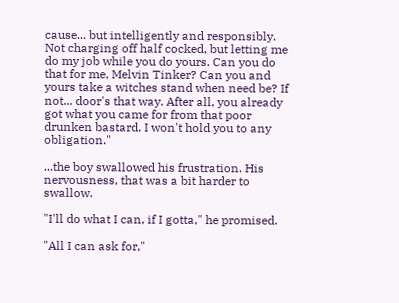cause... but intelligently and responsibly. Not charging off half cocked, but letting me do my job while you do yours. Can you do that for me, Melvin Tinker? Can you and yours take a witches stand when need be? If not... door's that way. After all, you already got what you came for from that poor drunken bastard. I won't hold you to any obligation."

...the boy swallowed his frustration. His nervousness, that was a bit harder to swallow.

"I'll do what I can, if I gotta," he promised.

"All I can ask for,"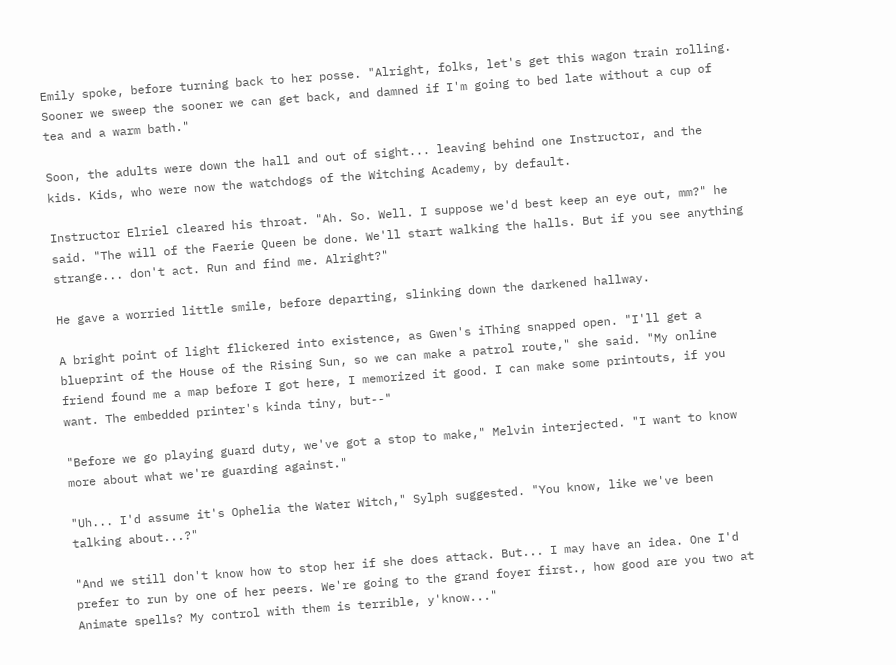Emily spoke, before turning back to her posse. "Alright, folks, let's get this wagon train rolling. Sooner we sweep the sooner we can get back, and damned if I'm going to bed late without a cup of tea and a warm bath."

Soon, the adults were down the hall and out of sight... leaving behind one Instructor, and the kids. Kids, who were now the watchdogs of the Witching Academy, by default.

Instructor Elriel cleared his throat. "Ah. So. Well. I suppose we'd best keep an eye out, mm?" he said. "The will of the Faerie Queen be done. We'll start walking the halls. But if you see anything strange... don't act. Run and find me. Alright?"

He gave a worried little smile, before departing, slinking down the darkened hallway.

A bright point of light flickered into existence, as Gwen's iThing snapped open. "I'll get a blueprint of the House of the Rising Sun, so we can make a patrol route," she said. "My online friend found me a map before I got here, I memorized it good. I can make some printouts, if you want. The embedded printer's kinda tiny, but--"

"Before we go playing guard duty, we've got a stop to make," Melvin interjected. "I want to know more about what we're guarding against."

"Uh... I'd assume it's Ophelia the Water Witch," Sylph suggested. "You know, like we've been talking about...?"

"And we still don't know how to stop her if she does attack. But... I may have an idea. One I'd prefer to run by one of her peers. We're going to the grand foyer first., how good are you two at Animate spells? My control with them is terrible, y'know..."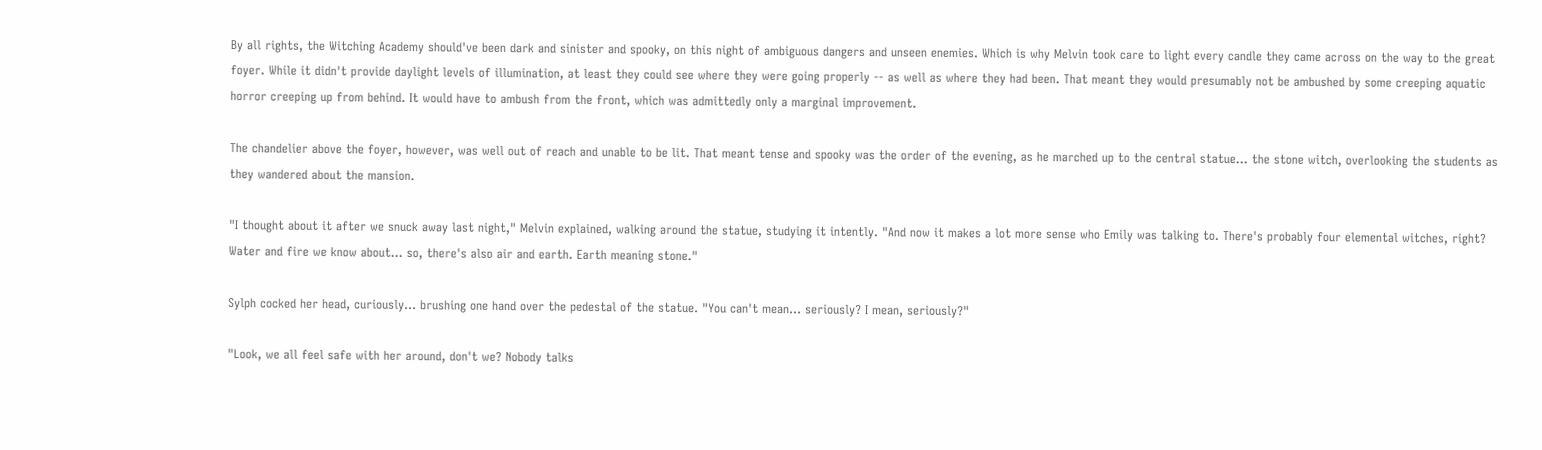By all rights, the Witching Academy should've been dark and sinister and spooky, on this night of ambiguous dangers and unseen enemies. Which is why Melvin took care to light every candle they came across on the way to the great foyer. While it didn't provide daylight levels of illumination, at least they could see where they were going properly -- as well as where they had been. That meant they would presumably not be ambushed by some creeping aquatic horror creeping up from behind. It would have to ambush from the front, which was admittedly only a marginal improvement.

The chandelier above the foyer, however, was well out of reach and unable to be lit. That meant tense and spooky was the order of the evening, as he marched up to the central statue... the stone witch, overlooking the students as they wandered about the mansion.

"I thought about it after we snuck away last night," Melvin explained, walking around the statue, studying it intently. "And now it makes a lot more sense who Emily was talking to. There's probably four elemental witches, right? Water and fire we know about... so, there's also air and earth. Earth meaning stone."

Sylph cocked her head, curiously... brushing one hand over the pedestal of the statue. "You can't mean... seriously? I mean, seriously?"

"Look, we all feel safe with her around, don't we? Nobody talks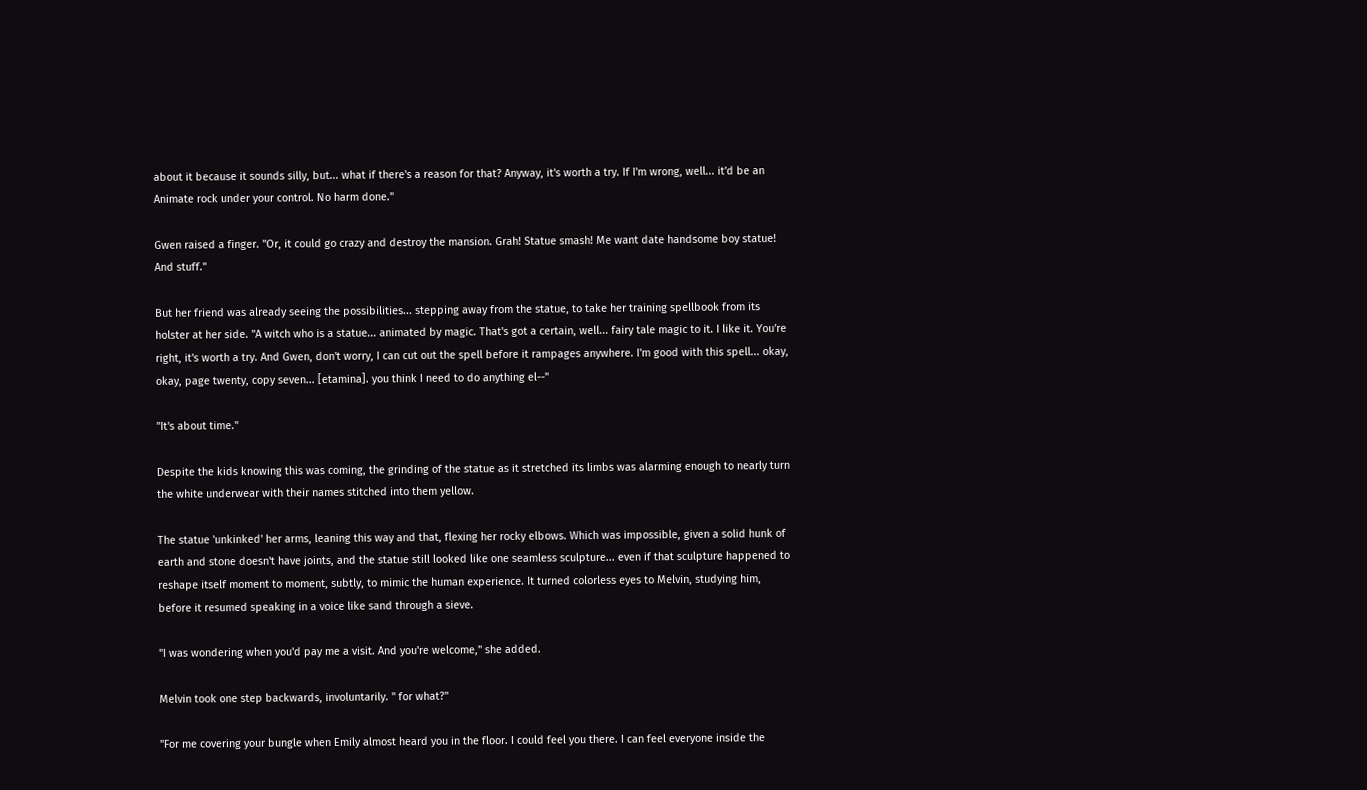about it because it sounds silly, but... what if there's a reason for that? Anyway, it's worth a try. If I'm wrong, well... it'd be an Animate rock under your control. No harm done."

Gwen raised a finger. "Or, it could go crazy and destroy the mansion. Grah! Statue smash! Me want date handsome boy statue! And stuff."

But her friend was already seeing the possibilities... stepping away from the statue, to take her training spellbook from its holster at her side. "A witch who is a statue... animated by magic. That's got a certain, well... fairy tale magic to it. I like it. You're right, it's worth a try. And Gwen, don't worry, I can cut out the spell before it rampages anywhere. I'm good with this spell... okay, okay, page twenty, copy seven... [etamina]. you think I need to do anything el--"

"It's about time."

Despite the kids knowing this was coming, the grinding of the statue as it stretched its limbs was alarming enough to nearly turn the white underwear with their names stitched into them yellow.

The statue 'unkinked' her arms, leaning this way and that, flexing her rocky elbows. Which was impossible, given a solid hunk of earth and stone doesn't have joints, and the statue still looked like one seamless sculpture... even if that sculpture happened to reshape itself moment to moment, subtly, to mimic the human experience. It turned colorless eyes to Melvin, studying him, before it resumed speaking in a voice like sand through a sieve.

"I was wondering when you'd pay me a visit. And you're welcome," she added.

Melvin took one step backwards, involuntarily. " for what?"

"For me covering your bungle when Emily almost heard you in the floor. I could feel you there. I can feel everyone inside the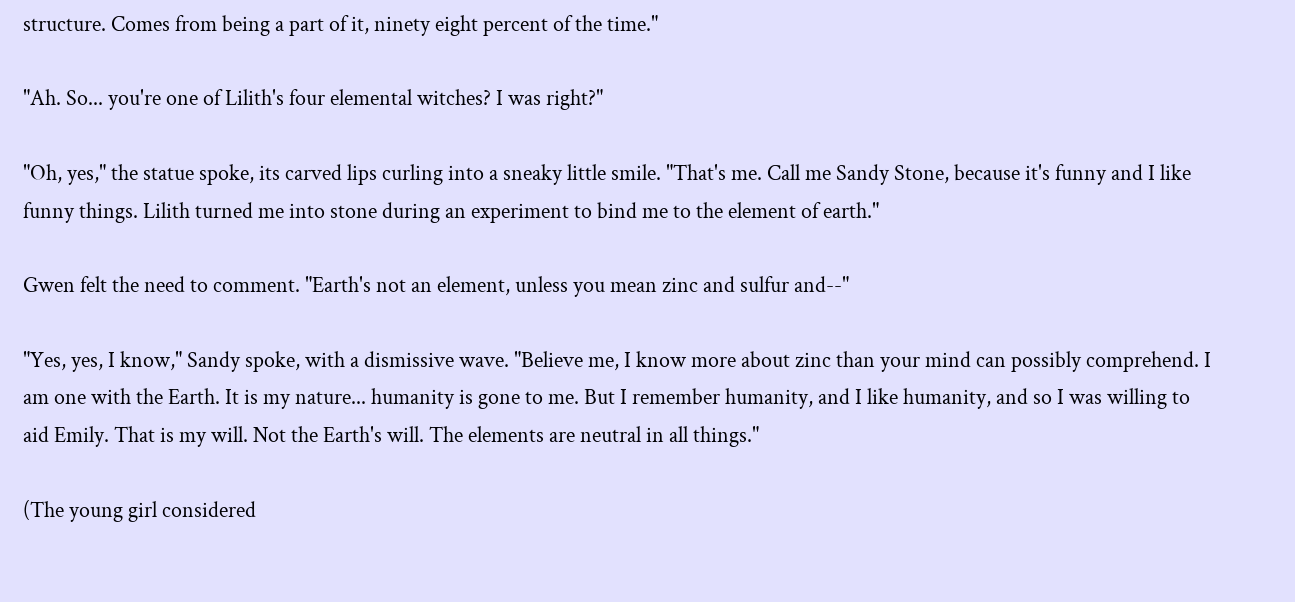structure. Comes from being a part of it, ninety eight percent of the time."

"Ah. So... you're one of Lilith's four elemental witches? I was right?"

"Oh, yes," the statue spoke, its carved lips curling into a sneaky little smile. "That's me. Call me Sandy Stone, because it's funny and I like funny things. Lilith turned me into stone during an experiment to bind me to the element of earth."

Gwen felt the need to comment. "Earth's not an element, unless you mean zinc and sulfur and--"

"Yes, yes, I know," Sandy spoke, with a dismissive wave. "Believe me, I know more about zinc than your mind can possibly comprehend. I am one with the Earth. It is my nature... humanity is gone to me. But I remember humanity, and I like humanity, and so I was willing to aid Emily. That is my will. Not the Earth's will. The elements are neutral in all things."

(The young girl considered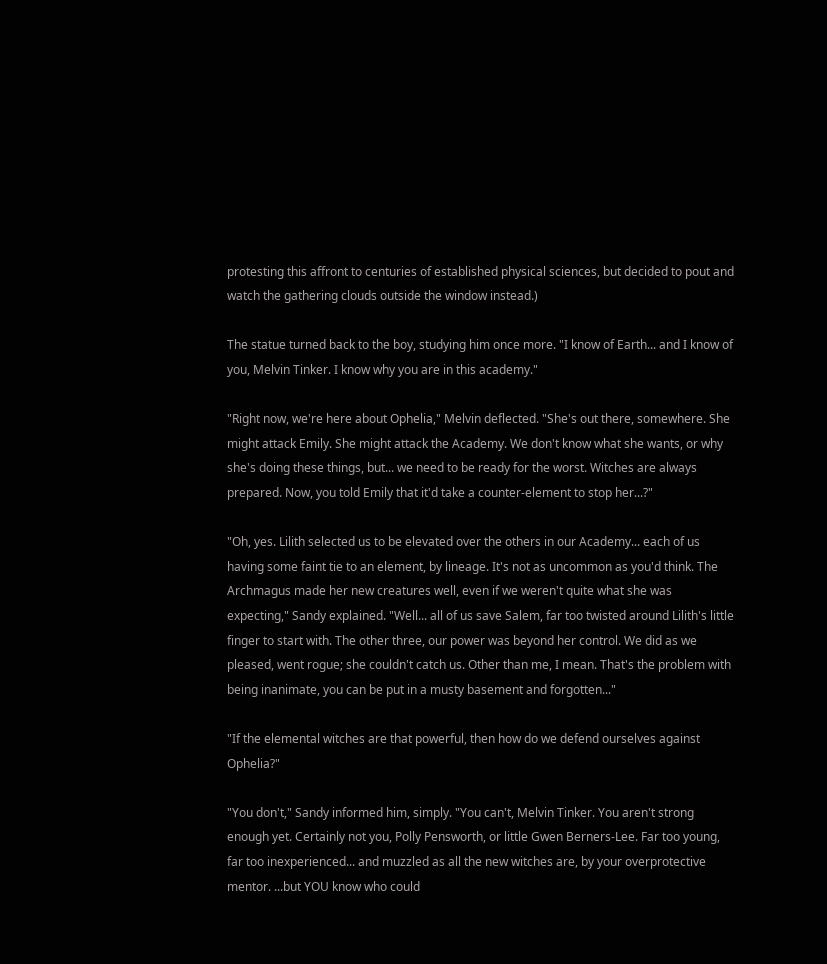protesting this affront to centuries of established physical sciences, but decided to pout and watch the gathering clouds outside the window instead.)

The statue turned back to the boy, studying him once more. "I know of Earth... and I know of you, Melvin Tinker. I know why you are in this academy."

"Right now, we're here about Ophelia," Melvin deflected. "She's out there, somewhere. She might attack Emily. She might attack the Academy. We don't know what she wants, or why she's doing these things, but... we need to be ready for the worst. Witches are always prepared. Now, you told Emily that it'd take a counter-element to stop her...?"

"Oh, yes. Lilith selected us to be elevated over the others in our Academy... each of us having some faint tie to an element, by lineage. It's not as uncommon as you'd think. The Archmagus made her new creatures well, even if we weren't quite what she was expecting," Sandy explained. "Well... all of us save Salem, far too twisted around Lilith's little finger to start with. The other three, our power was beyond her control. We did as we pleased, went rogue; she couldn't catch us. Other than me, I mean. That's the problem with being inanimate, you can be put in a musty basement and forgotten..."

"If the elemental witches are that powerful, then how do we defend ourselves against Ophelia?"

"You don't," Sandy informed him, simply. "You can't, Melvin Tinker. You aren't strong enough yet. Certainly not you, Polly Pensworth, or little Gwen Berners-Lee. Far too young, far too inexperienced... and muzzled as all the new witches are, by your overprotective mentor. ...but YOU know who could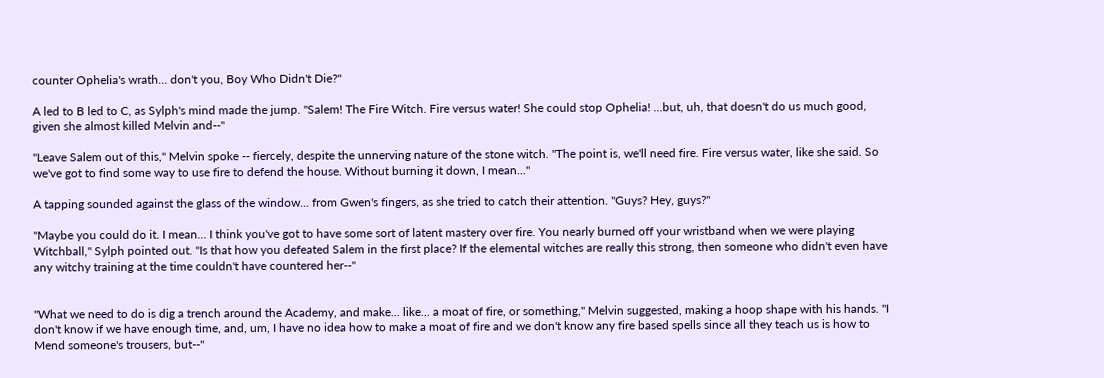counter Ophelia's wrath... don't you, Boy Who Didn't Die?"

A led to B led to C, as Sylph's mind made the jump. "Salem! The Fire Witch. Fire versus water! She could stop Ophelia! ...but, uh, that doesn't do us much good, given she almost killed Melvin and--"

"Leave Salem out of this," Melvin spoke -- fiercely, despite the unnerving nature of the stone witch. "The point is, we'll need fire. Fire versus water, like she said. So we've got to find some way to use fire to defend the house. Without burning it down, I mean..."

A tapping sounded against the glass of the window... from Gwen's fingers, as she tried to catch their attention. "Guys? Hey, guys?"

"Maybe you could do it. I mean... I think you've got to have some sort of latent mastery over fire. You nearly burned off your wristband when we were playing Witchball," Sylph pointed out. "Is that how you defeated Salem in the first place? If the elemental witches are really this strong, then someone who didn't even have any witchy training at the time couldn't have countered her--"


"What we need to do is dig a trench around the Academy, and make... like... a moat of fire, or something," Melvin suggested, making a hoop shape with his hands. "I don't know if we have enough time, and, um, I have no idea how to make a moat of fire and we don't know any fire based spells since all they teach us is how to Mend someone's trousers, but--"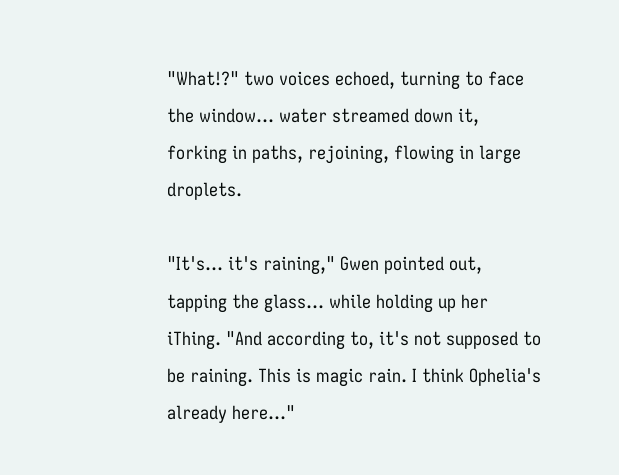"What!?" two voices echoed, turning to face the window... water streamed down it, forking in paths, rejoining, flowing in large droplets.

"It's... it's raining," Gwen pointed out, tapping the glass... while holding up her iThing. "And according to, it's not supposed to be raining. This is magic rain. I think Ophelia's already here..."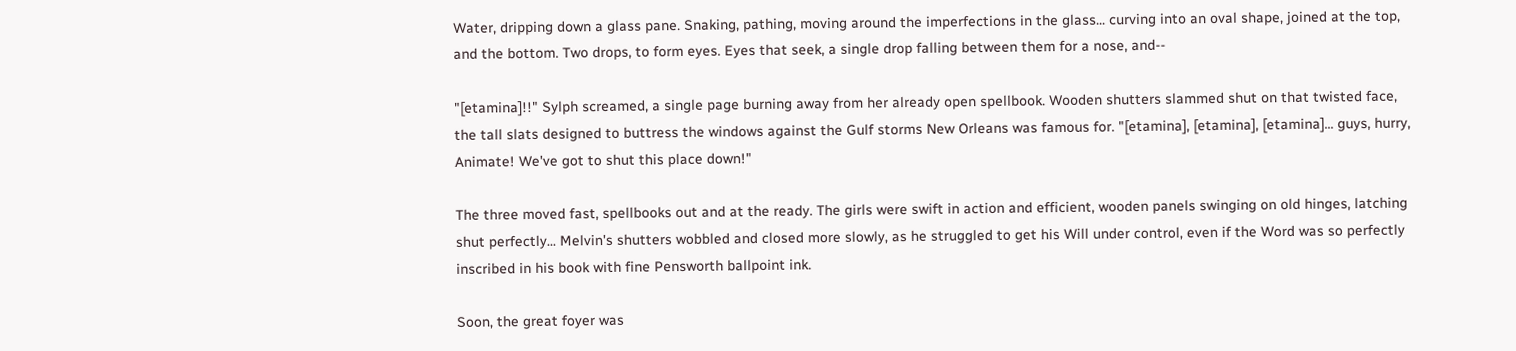Water, dripping down a glass pane. Snaking, pathing, moving around the imperfections in the glass... curving into an oval shape, joined at the top, and the bottom. Two drops, to form eyes. Eyes that seek, a single drop falling between them for a nose, and--

"[etamina]!!" Sylph screamed, a single page burning away from her already open spellbook. Wooden shutters slammed shut on that twisted face, the tall slats designed to buttress the windows against the Gulf storms New Orleans was famous for. "[etamina], [etamina], [etamina]... guys, hurry, Animate! We've got to shut this place down!"

The three moved fast, spellbooks out and at the ready. The girls were swift in action and efficient, wooden panels swinging on old hinges, latching shut perfectly... Melvin's shutters wobbled and closed more slowly, as he struggled to get his Will under control, even if the Word was so perfectly inscribed in his book with fine Pensworth ballpoint ink.

Soon, the great foyer was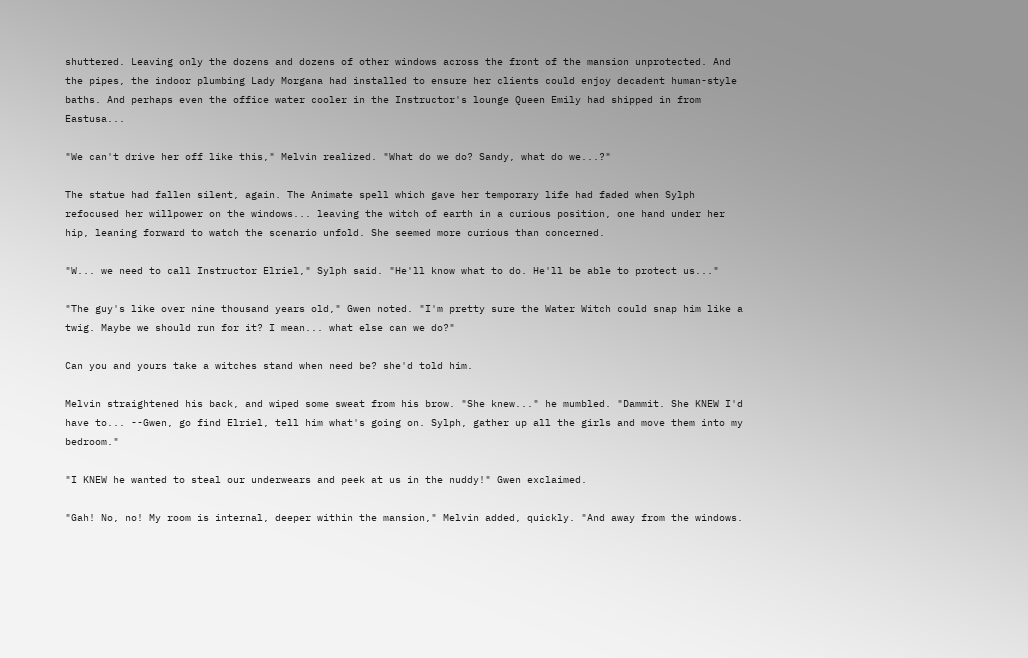shuttered. Leaving only the dozens and dozens of other windows across the front of the mansion unprotected. And the pipes, the indoor plumbing Lady Morgana had installed to ensure her clients could enjoy decadent human-style baths. And perhaps even the office water cooler in the Instructor's lounge Queen Emily had shipped in from Eastusa...

"We can't drive her off like this," Melvin realized. "What do we do? Sandy, what do we...?"

The statue had fallen silent, again. The Animate spell which gave her temporary life had faded when Sylph refocused her willpower on the windows... leaving the witch of earth in a curious position, one hand under her hip, leaning forward to watch the scenario unfold. She seemed more curious than concerned.

"W... we need to call Instructor Elriel," Sylph said. "He'll know what to do. He'll be able to protect us..."

"The guy's like over nine thousand years old," Gwen noted. "I'm pretty sure the Water Witch could snap him like a twig. Maybe we should run for it? I mean... what else can we do?"

Can you and yours take a witches stand when need be? she'd told him.

Melvin straightened his back, and wiped some sweat from his brow. "She knew..." he mumbled. "Dammit. She KNEW I'd have to... --Gwen, go find Elriel, tell him what's going on. Sylph, gather up all the girls and move them into my bedroom."

"I KNEW he wanted to steal our underwears and peek at us in the nuddy!" Gwen exclaimed.

"Gah! No, no! My room is internal, deeper within the mansion," Melvin added, quickly. "And away from the windows.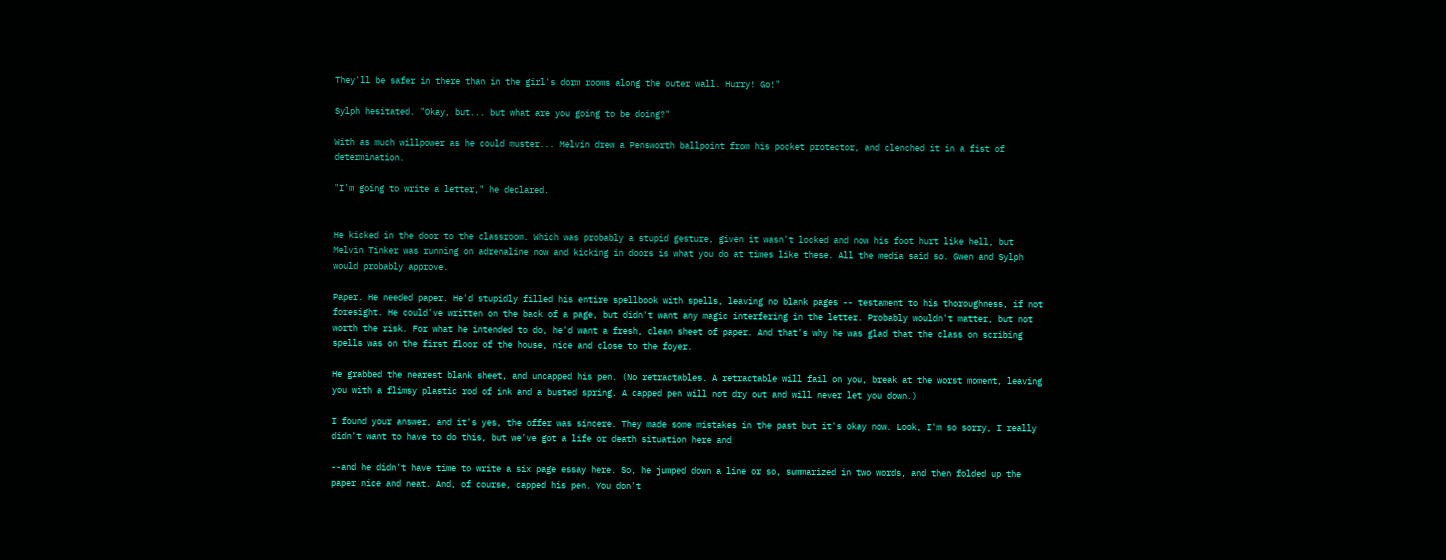They'll be safer in there than in the girl's dorm rooms along the outer wall. Hurry! Go!"

Sylph hesitated. "Okay, but... but what are you going to be doing?"

With as much willpower as he could muster... Melvin drew a Pensworth ballpoint from his pocket protector, and clenched it in a fist of determination.

"I'm going to write a letter," he declared.


He kicked in the door to the classroom. Which was probably a stupid gesture, given it wasn't locked and now his foot hurt like hell, but Melvin Tinker was running on adrenaline now and kicking in doors is what you do at times like these. All the media said so. Gwen and Sylph would probably approve.

Paper. He needed paper. He'd stupidly filled his entire spellbook with spells, leaving no blank pages -- testament to his thoroughness, if not foresight. He could've written on the back of a page, but didn't want any magic interfering in the letter. Probably wouldn't matter, but not worth the risk. For what he intended to do, he'd want a fresh, clean sheet of paper. And that's why he was glad that the class on scribing spells was on the first floor of the house, nice and close to the foyer.

He grabbed the nearest blank sheet, and uncapped his pen. (No retractables. A retractable will fail on you, break at the worst moment, leaving you with a flimsy plastic rod of ink and a busted spring. A capped pen will not dry out and will never let you down.)

I found your answer, and it's yes, the offer was sincere. They made some mistakes in the past but it's okay now. Look, I'm so sorry, I really didn't want to have to do this, but we've got a life or death situation here and

--and he didn't have time to write a six page essay here. So, he jumped down a line or so, summarized in two words, and then folded up the paper nice and neat. And, of course, capped his pen. You don't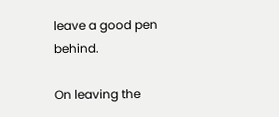leave a good pen behind.

On leaving the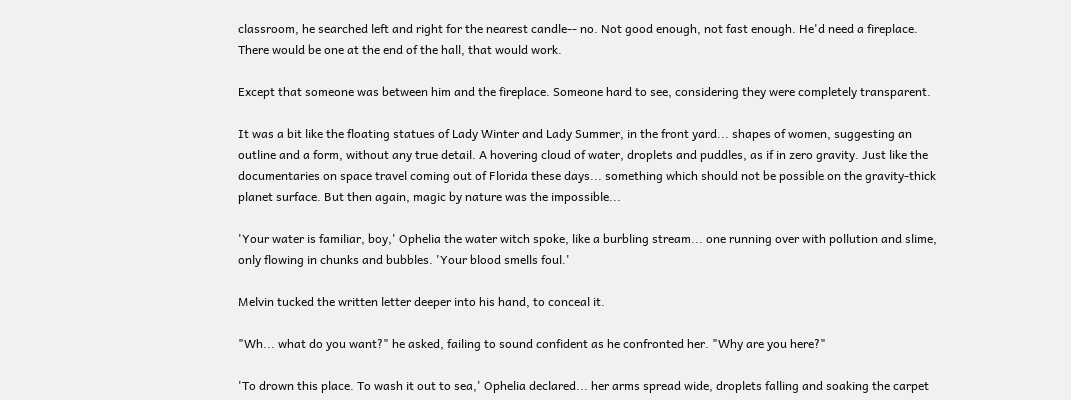classroom, he searched left and right for the nearest candle-- no. Not good enough, not fast enough. He'd need a fireplace. There would be one at the end of the hall, that would work.

Except that someone was between him and the fireplace. Someone hard to see, considering they were completely transparent.

It was a bit like the floating statues of Lady Winter and Lady Summer, in the front yard... shapes of women, suggesting an outline and a form, without any true detail. A hovering cloud of water, droplets and puddles, as if in zero gravity. Just like the documentaries on space travel coming out of Florida these days... something which should not be possible on the gravity-thick planet surface. But then again, magic by nature was the impossible...

'Your water is familiar, boy,' Ophelia the water witch spoke, like a burbling stream... one running over with pollution and slime, only flowing in chunks and bubbles. 'Your blood smells foul.'

Melvin tucked the written letter deeper into his hand, to conceal it.

"Wh... what do you want?" he asked, failing to sound confident as he confronted her. "Why are you here?"

'To drown this place. To wash it out to sea,' Ophelia declared... her arms spread wide, droplets falling and soaking the carpet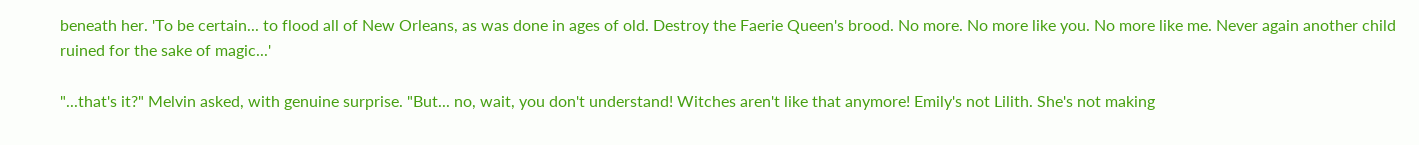beneath her. 'To be certain... to flood all of New Orleans, as was done in ages of old. Destroy the Faerie Queen's brood. No more. No more like you. No more like me. Never again another child ruined for the sake of magic...'

"...that's it?" Melvin asked, with genuine surprise. "But... no, wait, you don't understand! Witches aren't like that anymore! Emily's not Lilith. She's not making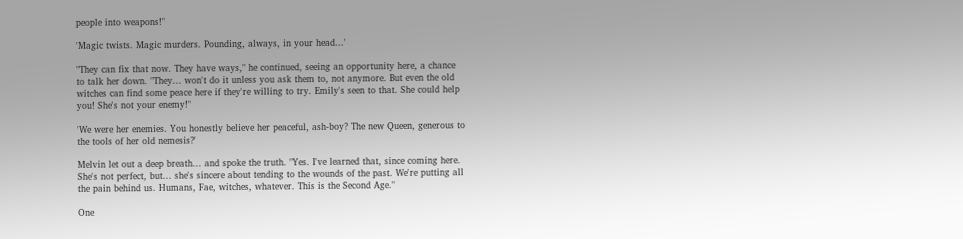people into weapons!"

'Magic twists. Magic murders. Pounding, always, in your head...'

"They can fix that now. They have ways," he continued, seeing an opportunity here, a chance to talk her down. "They... won't do it unless you ask them to, not anymore. But even the old witches can find some peace here if they're willing to try. Emily's seen to that. She could help you! She's not your enemy!"

'We were her enemies. You honestly believe her peaceful, ash-boy? The new Queen, generous to the tools of her old nemesis?'

Melvin let out a deep breath... and spoke the truth. "Yes. I've learned that, since coming here. She's not perfect, but... she's sincere about tending to the wounds of the past. We're putting all the pain behind us. Humans, Fae, witches, whatever. This is the Second Age."

One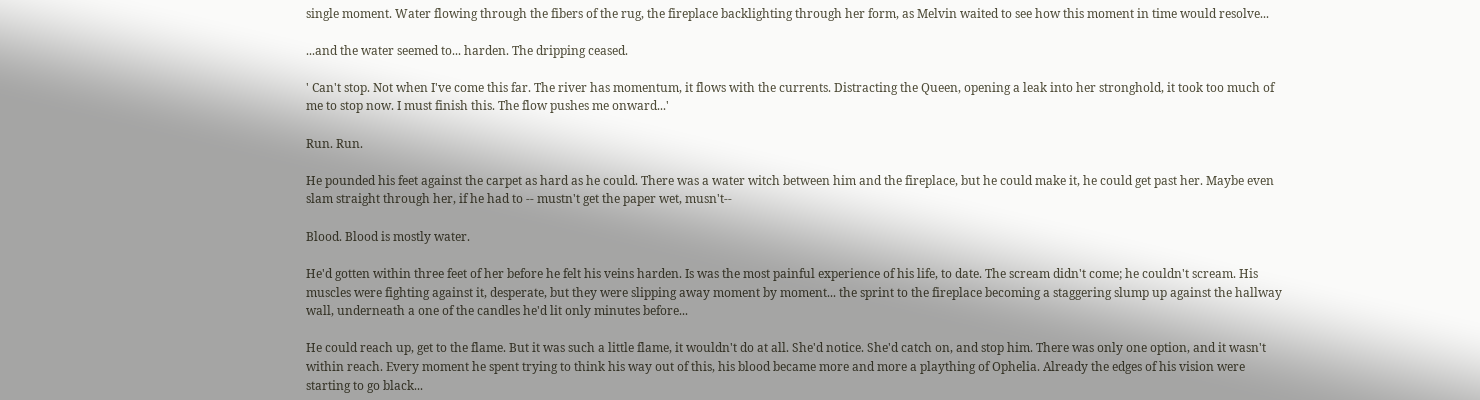single moment. Water flowing through the fibers of the rug, the fireplace backlighting through her form, as Melvin waited to see how this moment in time would resolve...

...and the water seemed to... harden. The dripping ceased.

' Can't stop. Not when I've come this far. The river has momentum, it flows with the currents. Distracting the Queen, opening a leak into her stronghold, it took too much of me to stop now. I must finish this. The flow pushes me onward...'

Run. Run.

He pounded his feet against the carpet as hard as he could. There was a water witch between him and the fireplace, but he could make it, he could get past her. Maybe even slam straight through her, if he had to -- mustn't get the paper wet, musn't--

Blood. Blood is mostly water.

He'd gotten within three feet of her before he felt his veins harden. Is was the most painful experience of his life, to date. The scream didn't come; he couldn't scream. His muscles were fighting against it, desperate, but they were slipping away moment by moment... the sprint to the fireplace becoming a staggering slump up against the hallway wall, underneath a one of the candles he'd lit only minutes before...

He could reach up, get to the flame. But it was such a little flame, it wouldn't do at all. She'd notice. She'd catch on, and stop him. There was only one option, and it wasn't within reach. Every moment he spent trying to think his way out of this, his blood became more and more a plaything of Ophelia. Already the edges of his vision were starting to go black...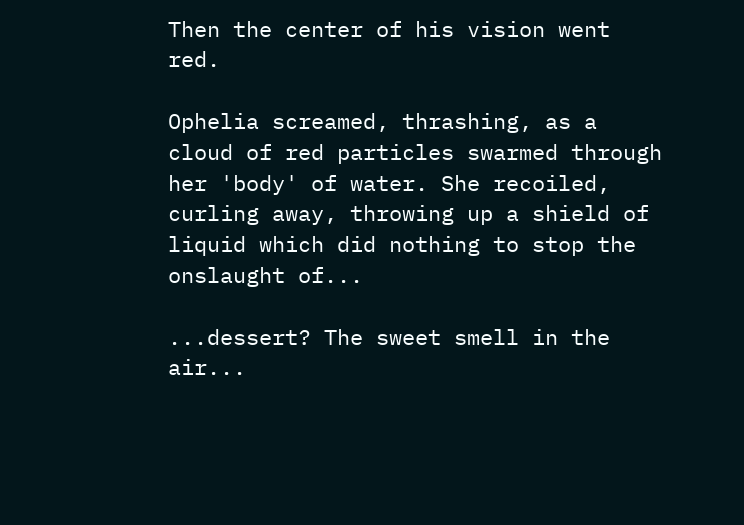Then the center of his vision went red.

Ophelia screamed, thrashing, as a cloud of red particles swarmed through her 'body' of water. She recoiled, curling away, throwing up a shield of liquid which did nothing to stop the onslaught of...

...dessert? The sweet smell in the air...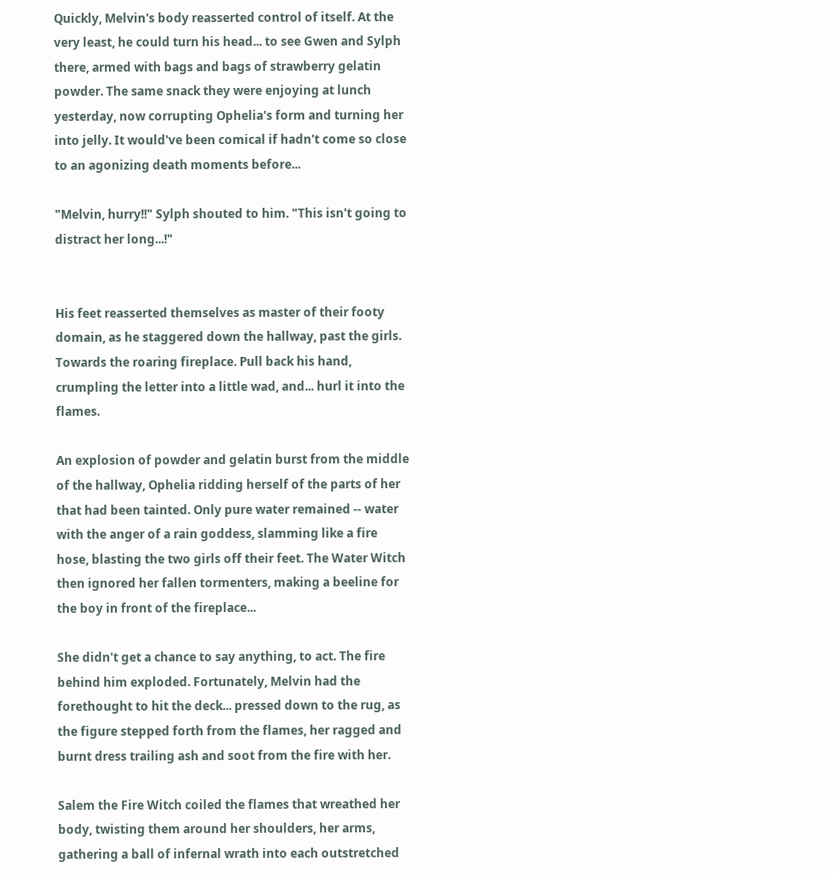Quickly, Melvin's body reasserted control of itself. At the very least, he could turn his head... to see Gwen and Sylph there, armed with bags and bags of strawberry gelatin powder. The same snack they were enjoying at lunch yesterday, now corrupting Ophelia's form and turning her into jelly. It would've been comical if hadn't come so close to an agonizing death moments before...

"Melvin, hurry!!" Sylph shouted to him. "This isn't going to distract her long...!"


His feet reasserted themselves as master of their footy domain, as he staggered down the hallway, past the girls. Towards the roaring fireplace. Pull back his hand, crumpling the letter into a little wad, and... hurl it into the flames.

An explosion of powder and gelatin burst from the middle of the hallway, Ophelia ridding herself of the parts of her that had been tainted. Only pure water remained -- water with the anger of a rain goddess, slamming like a fire hose, blasting the two girls off their feet. The Water Witch then ignored her fallen tormenters, making a beeline for the boy in front of the fireplace...

She didn't get a chance to say anything, to act. The fire behind him exploded. Fortunately, Melvin had the forethought to hit the deck... pressed down to the rug, as the figure stepped forth from the flames, her ragged and burnt dress trailing ash and soot from the fire with her.

Salem the Fire Witch coiled the flames that wreathed her body, twisting them around her shoulders, her arms, gathering a ball of infernal wrath into each outstretched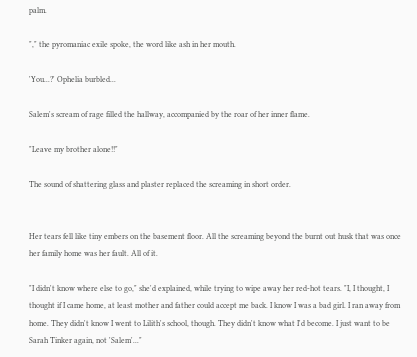palm.

"," the pyromaniac exile spoke, the word like ash in her mouth.

'You...?' Ophelia burbled...

Salem's scream of rage filled the hallway, accompanied by the roar of her inner flame.

"Leave my brother alone!!"

The sound of shattering glass and plaster replaced the screaming in short order.


Her tears fell like tiny embers on the basement floor. All the screaming beyond the burnt out husk that was once her family home was her fault. All of it.

"I didn't know where else to go," she'd explained, while trying to wipe away her red-hot tears. "I, I thought, I thought if I came home, at least mother and father could accept me back. I know I was a bad girl. I ran away from home. They didn't know I went to Lilith's school, though. They didn't know what I'd become. I just want to be Sarah Tinker again, not 'Salem'..."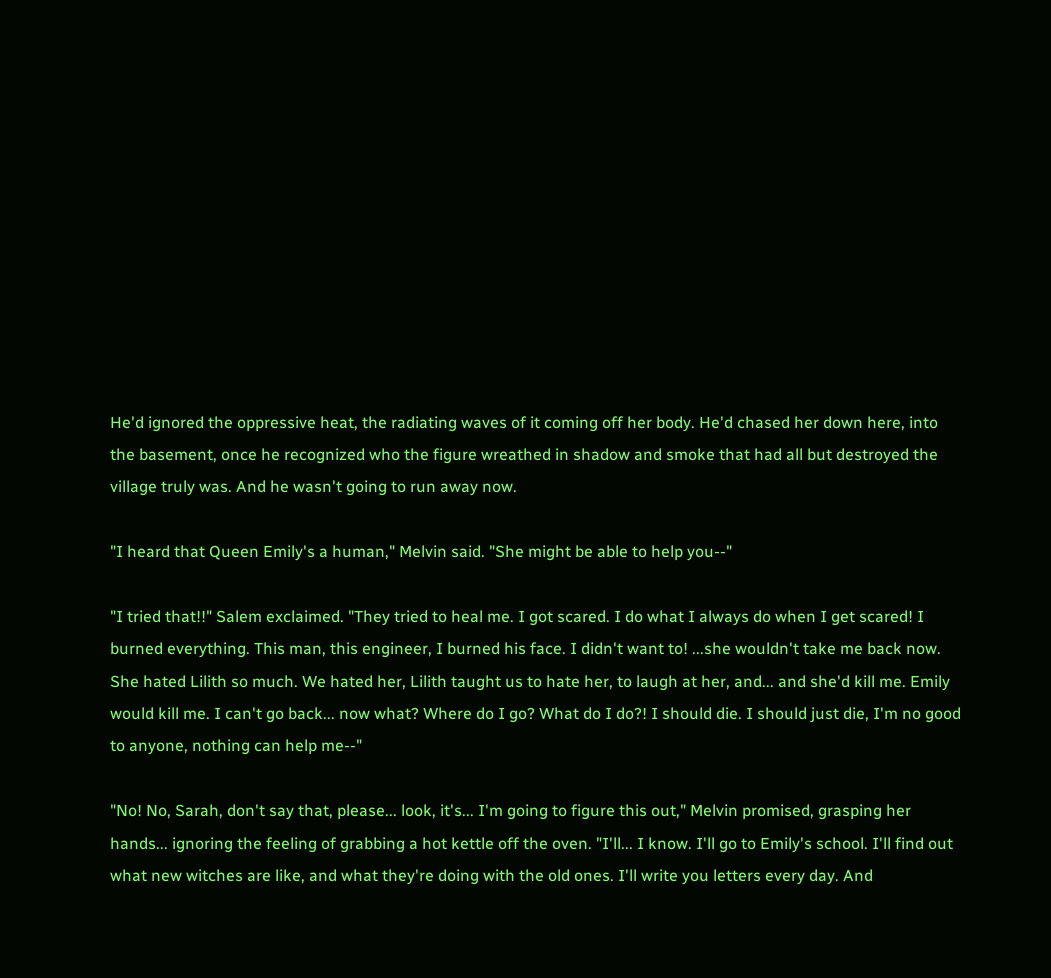He'd ignored the oppressive heat, the radiating waves of it coming off her body. He'd chased her down here, into the basement, once he recognized who the figure wreathed in shadow and smoke that had all but destroyed the village truly was. And he wasn't going to run away now.

"I heard that Queen Emily's a human," Melvin said. "She might be able to help you--"

"I tried that!!" Salem exclaimed. "They tried to heal me. I got scared. I do what I always do when I get scared! I burned everything. This man, this engineer, I burned his face. I didn't want to! ...she wouldn't take me back now. She hated Lilith so much. We hated her, Lilith taught us to hate her, to laugh at her, and... and she'd kill me. Emily would kill me. I can't go back... now what? Where do I go? What do I do?! I should die. I should just die, I'm no good to anyone, nothing can help me--"

"No! No, Sarah, don't say that, please... look, it's... I'm going to figure this out," Melvin promised, grasping her hands... ignoring the feeling of grabbing a hot kettle off the oven. "I'll... I know. I'll go to Emily's school. I'll find out what new witches are like, and what they're doing with the old ones. I'll write you letters every day. And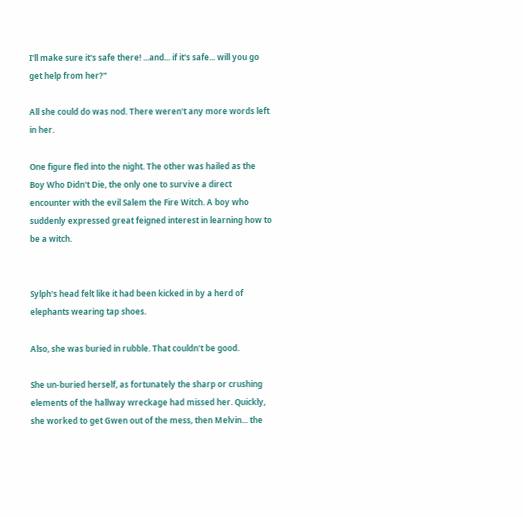I'll make sure it's safe there! ...and... if it's safe... will you go get help from her?"

All she could do was nod. There weren't any more words left in her.

One figure fled into the night. The other was hailed as the Boy Who Didn't Die, the only one to survive a direct encounter with the evil Salem the Fire Witch. A boy who suddenly expressed great feigned interest in learning how to be a witch.


Sylph's head felt like it had been kicked in by a herd of elephants wearing tap shoes.

Also, she was buried in rubble. That couldn't be good.

She un-buried herself, as fortunately the sharp or crushing elements of the hallway wreckage had missed her. Quickly, she worked to get Gwen out of the mess, then Melvin... the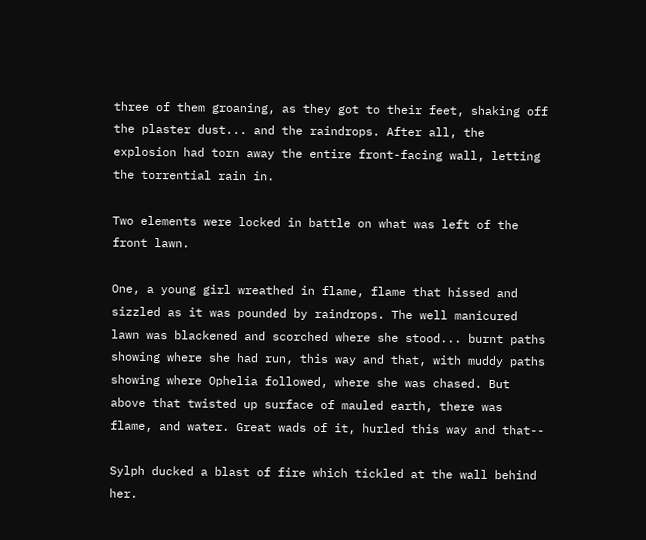three of them groaning, as they got to their feet, shaking off the plaster dust... and the raindrops. After all, the explosion had torn away the entire front-facing wall, letting the torrential rain in.

Two elements were locked in battle on what was left of the front lawn.

One, a young girl wreathed in flame, flame that hissed and sizzled as it was pounded by raindrops. The well manicured lawn was blackened and scorched where she stood... burnt paths showing where she had run, this way and that, with muddy paths showing where Ophelia followed, where she was chased. But above that twisted up surface of mauled earth, there was flame, and water. Great wads of it, hurled this way and that--

Sylph ducked a blast of fire which tickled at the wall behind her.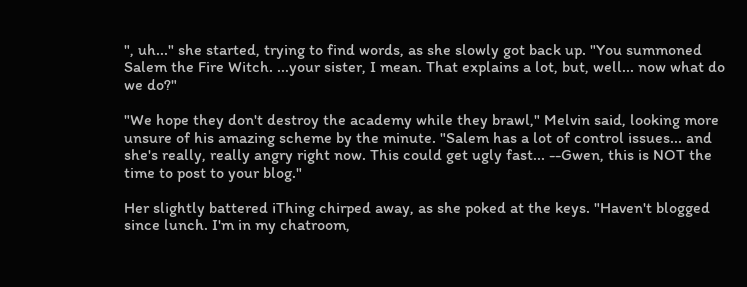", uh..." she started, trying to find words, as she slowly got back up. "You summoned Salem the Fire Witch. ...your sister, I mean. That explains a lot, but, well... now what do we do?"

"We hope they don't destroy the academy while they brawl," Melvin said, looking more unsure of his amazing scheme by the minute. "Salem has a lot of control issues... and she's really, really angry right now. This could get ugly fast... --Gwen, this is NOT the time to post to your blog."

Her slightly battered iThing chirped away, as she poked at the keys. "Haven't blogged since lunch. I'm in my chatroom,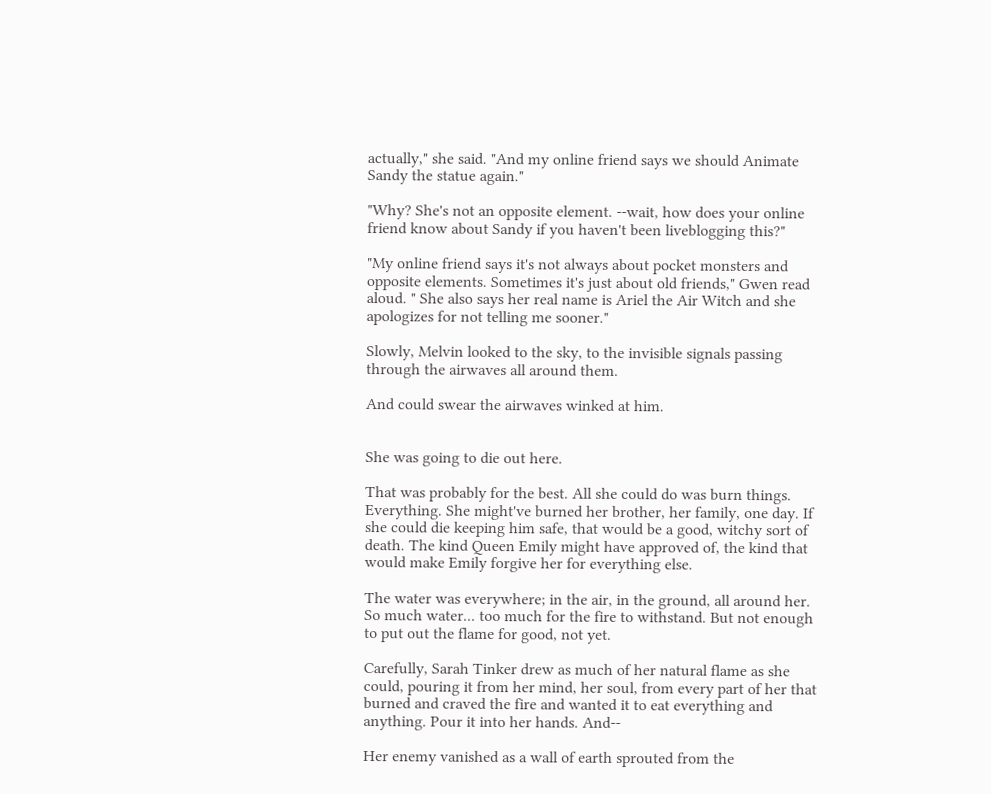actually," she said. "And my online friend says we should Animate Sandy the statue again."

"Why? She's not an opposite element. --wait, how does your online friend know about Sandy if you haven't been liveblogging this?"

"My online friend says it's not always about pocket monsters and opposite elements. Sometimes it's just about old friends," Gwen read aloud. " She also says her real name is Ariel the Air Witch and she apologizes for not telling me sooner."

Slowly, Melvin looked to the sky, to the invisible signals passing through the airwaves all around them.

And could swear the airwaves winked at him.


She was going to die out here.

That was probably for the best. All she could do was burn things. Everything. She might've burned her brother, her family, one day. If she could die keeping him safe, that would be a good, witchy sort of death. The kind Queen Emily might have approved of, the kind that would make Emily forgive her for everything else.

The water was everywhere; in the air, in the ground, all around her. So much water... too much for the fire to withstand. But not enough to put out the flame for good, not yet.

Carefully, Sarah Tinker drew as much of her natural flame as she could, pouring it from her mind, her soul, from every part of her that burned and craved the fire and wanted it to eat everything and anything. Pour it into her hands. And--

Her enemy vanished as a wall of earth sprouted from the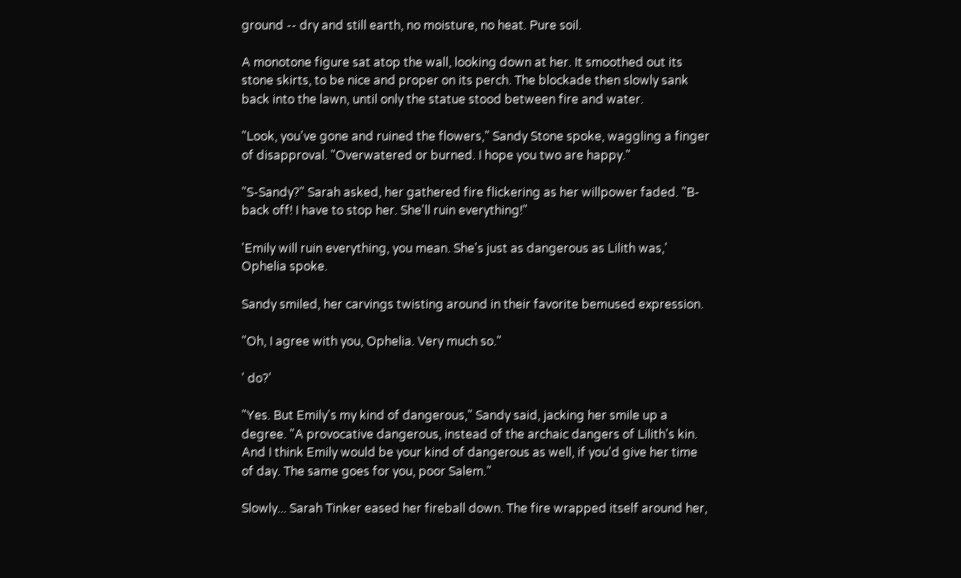ground -- dry and still earth, no moisture, no heat. Pure soil.

A monotone figure sat atop the wall, looking down at her. It smoothed out its stone skirts, to be nice and proper on its perch. The blockade then slowly sank back into the lawn, until only the statue stood between fire and water.

"Look, you've gone and ruined the flowers," Sandy Stone spoke, waggling a finger of disapproval. "Overwatered or burned. I hope you two are happy."

"S-Sandy?" Sarah asked, her gathered fire flickering as her willpower faded. "B-back off! I have to stop her. She'll ruin everything!"

'Emily will ruin everything, you mean. She's just as dangerous as Lilith was,' Ophelia spoke.

Sandy smiled, her carvings twisting around in their favorite bemused expression.

"Oh, I agree with you, Ophelia. Very much so."

' do?'

"Yes. But Emily's my kind of dangerous," Sandy said, jacking her smile up a degree. "A provocative dangerous, instead of the archaic dangers of Lilith's kin. And I think Emily would be your kind of dangerous as well, if you'd give her time of day. The same goes for you, poor Salem."

Slowly... Sarah Tinker eased her fireball down. The fire wrapped itself around her,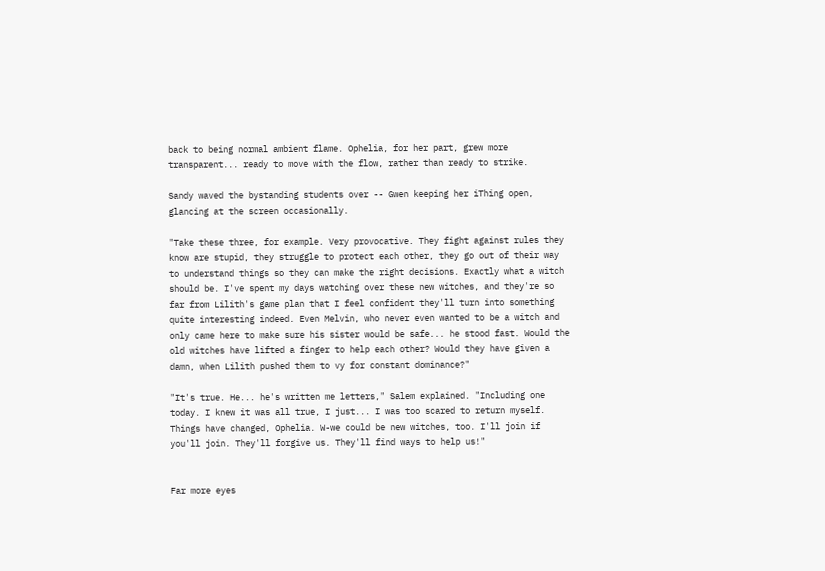back to being normal ambient flame. Ophelia, for her part, grew more transparent... ready to move with the flow, rather than ready to strike.

Sandy waved the bystanding students over -- Gwen keeping her iThing open, glancing at the screen occasionally.

"Take these three, for example. Very provocative. They fight against rules they know are stupid, they struggle to protect each other, they go out of their way to understand things so they can make the right decisions. Exactly what a witch should be. I've spent my days watching over these new witches, and they're so far from Lilith's game plan that I feel confident they'll turn into something quite interesting indeed. Even Melvin, who never even wanted to be a witch and only came here to make sure his sister would be safe... he stood fast. Would the old witches have lifted a finger to help each other? Would they have given a damn, when Lilith pushed them to vy for constant dominance?"

"It's true. He... he's written me letters," Salem explained. "Including one today. I knew it was all true, I just... I was too scared to return myself. Things have changed, Ophelia. W-we could be new witches, too. I'll join if you'll join. They'll forgive us. They'll find ways to help us!"


Far more eyes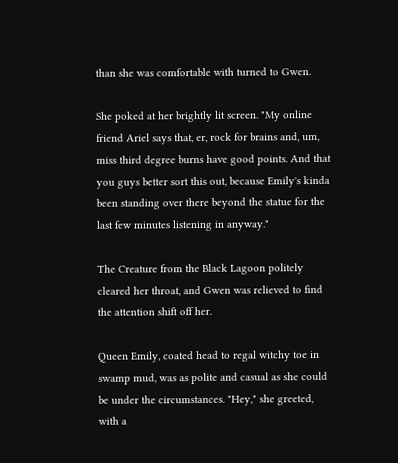than she was comfortable with turned to Gwen.

She poked at her brightly lit screen. "My online friend Ariel says that, er, rock for brains and, um, miss third degree burns have good points. And that you guys better sort this out, because Emily's kinda been standing over there beyond the statue for the last few minutes listening in anyway."

The Creature from the Black Lagoon politely cleared her throat, and Gwen was relieved to find the attention shift off her.

Queen Emily, coated head to regal witchy toe in swamp mud, was as polite and casual as she could be under the circumstances. "Hey," she greeted, with a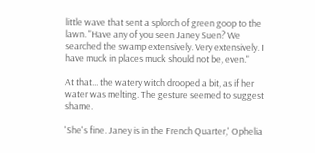little wave that sent a splorch of green goop to the lawn. "Have any of you seen Janey Suen? We searched the swamp extensively. Very extensively. I have muck in places muck should not be, even."

At that... the watery witch drooped a bit, as if her water was melting. The gesture seemed to suggest shame.

'She's fine. Janey is in the French Quarter,' Ophelia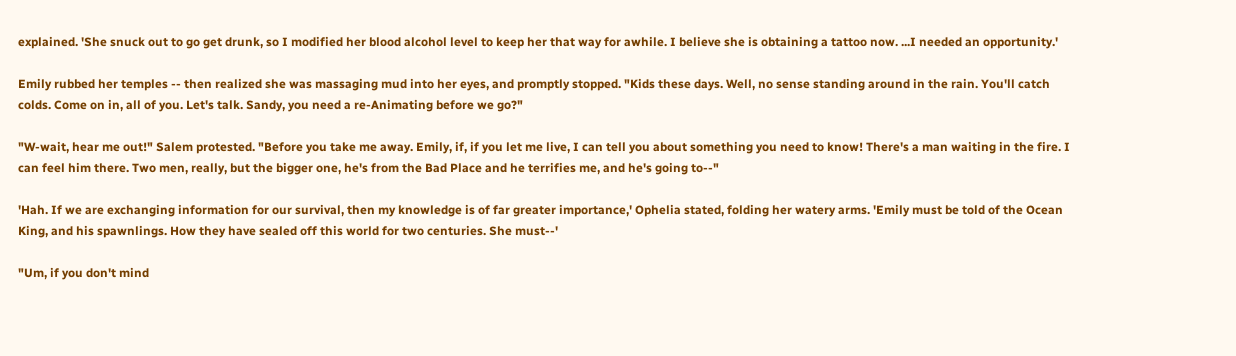explained. 'She snuck out to go get drunk, so I modified her blood alcohol level to keep her that way for awhile. I believe she is obtaining a tattoo now. ...I needed an opportunity.'

Emily rubbed her temples -- then realized she was massaging mud into her eyes, and promptly stopped. "Kids these days. Well, no sense standing around in the rain. You'll catch colds. Come on in, all of you. Let's talk. Sandy, you need a re-Animating before we go?"

"W-wait, hear me out!" Salem protested. "Before you take me away. Emily, if, if you let me live, I can tell you about something you need to know! There's a man waiting in the fire. I can feel him there. Two men, really, but the bigger one, he's from the Bad Place and he terrifies me, and he's going to--"

'Hah. If we are exchanging information for our survival, then my knowledge is of far greater importance,' Ophelia stated, folding her watery arms. 'Emily must be told of the Ocean King, and his spawnlings. How they have sealed off this world for two centuries. She must--'

"Um, if you don't mind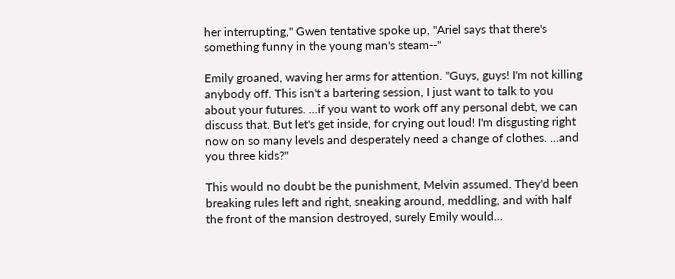her interrupting," Gwen tentative spoke up, "Ariel says that there's something funny in the young man's steam--"

Emily groaned, waving her arms for attention. "Guys, guys! I'm not killing anybody off. This isn't a bartering session, I just want to talk to you about your futures. ...if you want to work off any personal debt, we can discuss that. But let's get inside, for crying out loud! I'm disgusting right now on so many levels and desperately need a change of clothes. ...and you three kids?"

This would no doubt be the punishment, Melvin assumed. They'd been breaking rules left and right, sneaking around, meddling, and with half the front of the mansion destroyed, surely Emily would...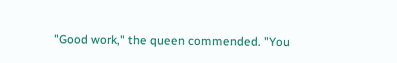"Good work," the queen commended. "You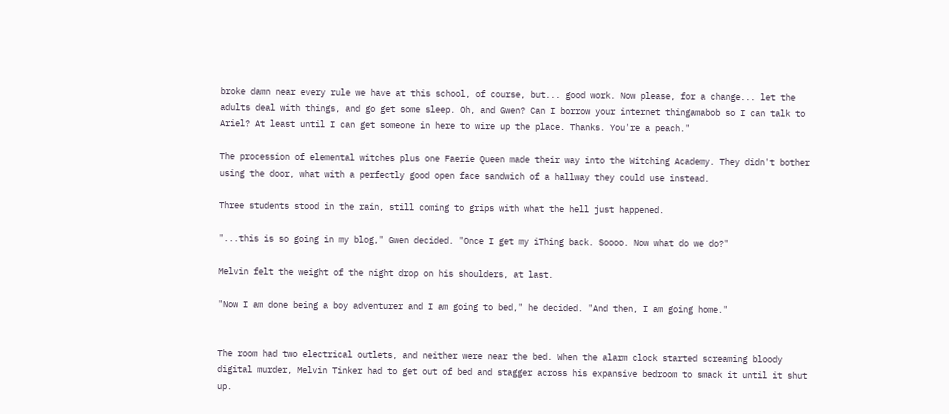broke damn near every rule we have at this school, of course, but... good work. Now please, for a change... let the adults deal with things, and go get some sleep. Oh, and Gwen? Can I borrow your internet thingamabob so I can talk to Ariel? At least until I can get someone in here to wire up the place. Thanks. You're a peach."

The procession of elemental witches plus one Faerie Queen made their way into the Witching Academy. They didn't bother using the door, what with a perfectly good open face sandwich of a hallway they could use instead.

Three students stood in the rain, still coming to grips with what the hell just happened.

"...this is so going in my blog," Gwen decided. "Once I get my iThing back. Soooo. Now what do we do?"

Melvin felt the weight of the night drop on his shoulders, at last.

"Now I am done being a boy adventurer and I am going to bed," he decided. "And then, I am going home."


The room had two electrical outlets, and neither were near the bed. When the alarm clock started screaming bloody digital murder, Melvin Tinker had to get out of bed and stagger across his expansive bedroom to smack it until it shut up.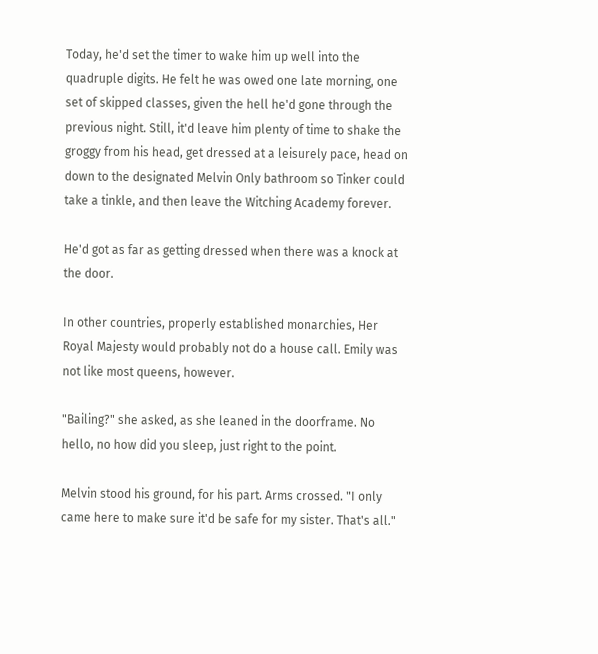Today, he'd set the timer to wake him up well into the quadruple digits. He felt he was owed one late morning, one set of skipped classes, given the hell he'd gone through the previous night. Still, it'd leave him plenty of time to shake the groggy from his head, get dressed at a leisurely pace, head on down to the designated Melvin Only bathroom so Tinker could take a tinkle, and then leave the Witching Academy forever.

He'd got as far as getting dressed when there was a knock at the door.

In other countries, properly established monarchies, Her Royal Majesty would probably not do a house call. Emily was not like most queens, however.

"Bailing?" she asked, as she leaned in the doorframe. No hello, no how did you sleep, just right to the point.

Melvin stood his ground, for his part. Arms crossed. "I only came here to make sure it'd be safe for my sister. That's all."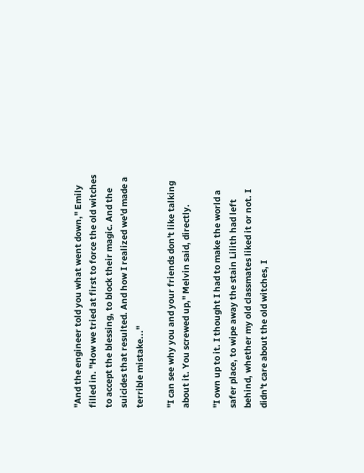"And the engineer told you what went down," Emily filled in. "How we tried at first to force the old witches to accept the blessing, to block their magic. And the suicides that resulted. And how I realized we'd made a terrible mistake..."

"I can see why you and your friends don't like talking about it. You screwed up," Melvin said, directly.

"I own up to it. I thought I had to make the world a safer place, to wipe away the stain Lilith had left behind, whether my old classmates liked it or not. I didn't care about the old witches, I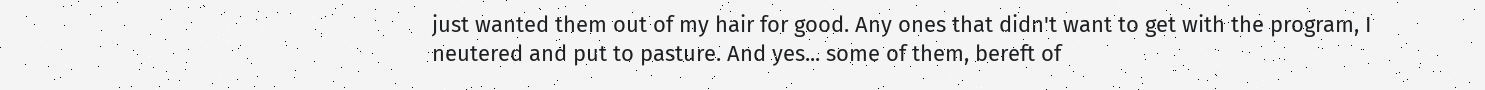just wanted them out of my hair for good. Any ones that didn't want to get with the program, I neutered and put to pasture. And yes... some of them, bereft of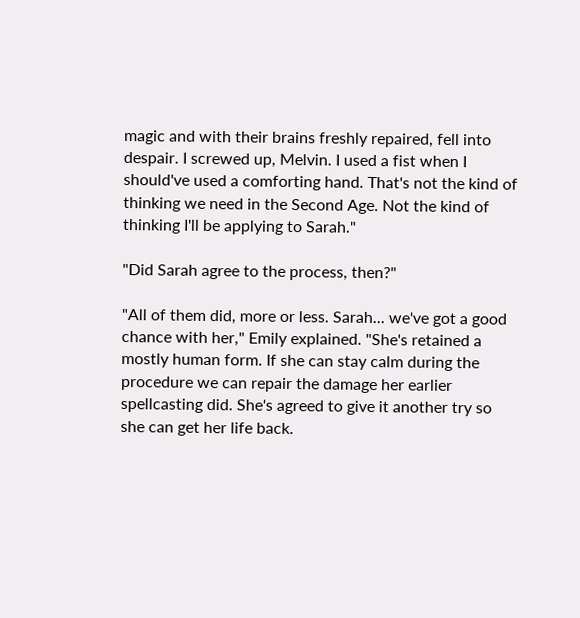magic and with their brains freshly repaired, fell into despair. I screwed up, Melvin. I used a fist when I should've used a comforting hand. That's not the kind of thinking we need in the Second Age. Not the kind of thinking I'll be applying to Sarah."

"Did Sarah agree to the process, then?"

"All of them did, more or less. Sarah... we've got a good chance with her," Emily explained. "She's retained a mostly human form. If she can stay calm during the procedure we can repair the damage her earlier spellcasting did. She's agreed to give it another try so she can get her life back.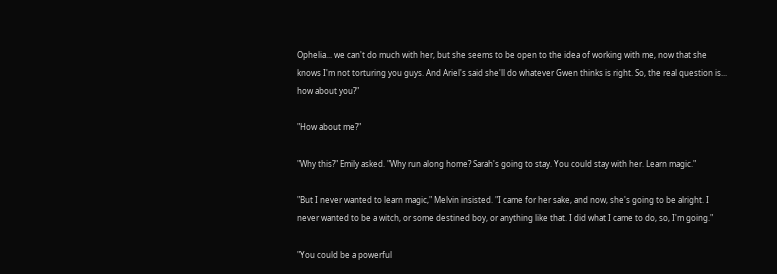Ophelia... we can't do much with her, but she seems to be open to the idea of working with me, now that she knows I'm not torturing you guys. And Ariel's said she'll do whatever Gwen thinks is right. So, the real question is... how about you?"

"How about me?"

"Why this?" Emily asked. "Why run along home? Sarah's going to stay. You could stay with her. Learn magic."

"But I never wanted to learn magic," Melvin insisted. "I came for her sake, and now, she's going to be alright. I never wanted to be a witch, or some destined boy, or anything like that. I did what I came to do, so, I'm going."

"You could be a powerful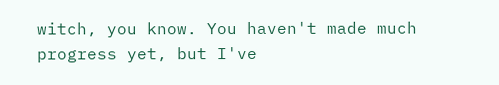witch, you know. You haven't made much progress yet, but I've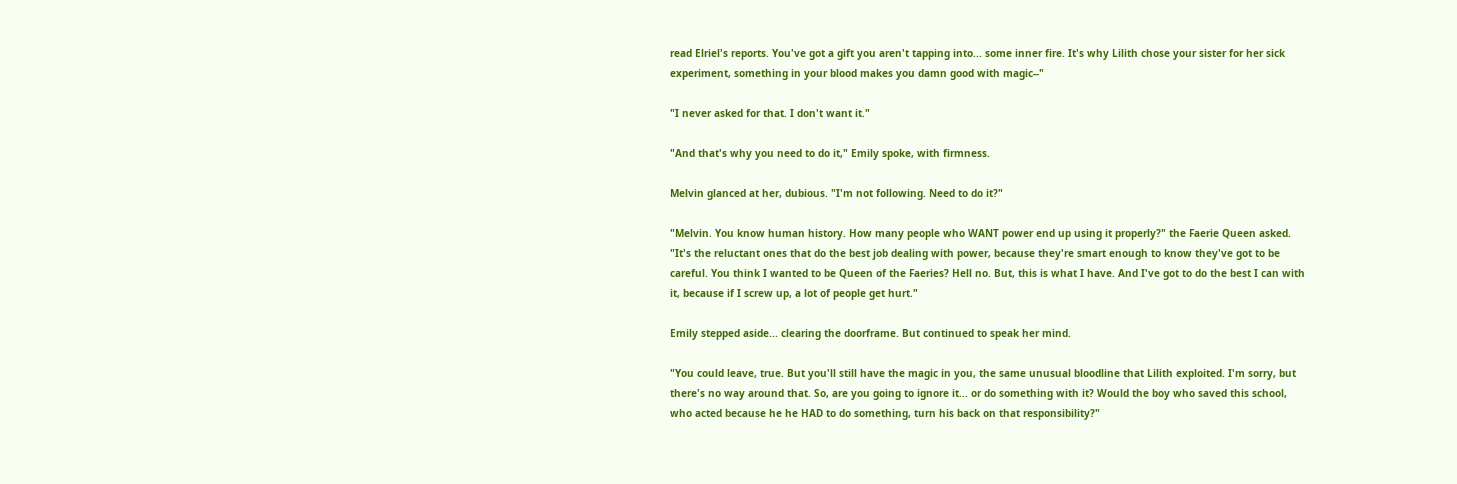read Elriel's reports. You've got a gift you aren't tapping into... some inner fire. It's why Lilith chose your sister for her sick experiment, something in your blood makes you damn good with magic--"

"I never asked for that. I don't want it."

"And that's why you need to do it," Emily spoke, with firmness.

Melvin glanced at her, dubious. "I'm not following. Need to do it?"

"Melvin. You know human history. How many people who WANT power end up using it properly?" the Faerie Queen asked. "It's the reluctant ones that do the best job dealing with power, because they're smart enough to know they've got to be careful. You think I wanted to be Queen of the Faeries? Hell no. But, this is what I have. And I've got to do the best I can with it, because if I screw up, a lot of people get hurt."

Emily stepped aside... clearing the doorframe. But continued to speak her mind.

"You could leave, true. But you'll still have the magic in you, the same unusual bloodline that Lilith exploited. I'm sorry, but there's no way around that. So, are you going to ignore it... or do something with it? Would the boy who saved this school, who acted because he he HAD to do something, turn his back on that responsibility?"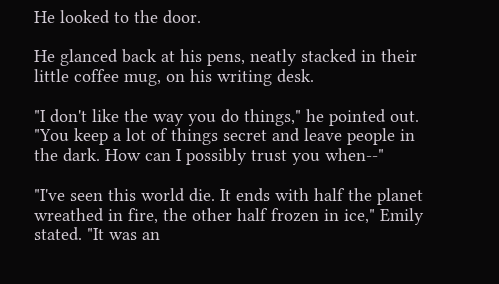He looked to the door.

He glanced back at his pens, neatly stacked in their little coffee mug, on his writing desk.

"I don't like the way you do things," he pointed out. "You keep a lot of things secret and leave people in the dark. How can I possibly trust you when--"

"I've seen this world die. It ends with half the planet wreathed in fire, the other half frozen in ice," Emily stated. "It was an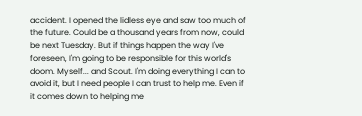accident. I opened the lidless eye and saw too much of the future. Could be a thousand years from now, could be next Tuesday. But if things happen the way I've foreseen, I'm going to be responsible for this world's doom. Myself... and Scout. I'm doing everything I can to avoid it, but I need people I can trust to help me. Even if it comes down to helping me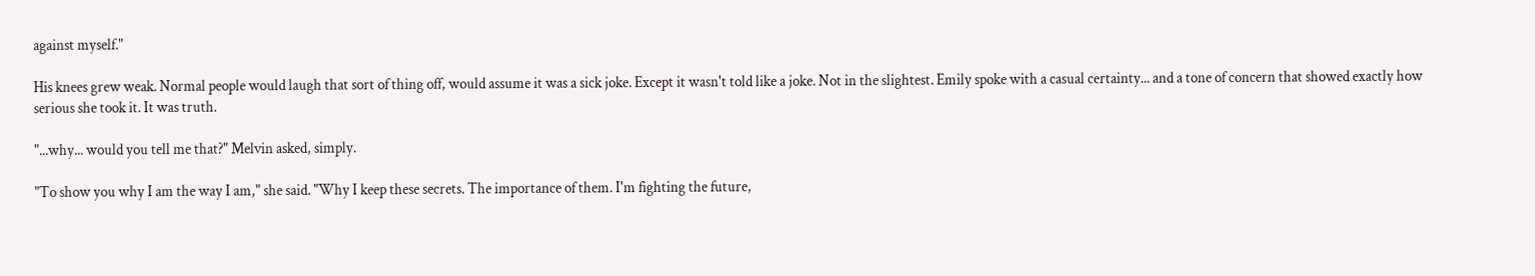against myself."

His knees grew weak. Normal people would laugh that sort of thing off, would assume it was a sick joke. Except it wasn't told like a joke. Not in the slightest. Emily spoke with a casual certainty... and a tone of concern that showed exactly how serious she took it. It was truth.

"...why... would you tell me that?" Melvin asked, simply.

"To show you why I am the way I am," she said. "Why I keep these secrets. The importance of them. I'm fighting the future,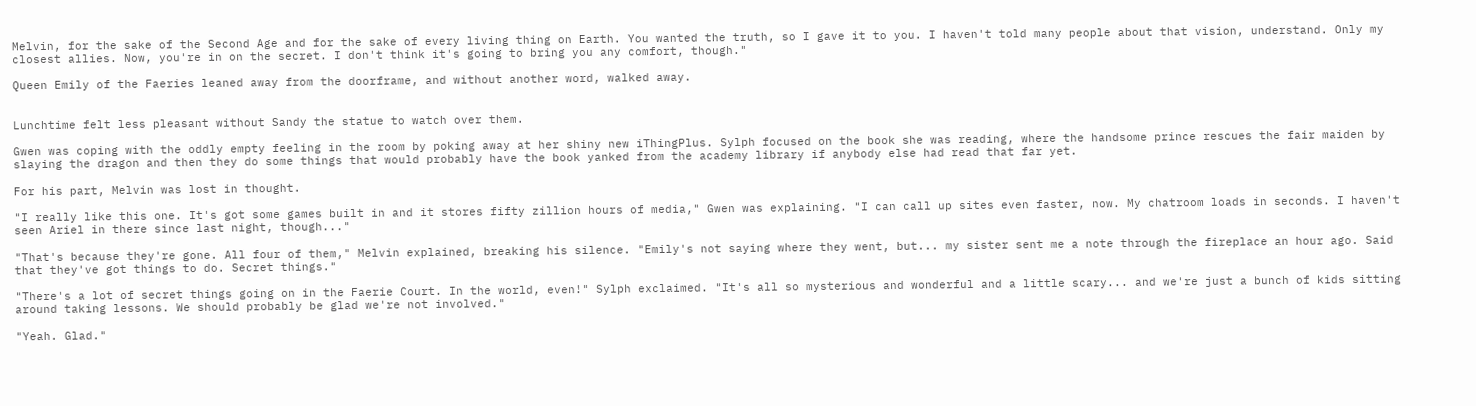Melvin, for the sake of the Second Age and for the sake of every living thing on Earth. You wanted the truth, so I gave it to you. I haven't told many people about that vision, understand. Only my closest allies. Now, you're in on the secret. I don't think it's going to bring you any comfort, though."

Queen Emily of the Faeries leaned away from the doorframe, and without another word, walked away.


Lunchtime felt less pleasant without Sandy the statue to watch over them.

Gwen was coping with the oddly empty feeling in the room by poking away at her shiny new iThingPlus. Sylph focused on the book she was reading, where the handsome prince rescues the fair maiden by slaying the dragon and then they do some things that would probably have the book yanked from the academy library if anybody else had read that far yet.

For his part, Melvin was lost in thought.

"I really like this one. It's got some games built in and it stores fifty zillion hours of media," Gwen was explaining. "I can call up sites even faster, now. My chatroom loads in seconds. I haven't seen Ariel in there since last night, though..."

"That's because they're gone. All four of them," Melvin explained, breaking his silence. "Emily's not saying where they went, but... my sister sent me a note through the fireplace an hour ago. Said that they've got things to do. Secret things."

"There's a lot of secret things going on in the Faerie Court. In the world, even!" Sylph exclaimed. "It's all so mysterious and wonderful and a little scary... and we're just a bunch of kids sitting around taking lessons. We should probably be glad we're not involved."

"Yeah. Glad."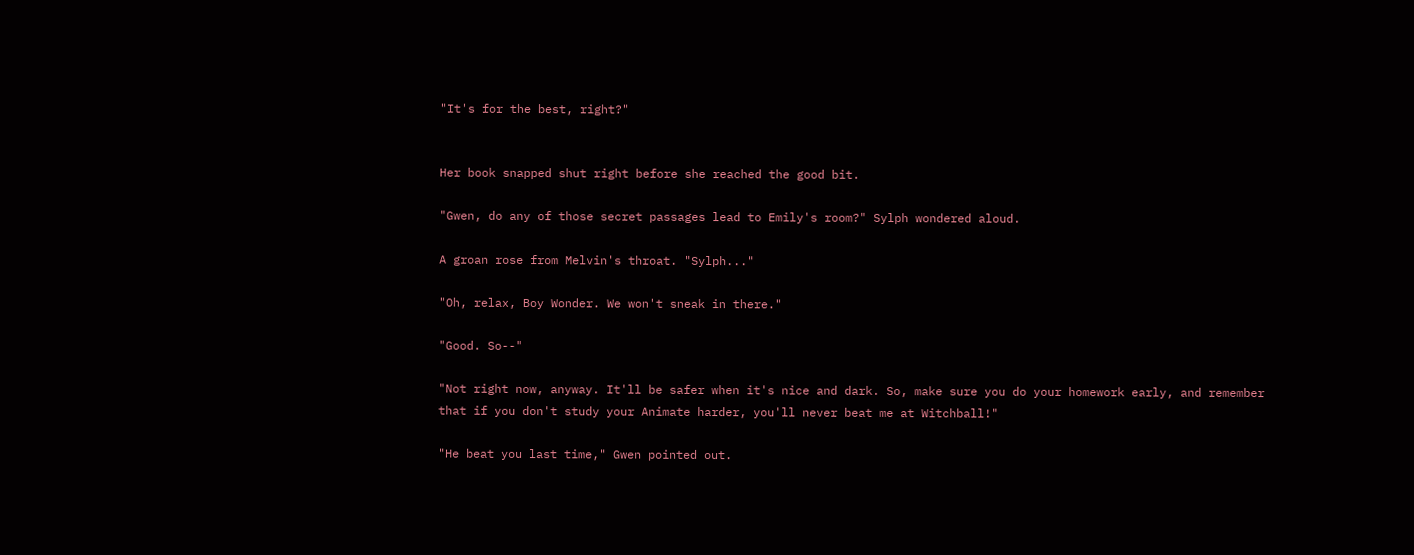"It's for the best, right?"


Her book snapped shut right before she reached the good bit.

"Gwen, do any of those secret passages lead to Emily's room?" Sylph wondered aloud.

A groan rose from Melvin's throat. "Sylph..."

"Oh, relax, Boy Wonder. We won't sneak in there."

"Good. So--"

"Not right now, anyway. It'll be safer when it's nice and dark. So, make sure you do your homework early, and remember that if you don't study your Animate harder, you'll never beat me at Witchball!"

"He beat you last time," Gwen pointed out.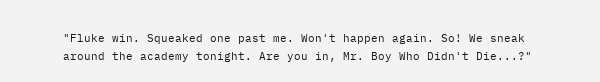"Fluke win. Squeaked one past me. Won't happen again. So! We sneak around the academy tonight. Are you in, Mr. Boy Who Didn't Die...?"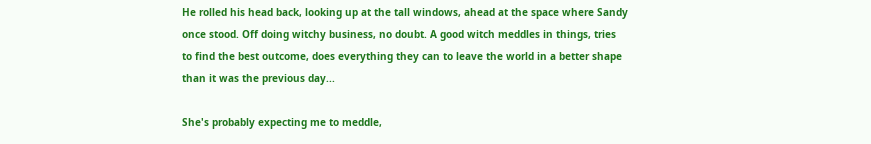He rolled his head back, looking up at the tall windows, ahead at the space where Sandy once stood. Off doing witchy business, no doubt. A good witch meddles in things, tries to find the best outcome, does everything they can to leave the world in a better shape than it was the previous day...

She's probably expecting me to meddle,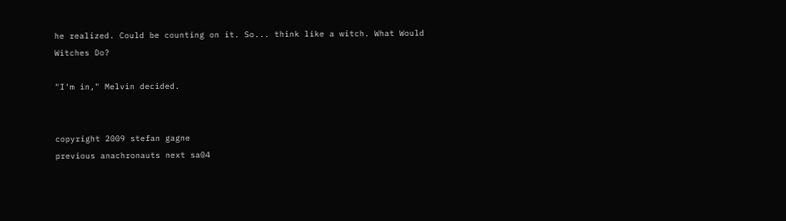he realized. Could be counting on it. So... think like a witch. What Would Witches Do?

"I'm in," Melvin decided.


copyright 2009 stefan gagne
previous anachronauts next sa04